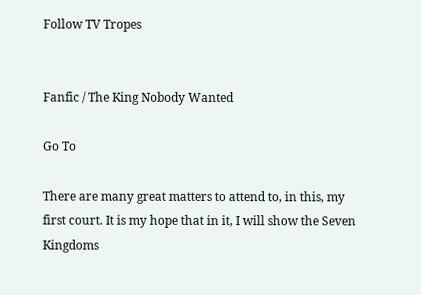Follow TV Tropes


Fanfic / The King Nobody Wanted

Go To

There are many great matters to attend to, in this, my first court. It is my hope that in it, I will show the Seven Kingdoms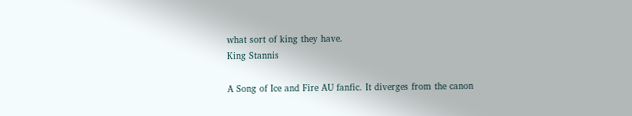what sort of king they have.
King Stannis

A Song of Ice and Fire AU fanfic. It diverges from the canon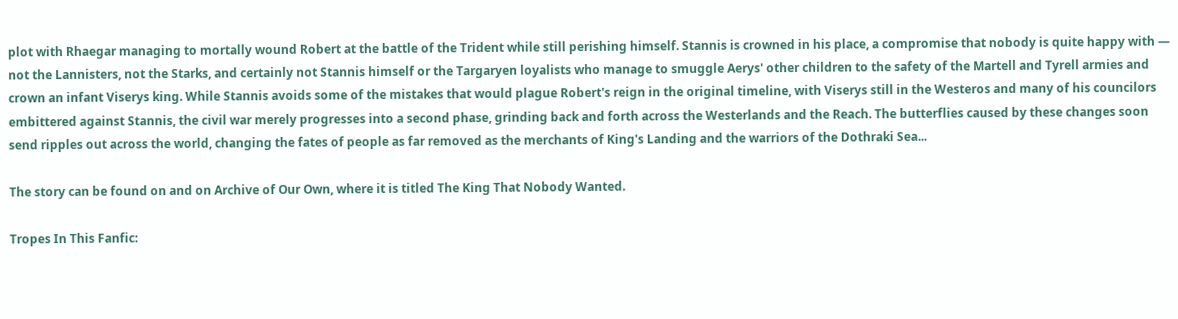plot with Rhaegar managing to mortally wound Robert at the battle of the Trident while still perishing himself. Stannis is crowned in his place, a compromise that nobody is quite happy with — not the Lannisters, not the Starks, and certainly not Stannis himself or the Targaryen loyalists who manage to smuggle Aerys' other children to the safety of the Martell and Tyrell armies and crown an infant Viserys king. While Stannis avoids some of the mistakes that would plague Robert's reign in the original timeline, with Viserys still in the Westeros and many of his councilors embittered against Stannis, the civil war merely progresses into a second phase, grinding back and forth across the Westerlands and the Reach. The butterflies caused by these changes soon send ripples out across the world, changing the fates of people as far removed as the merchants of King's Landing and the warriors of the Dothraki Sea...

The story can be found on and on Archive of Our Own, where it is titled The King That Nobody Wanted.

Tropes In This Fanfic: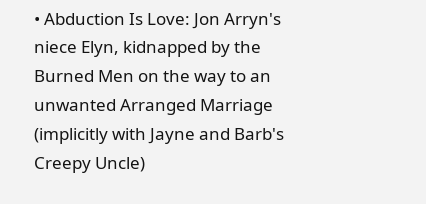• Abduction Is Love: Jon Arryn's niece Elyn, kidnapped by the Burned Men on the way to an unwanted Arranged Marriage (implicitly with Jayne and Barb's Creepy Uncle)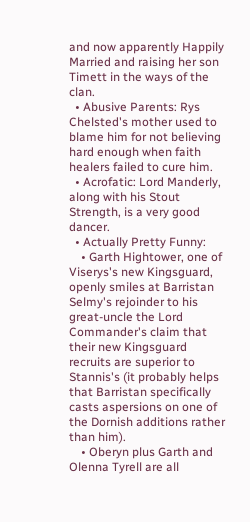and now apparently Happily Married and raising her son Timett in the ways of the clan.
  • Abusive Parents: Rys Chelsted's mother used to blame him for not believing hard enough when faith healers failed to cure him.
  • Acrofatic: Lord Manderly, along with his Stout Strength, is a very good dancer.
  • Actually Pretty Funny:
    • Garth Hightower, one of Viserys's new Kingsguard, openly smiles at Barristan Selmy's rejoinder to his great-uncle the Lord Commander's claim that their new Kingsguard recruits are superior to Stannis's (it probably helps that Barristan specifically casts aspersions on one of the Dornish additions rather than him).
    • Oberyn plus Garth and Olenna Tyrell are all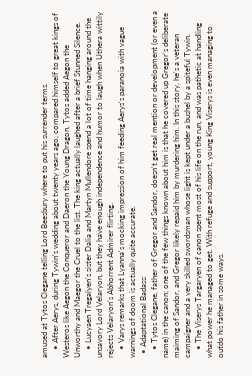amused at Tytos Clegane telling Lord Beesbury where to put his surrender terms.
    • After Aerys, during Tywin's wedding about twenty years ago, compared himself to great kings of Westeros like Aegon the Conqueror and Daeron the Young Dragon, Tytos added Aegon the Unworthy and Maegor the Cruel to the list. The king actually laughed after a brief Stunned Silence.
    • Lucyaen Tregalyen's sister Dalia and Martyn Mullendore spend a lot of time hanging around the unsavory Lord Velaryon, but they have enough independence and humor to laugh when Uthera wittily rejects Velaryon's Abhorrent Admirer flirting.
    • Varys remarks that Lyanna's mocking impression of him feeding Aerys's paranoia with vague warnings of doom is actually quite accurate.
  • Adaptational Badass:
    • Tytos Clegane, father of Gregor and Sandor, doesn't get real mention or development (or even a name) in the canon; one of the few things known about him is that he covered up Gregor's deliberate maiming of Sandor, and Gregor likely repaid him by murdering him. In this story, he's a veteran campaigner and a very skilled swordsman whose light is kept under a bushel by a spiteful Tywin.
    • The Viserys Targaryen of canon spent most of his life on the run, and was pathetic at handling what power he managed to get. With refuge and support, young King Viserys is even managing to outdo his father in some ways.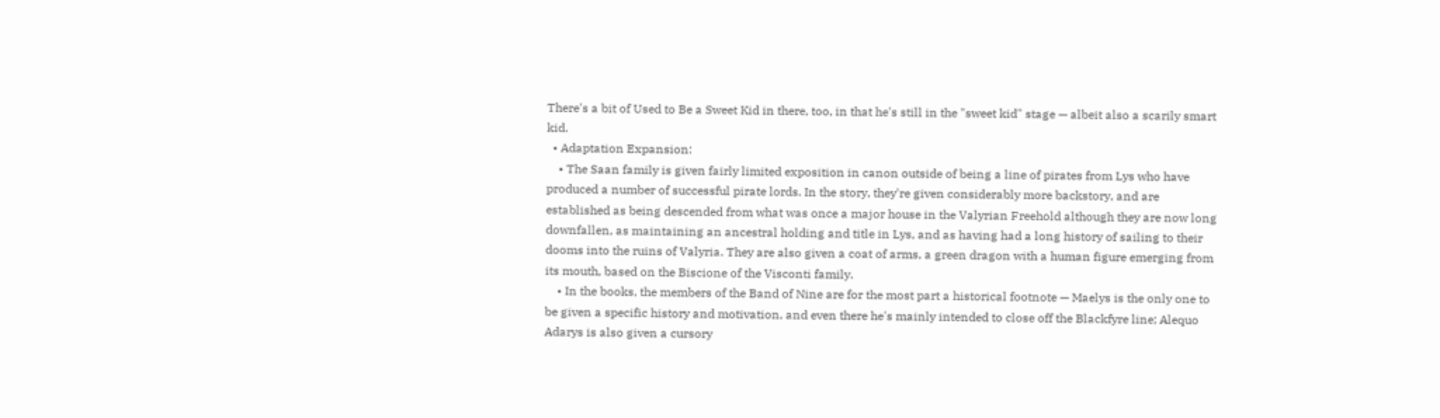There's a bit of Used to Be a Sweet Kid in there, too, in that he's still in the "sweet kid" stage — albeit also a scarily smart kid.
  • Adaptation Expansion:
    • The Saan family is given fairly limited exposition in canon outside of being a line of pirates from Lys who have produced a number of successful pirate lords. In the story, they're given considerably more backstory, and are established as being descended from what was once a major house in the Valyrian Freehold although they are now long downfallen, as maintaining an ancestral holding and title in Lys, and as having had a long history of sailing to their dooms into the ruins of Valyria. They are also given a coat of arms, a green dragon with a human figure emerging from its mouth, based on the Biscione of the Visconti family.
    • In the books, the members of the Band of Nine are for the most part a historical footnote — Maelys is the only one to be given a specific history and motivation, and even there he's mainly intended to close off the Blackfyre line; Alequo Adarys is also given a cursory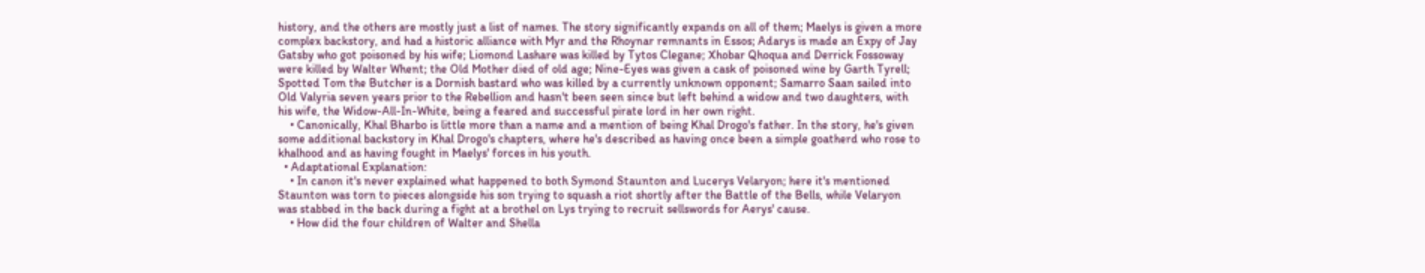history, and the others are mostly just a list of names. The story significantly expands on all of them; Maelys is given a more complex backstory, and had a historic alliance with Myr and the Rhoynar remnants in Essos; Adarys is made an Expy of Jay Gatsby who got poisoned by his wife; Liomond Lashare was killed by Tytos Clegane; Xhobar Qhoqua and Derrick Fossoway were killed by Walter Whent; the Old Mother died of old age; Nine-Eyes was given a cask of poisoned wine by Garth Tyrell; Spotted Tom the Butcher is a Dornish bastard who was killed by a currently unknown opponent; Samarro Saan sailed into Old Valyria seven years prior to the Rebellion and hasn't been seen since but left behind a widow and two daughters, with his wife, the Widow-All-In-White, being a feared and successful pirate lord in her own right.
    • Canonically, Khal Bharbo is little more than a name and a mention of being Khal Drogo's father. In the story, he's given some additional backstory in Khal Drogo's chapters, where he's described as having once been a simple goatherd who rose to khalhood and as having fought in Maelys' forces in his youth.
  • Adaptational Explanation:
    • In canon it's never explained what happened to both Symond Staunton and Lucerys Velaryon; here it's mentioned Staunton was torn to pieces alongside his son trying to squash a riot shortly after the Battle of the Bells, while Velaryon was stabbed in the back during a fight at a brothel on Lys trying to recruit sellswords for Aerys' cause.
    • How did the four children of Walter and Shella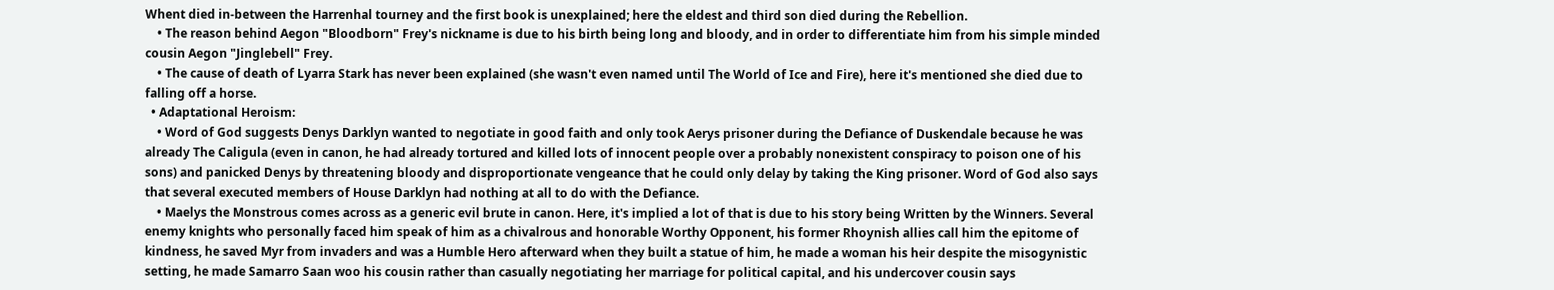Whent died in-between the Harrenhal tourney and the first book is unexplained; here the eldest and third son died during the Rebellion.
    • The reason behind Aegon "Bloodborn" Frey's nickname is due to his birth being long and bloody, and in order to differentiate him from his simple minded cousin Aegon "Jinglebell" Frey.
    • The cause of death of Lyarra Stark has never been explained (she wasn't even named until The World of Ice and Fire), here it's mentioned she died due to falling off a horse.
  • Adaptational Heroism:
    • Word of God suggests Denys Darklyn wanted to negotiate in good faith and only took Aerys prisoner during the Defiance of Duskendale because he was already The Caligula (even in canon, he had already tortured and killed lots of innocent people over a probably nonexistent conspiracy to poison one of his sons) and panicked Denys by threatening bloody and disproportionate vengeance that he could only delay by taking the King prisoner. Word of God also says that several executed members of House Darklyn had nothing at all to do with the Defiance.
    • Maelys the Monstrous comes across as a generic evil brute in canon. Here, it's implied a lot of that is due to his story being Written by the Winners. Several enemy knights who personally faced him speak of him as a chivalrous and honorable Worthy Opponent, his former Rhoynish allies call him the epitome of kindness, he saved Myr from invaders and was a Humble Hero afterward when they built a statue of him, he made a woman his heir despite the misogynistic setting, he made Samarro Saan woo his cousin rather than casually negotiating her marriage for political capital, and his undercover cousin says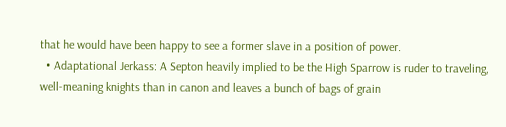that he would have been happy to see a former slave in a position of power.
  • Adaptational Jerkass: A Septon heavily implied to be the High Sparrow is ruder to traveling, well-meaning knights than in canon and leaves a bunch of bags of grain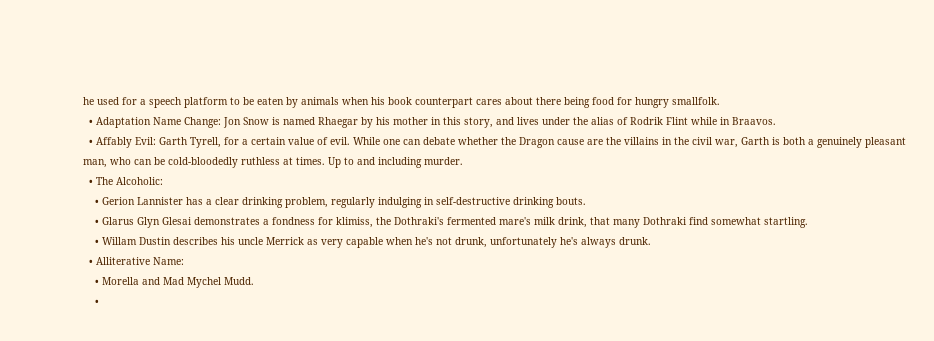he used for a speech platform to be eaten by animals when his book counterpart cares about there being food for hungry smallfolk.
  • Adaptation Name Change: Jon Snow is named Rhaegar by his mother in this story, and lives under the alias of Rodrik Flint while in Braavos.
  • Affably Evil: Garth Tyrell, for a certain value of evil. While one can debate whether the Dragon cause are the villains in the civil war, Garth is both a genuinely pleasant man, who can be cold-bloodedly ruthless at times. Up to and including murder.
  • The Alcoholic:
    • Gerion Lannister has a clear drinking problem, regularly indulging in self-destructive drinking bouts.
    • Glarus Glyn Glesai demonstrates a fondness for klimiss, the Dothraki's fermented mare's milk drink, that many Dothraki find somewhat startling.
    • Willam Dustin describes his uncle Merrick as very capable when he's not drunk, unfortunately he's always drunk.
  • Alliterative Name:
    • Morella and Mad Mychel Mudd.
    •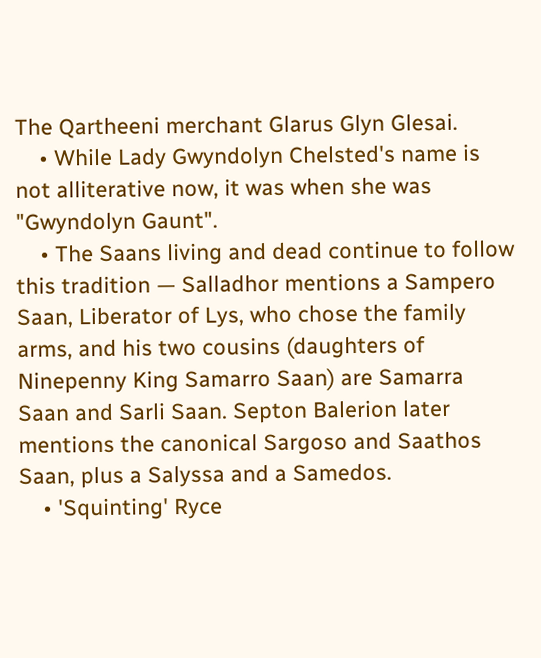The Qartheeni merchant Glarus Glyn Glesai.
    • While Lady Gwyndolyn Chelsted's name is not alliterative now, it was when she was "Gwyndolyn Gaunt".
    • The Saans living and dead continue to follow this tradition — Salladhor mentions a Sampero Saan, Liberator of Lys, who chose the family arms, and his two cousins (daughters of Ninepenny King Samarro Saan) are Samarra Saan and Sarli Saan. Septon Balerion later mentions the canonical Sargoso and Saathos Saan, plus a Salyssa and a Samedos.
    • 'Squinting' Ryce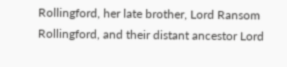Rollingford, her late brother, Lord Ransom Rollingford, and their distant ancestor Lord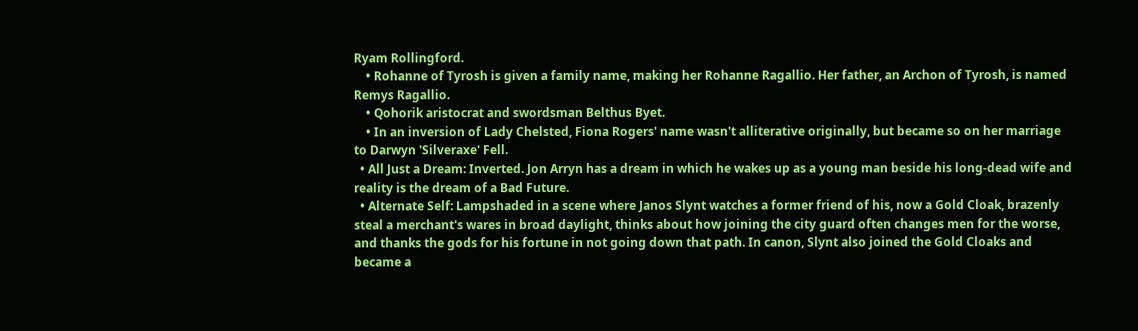Ryam Rollingford.
    • Rohanne of Tyrosh is given a family name, making her Rohanne Ragallio. Her father, an Archon of Tyrosh, is named Remys Ragallio.
    • Qohorik aristocrat and swordsman Belthus Byet.
    • In an inversion of Lady Chelsted, Fiona Rogers' name wasn't alliterative originally, but became so on her marriage to Darwyn 'Silveraxe' Fell.
  • All Just a Dream: Inverted. Jon Arryn has a dream in which he wakes up as a young man beside his long-dead wife and reality is the dream of a Bad Future.
  • Alternate Self: Lampshaded in a scene where Janos Slynt watches a former friend of his, now a Gold Cloak, brazenly steal a merchant's wares in broad daylight, thinks about how joining the city guard often changes men for the worse, and thanks the gods for his fortune in not going down that path. In canon, Slynt also joined the Gold Cloaks and became a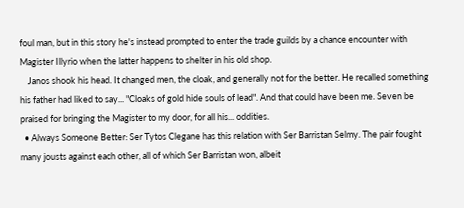foul man, but in this story he's instead prompted to enter the trade guilds by a chance encounter with Magister Illyrio when the latter happens to shelter in his old shop.
    Janos shook his head. It changed men, the cloak, and generally not for the better. He recalled something his father had liked to say... "Cloaks of gold hide souls of lead". And that could have been me. Seven be praised for bringing the Magister to my door, for all his... oddities.
  • Always Someone Better: Ser Tytos Clegane has this relation with Ser Barristan Selmy. The pair fought many jousts against each other, all of which Ser Barristan won, albeit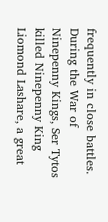frequently in close battles. During the War of Ninepenny Kings, Ser Tytos killed Ninepenny King Liomond Lashare, a great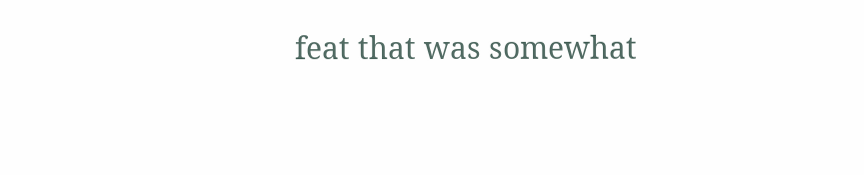feat that was somewhat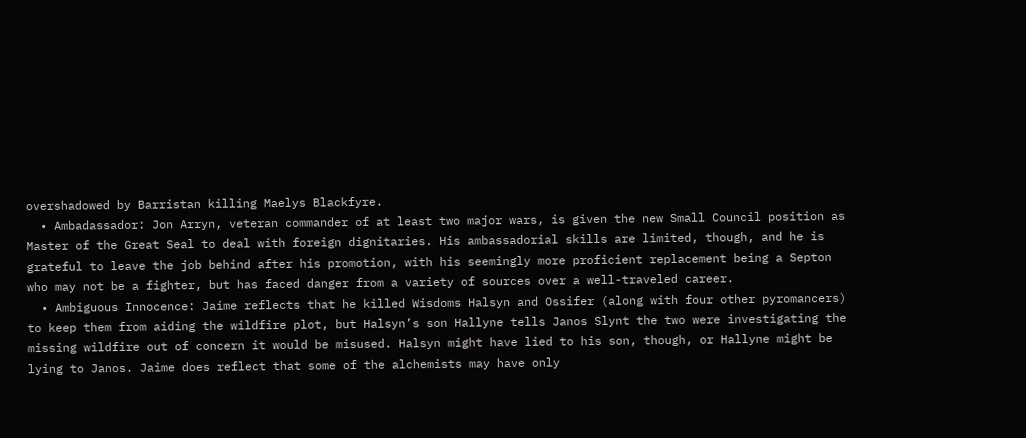overshadowed by Barristan killing Maelys Blackfyre.
  • Ambadassador: Jon Arryn, veteran commander of at least two major wars, is given the new Small Council position as Master of the Great Seal to deal with foreign dignitaries. His ambassadorial skills are limited, though, and he is grateful to leave the job behind after his promotion, with his seemingly more proficient replacement being a Septon who may not be a fighter, but has faced danger from a variety of sources over a well-traveled career.
  • Ambiguous Innocence: Jaime reflects that he killed Wisdoms Halsyn and Ossifer (along with four other pyromancers) to keep them from aiding the wildfire plot, but Halsyn’s son Hallyne tells Janos Slynt the two were investigating the missing wildfire out of concern it would be misused. Halsyn might have lied to his son, though, or Hallyne might be lying to Janos. Jaime does reflect that some of the alchemists may have only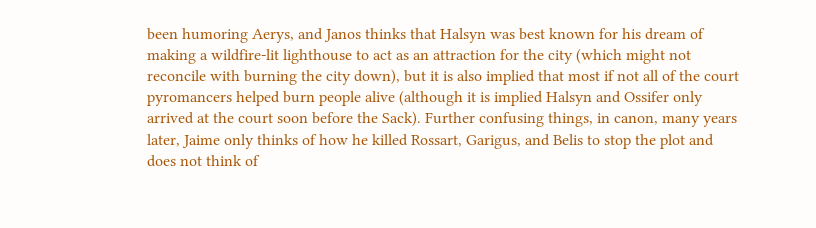been humoring Aerys, and Janos thinks that Halsyn was best known for his dream of making a wildfire-lit lighthouse to act as an attraction for the city (which might not reconcile with burning the city down), but it is also implied that most if not all of the court pyromancers helped burn people alive (although it is implied Halsyn and Ossifer only arrived at the court soon before the Sack). Further confusing things, in canon, many years later, Jaime only thinks of how he killed Rossart, Garigus, and Belis to stop the plot and does not think of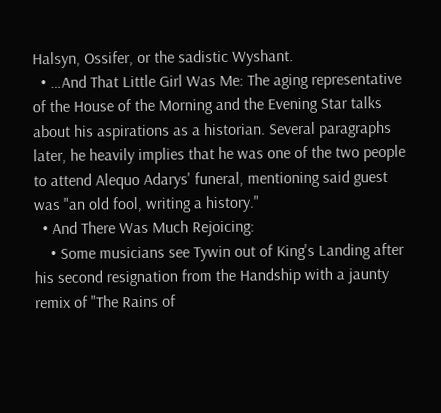Halsyn, Ossifer, or the sadistic Wyshant.
  • …And That Little Girl Was Me: The aging representative of the House of the Morning and the Evening Star talks about his aspirations as a historian. Several paragraphs later, he heavily implies that he was one of the two people to attend Alequo Adarys' funeral, mentioning said guest was "an old fool, writing a history."
  • And There Was Much Rejoicing:
    • Some musicians see Tywin out of King's Landing after his second resignation from the Handship with a jaunty remix of "The Rains of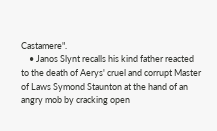Castamere".
    • Janos Slynt recalls his kind father reacted to the death of Aerys' cruel and corrupt Master of Laws Symond Staunton at the hand of an angry mob by cracking open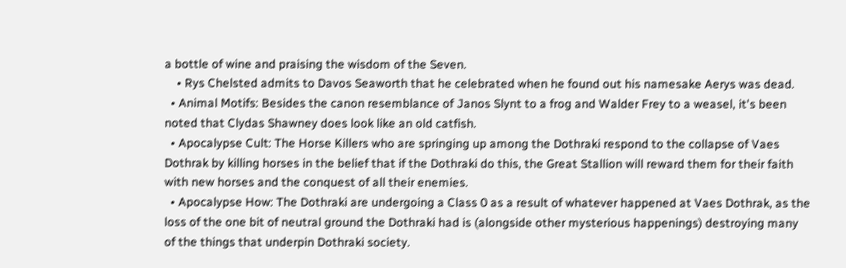a bottle of wine and praising the wisdom of the Seven.
    • Rys Chelsted admits to Davos Seaworth that he celebrated when he found out his namesake Aerys was dead.
  • Animal Motifs: Besides the canon resemblance of Janos Slynt to a frog and Walder Frey to a weasel, it's been noted that Clydas Shawney does look like an old catfish.
  • Apocalypse Cult: The Horse Killers who are springing up among the Dothraki respond to the collapse of Vaes Dothrak by killing horses in the belief that if the Dothraki do this, the Great Stallion will reward them for their faith with new horses and the conquest of all their enemies.
  • Apocalypse How: The Dothraki are undergoing a Class 0 as a result of whatever happened at Vaes Dothrak, as the loss of the one bit of neutral ground the Dothraki had is (alongside other mysterious happenings) destroying many of the things that underpin Dothraki society.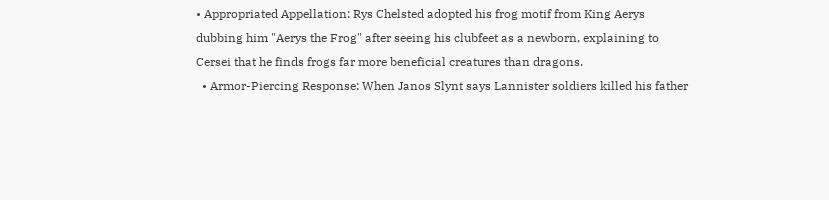• Appropriated Appellation: Rys Chelsted adopted his frog motif from King Aerys dubbing him "Aerys the Frog" after seeing his clubfeet as a newborn, explaining to Cersei that he finds frogs far more beneficial creatures than dragons.
  • Armor-Piercing Response: When Janos Slynt says Lannister soldiers killed his father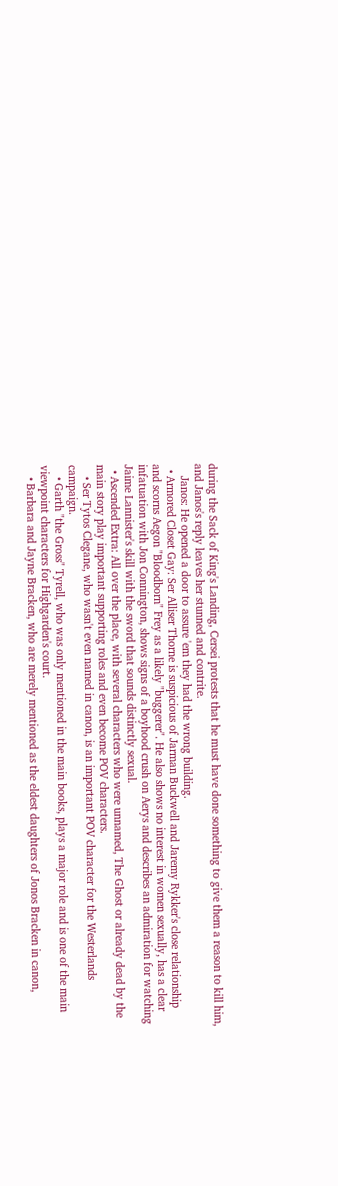during the Sack of King's Landing, Cersei protests that he must have done something to give them a reason to kill him, and Janos's reply leaves her stunned and contrite.
    Janos: He opened a door to assure 'em they had the wrong building.
  • Armored Closet Gay: Ser Alliser Thorne is suspicious of Jarman Buckwell and Jaremy Rykker's close relationship and scorns Aegon "Bloodborn" Frey as a likely "buggerer". He also shows no interest in women sexually, has a clear infatuation with Jon Connington, shows signs of a boyhood crush on Aerys and describes an admiration for watching Jaime Lannister's skill with the sword that sounds distinctly sexual.
  • Ascended Extra: All over the place, with several characters who were unnamed, The Ghost or already dead by the main story play important supporting roles and even become POV characters.
    • Ser Tytos Clegane, who wasn't even named in canon, is an important POV character for the Westerlands campaign.
    • Garth "the Gross" Tyrell, who was only mentioned in the main books, plays a major role and is one of the main viewpoint characters for Highgarden's court.
    • Barbara and Jayne Bracken, who are merely mentioned as the eldest daughters of Jonos Bracken in canon,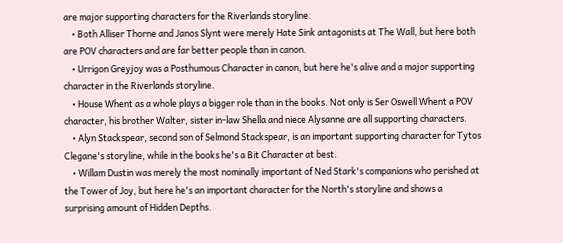are major supporting characters for the Riverlands storyline.
    • Both Alliser Thorne and Janos Slynt were merely Hate Sink antagonists at The Wall, but here both are POV characters and are far better people than in canon.
    • Urrigon Greyjoy was a Posthumous Character in canon, but here he's alive and a major supporting character in the Riverlands storyline.
    • House Whent as a whole plays a bigger role than in the books. Not only is Ser Oswell Whent a POV character, his brother Walter, sister in-law Shella and niece Alysanne are all supporting characters.
    • Alyn Stackspear, second son of Selmond Stackspear, is an important supporting character for Tytos Clegane's storyline, while in the books he's a Bit Character at best.
    • Willam Dustin was merely the most nominally important of Ned Stark's companions who perished at the Tower of Joy, but here he's an important character for the North's storyline and shows a surprising amount of Hidden Depths.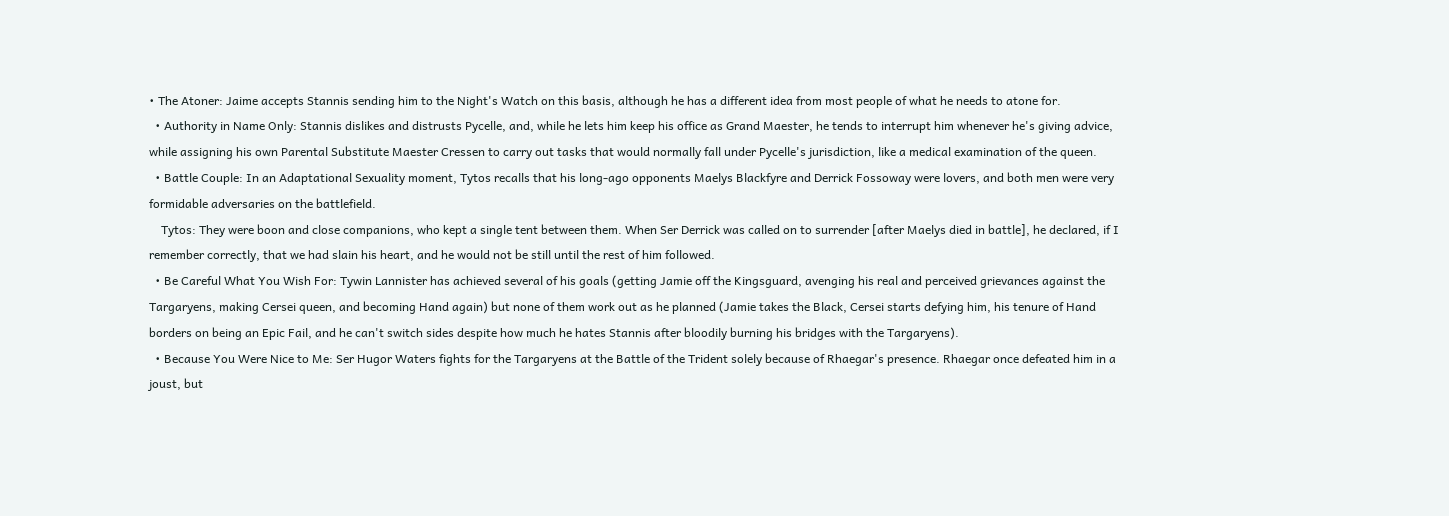• The Atoner: Jaime accepts Stannis sending him to the Night's Watch on this basis, although he has a different idea from most people of what he needs to atone for.
  • Authority in Name Only: Stannis dislikes and distrusts Pycelle, and, while he lets him keep his office as Grand Maester, he tends to interrupt him whenever he's giving advice, while assigning his own Parental Substitute Maester Cressen to carry out tasks that would normally fall under Pycelle's jurisdiction, like a medical examination of the queen.
  • Battle Couple: In an Adaptational Sexuality moment, Tytos recalls that his long-ago opponents Maelys Blackfyre and Derrick Fossoway were lovers, and both men were very formidable adversaries on the battlefield.
    Tytos: They were boon and close companions, who kept a single tent between them. When Ser Derrick was called on to surrender [after Maelys died in battle], he declared, if I remember correctly, that we had slain his heart, and he would not be still until the rest of him followed.
  • Be Careful What You Wish For: Tywin Lannister has achieved several of his goals (getting Jamie off the Kingsguard, avenging his real and perceived grievances against the Targaryens, making Cersei queen, and becoming Hand again) but none of them work out as he planned (Jamie takes the Black, Cersei starts defying him, his tenure of Hand borders on being an Epic Fail, and he can't switch sides despite how much he hates Stannis after bloodily burning his bridges with the Targaryens).
  • Because You Were Nice to Me: Ser Hugor Waters fights for the Targaryens at the Battle of the Trident solely because of Rhaegar's presence. Rhaegar once defeated him in a joust, but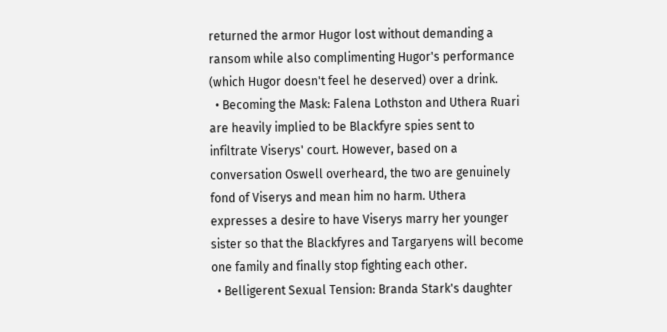returned the armor Hugor lost without demanding a ransom while also complimenting Hugor's performance (which Hugor doesn't feel he deserved) over a drink.
  • Becoming the Mask: Falena Lothston and Uthera Ruari are heavily implied to be Blackfyre spies sent to infiltrate Viserys' court. However, based on a conversation Oswell overheard, the two are genuinely fond of Viserys and mean him no harm. Uthera expresses a desire to have Viserys marry her younger sister so that the Blackfyres and Targaryens will become one family and finally stop fighting each other.
  • Belligerent Sexual Tension: Branda Stark's daughter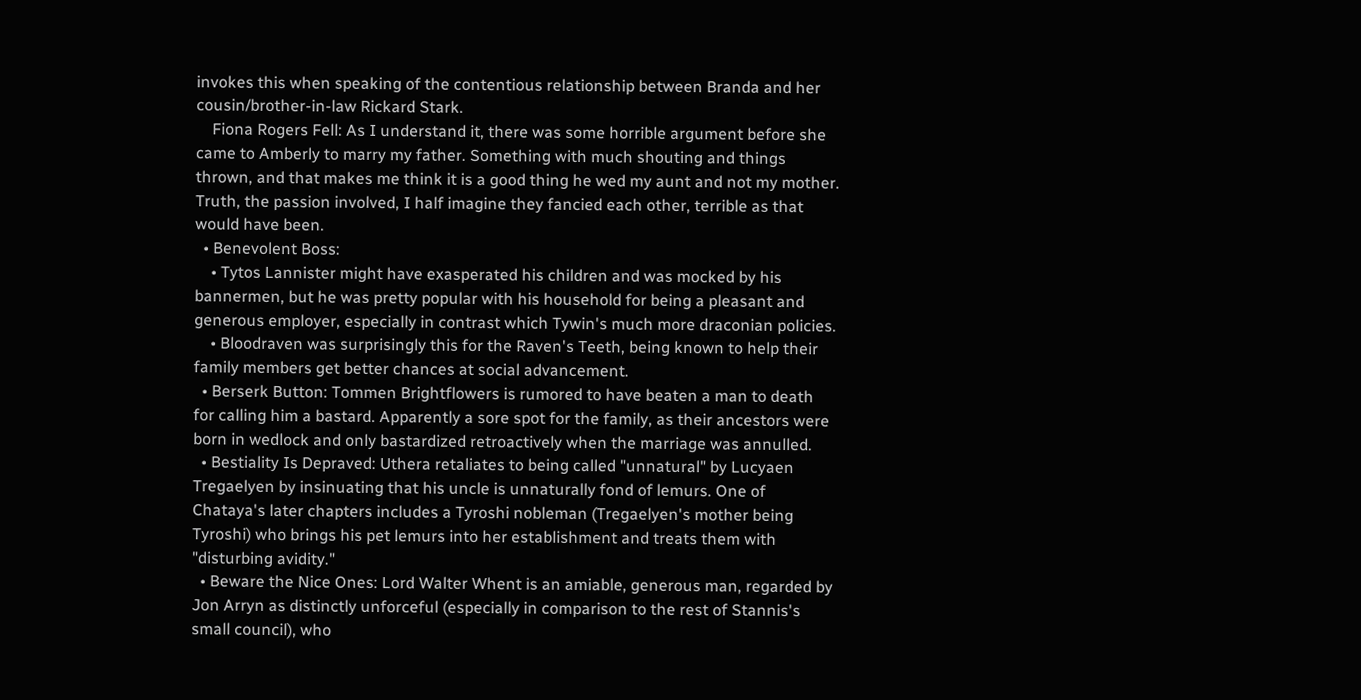invokes this when speaking of the contentious relationship between Branda and her cousin/brother-in-law Rickard Stark.
    Fiona Rogers Fell: As I understand it, there was some horrible argument before she came to Amberly to marry my father. Something with much shouting and things thrown, and that makes me think it is a good thing he wed my aunt and not my mother. Truth, the passion involved, I half imagine they fancied each other, terrible as that would have been.
  • Benevolent Boss:
    • Tytos Lannister might have exasperated his children and was mocked by his bannermen, but he was pretty popular with his household for being a pleasant and generous employer, especially in contrast which Tywin's much more draconian policies.
    • Bloodraven was surprisingly this for the Raven's Teeth, being known to help their family members get better chances at social advancement.
  • Berserk Button: Tommen Brightflowers is rumored to have beaten a man to death for calling him a bastard. Apparently a sore spot for the family, as their ancestors were born in wedlock and only bastardized retroactively when the marriage was annulled.
  • Bestiality Is Depraved: Uthera retaliates to being called "unnatural" by Lucyaen Tregaelyen by insinuating that his uncle is unnaturally fond of lemurs. One of Chataya's later chapters includes a Tyroshi nobleman (Tregaelyen's mother being Tyroshi) who brings his pet lemurs into her establishment and treats them with "disturbing avidity."
  • Beware the Nice Ones: Lord Walter Whent is an amiable, generous man, regarded by Jon Arryn as distinctly unforceful (especially in comparison to the rest of Stannis's small council), who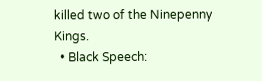killed two of the Ninepenny Kings.
  • Black Speech: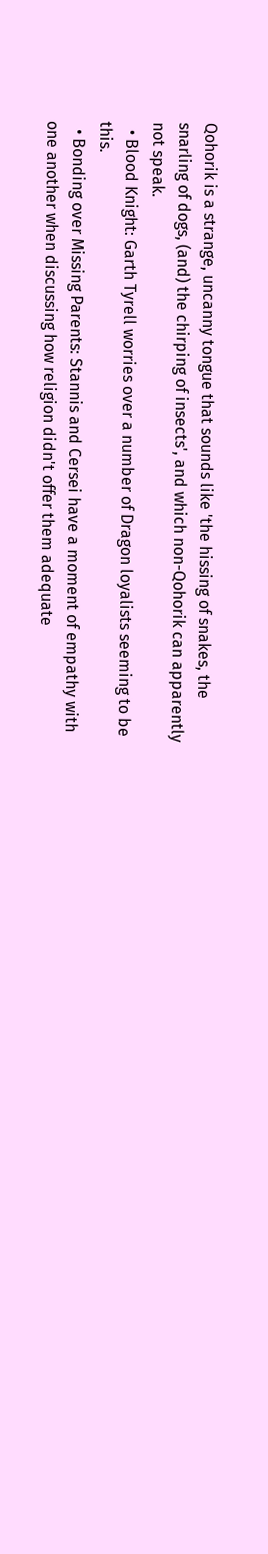Qohorik is a strange, uncanny tongue that sounds like 'the hissing of snakes, the snarling of dogs, (and) the chirping of insects', and which non-Qohorik can apparently not speak.
  • Blood Knight: Garth Tyrell worries over a number of Dragon loyalists seeming to be this.
  • Bonding over Missing Parents: Stannis and Cersei have a moment of empathy with one another when discussing how religion didn't offer them adequate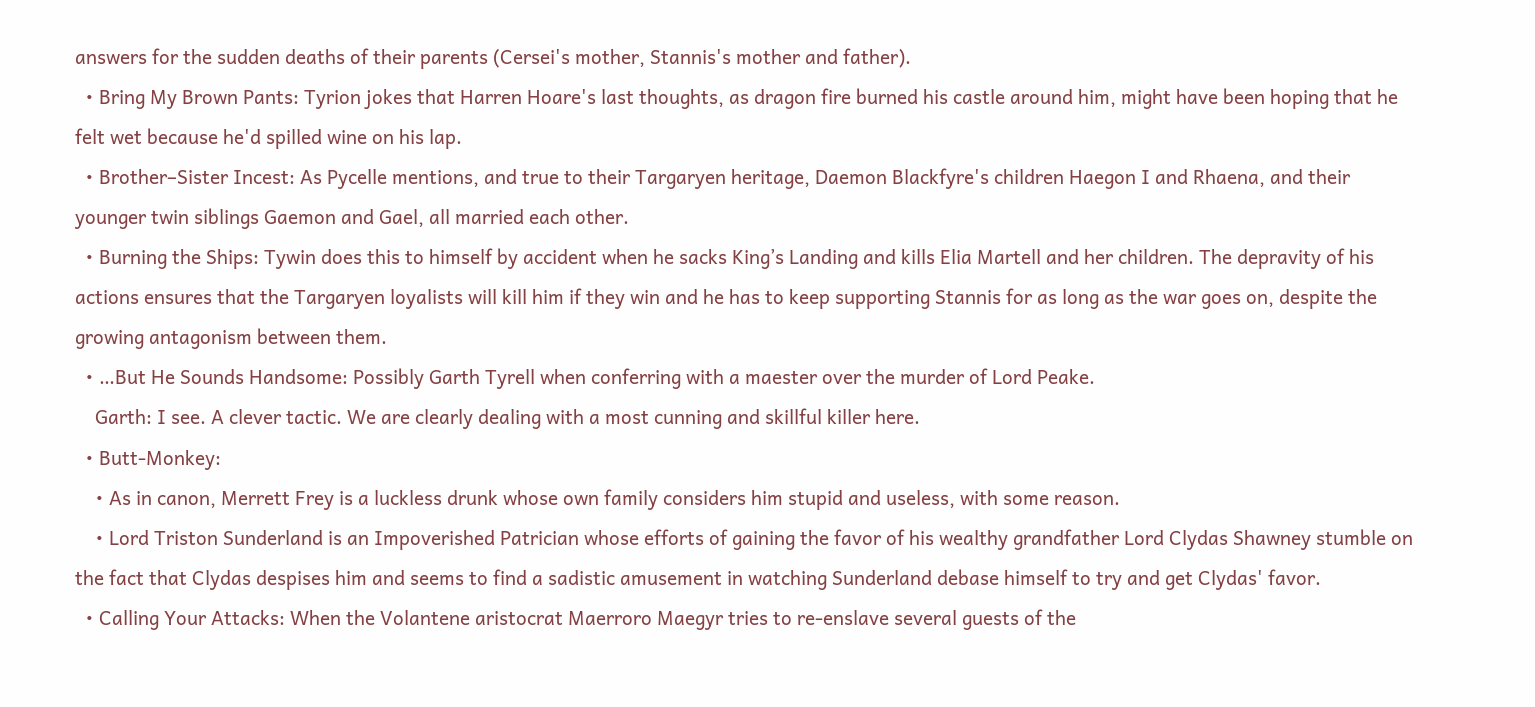answers for the sudden deaths of their parents (Cersei's mother, Stannis's mother and father).
  • Bring My Brown Pants: Tyrion jokes that Harren Hoare's last thoughts, as dragon fire burned his castle around him, might have been hoping that he felt wet because he'd spilled wine on his lap.
  • Brother–Sister Incest: As Pycelle mentions, and true to their Targaryen heritage, Daemon Blackfyre's children Haegon I and Rhaena, and their younger twin siblings Gaemon and Gael, all married each other.
  • Burning the Ships: Tywin does this to himself by accident when he sacks King’s Landing and kills Elia Martell and her children. The depravity of his actions ensures that the Targaryen loyalists will kill him if they win and he has to keep supporting Stannis for as long as the war goes on, despite the growing antagonism between them.
  • …But He Sounds Handsome: Possibly Garth Tyrell when conferring with a maester over the murder of Lord Peake.
    Garth: I see. A clever tactic. We are clearly dealing with a most cunning and skillful killer here.
  • Butt-Monkey:
    • As in canon, Merrett Frey is a luckless drunk whose own family considers him stupid and useless, with some reason.
    • Lord Triston Sunderland is an Impoverished Patrician whose efforts of gaining the favor of his wealthy grandfather Lord Clydas Shawney stumble on the fact that Clydas despises him and seems to find a sadistic amusement in watching Sunderland debase himself to try and get Clydas' favor.
  • Calling Your Attacks: When the Volantene aristocrat Maerroro Maegyr tries to re-enslave several guests of the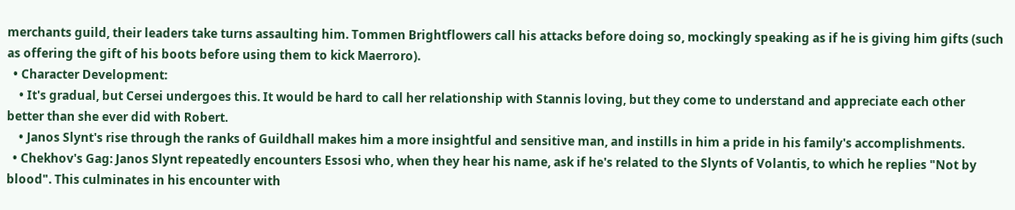merchants guild, their leaders take turns assaulting him. Tommen Brightflowers call his attacks before doing so, mockingly speaking as if he is giving him gifts (such as offering the gift of his boots before using them to kick Maerroro).
  • Character Development:
    • It's gradual, but Cersei undergoes this. It would be hard to call her relationship with Stannis loving, but they come to understand and appreciate each other better than she ever did with Robert.
    • Janos Slynt's rise through the ranks of Guildhall makes him a more insightful and sensitive man, and instills in him a pride in his family's accomplishments.
  • Chekhov's Gag: Janos Slynt repeatedly encounters Essosi who, when they hear his name, ask if he's related to the Slynts of Volantis, to which he replies "Not by blood". This culminates in his encounter with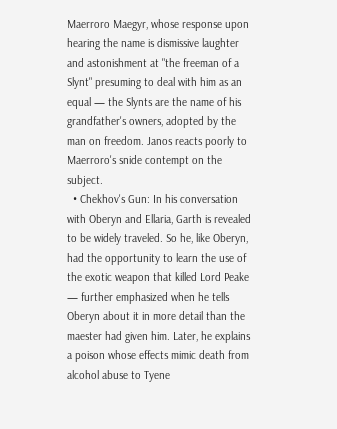Maerroro Maegyr, whose response upon hearing the name is dismissive laughter and astonishment at "the freeman of a Slynt" presuming to deal with him as an equal — the Slynts are the name of his grandfather's owners, adopted by the man on freedom. Janos reacts poorly to Maerroro's snide contempt on the subject.
  • Chekhov's Gun: In his conversation with Oberyn and Ellaria, Garth is revealed to be widely traveled. So he, like Oberyn, had the opportunity to learn the use of the exotic weapon that killed Lord Peake — further emphasized when he tells Oberyn about it in more detail than the maester had given him. Later, he explains a poison whose effects mimic death from alcohol abuse to Tyene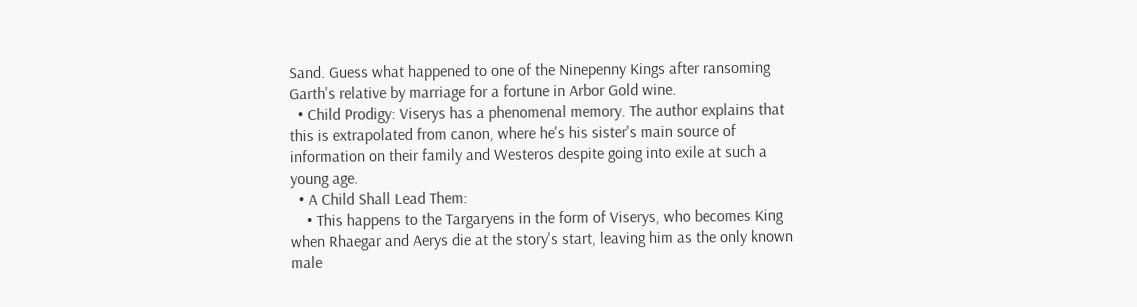Sand. Guess what happened to one of the Ninepenny Kings after ransoming Garth's relative by marriage for a fortune in Arbor Gold wine.
  • Child Prodigy: Viserys has a phenomenal memory. The author explains that this is extrapolated from canon, where he's his sister's main source of information on their family and Westeros despite going into exile at such a young age.
  • A Child Shall Lead Them:
    • This happens to the Targaryens in the form of Viserys, who becomes King when Rhaegar and Aerys die at the story's start, leaving him as the only known male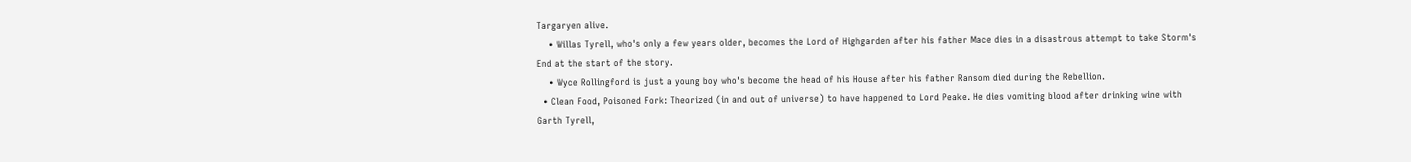Targaryen alive.
    • Willas Tyrell, who's only a few years older, becomes the Lord of Highgarden after his father Mace dies in a disastrous attempt to take Storm's End at the start of the story.
    • Wyce Rollingford is just a young boy who's become the head of his House after his father Ransom died during the Rebellion.
  • Clean Food, Poisoned Fork: Theorized (in and out of universe) to have happened to Lord Peake. He dies vomiting blood after drinking wine with Garth Tyrell,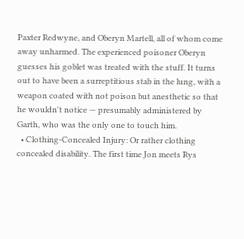Paxter Redwyne, and Oberyn Martell, all of whom come away unharmed. The experienced poisoner Oberyn guesses his goblet was treated with the stuff. It turns out to have been a surreptitious stab in the lung, with a weapon coated with not poison but anesthetic so that he wouldn't notice — presumably administered by Garth, who was the only one to touch him.
  • Clothing-Concealed Injury: Or rather clothing concealed disability. The first time Jon meets Rys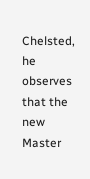Chelsted, he observes that the new Master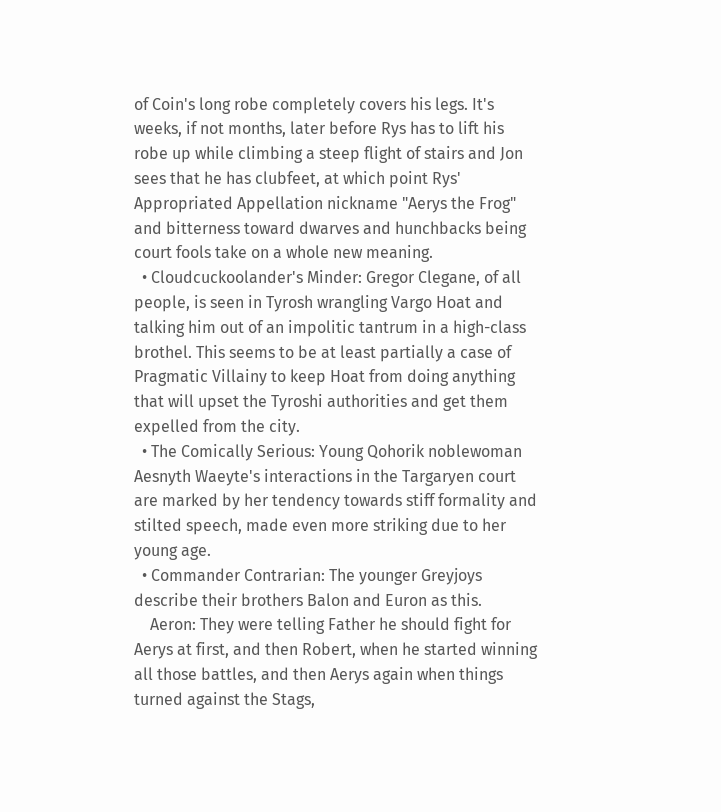of Coin's long robe completely covers his legs. It's weeks, if not months, later before Rys has to lift his robe up while climbing a steep flight of stairs and Jon sees that he has clubfeet, at which point Rys' Appropriated Appellation nickname "Aerys the Frog" and bitterness toward dwarves and hunchbacks being court fools take on a whole new meaning.
  • Cloudcuckoolander's Minder: Gregor Clegane, of all people, is seen in Tyrosh wrangling Vargo Hoat and talking him out of an impolitic tantrum in a high-class brothel. This seems to be at least partially a case of Pragmatic Villainy to keep Hoat from doing anything that will upset the Tyroshi authorities and get them expelled from the city.
  • The Comically Serious: Young Qohorik noblewoman Aesnyth Waeyte's interactions in the Targaryen court are marked by her tendency towards stiff formality and stilted speech, made even more striking due to her young age.
  • Commander Contrarian: The younger Greyjoys describe their brothers Balon and Euron as this.
    Aeron: They were telling Father he should fight for Aerys at first, and then Robert, when he started winning all those battles, and then Aerys again when things turned against the Stags,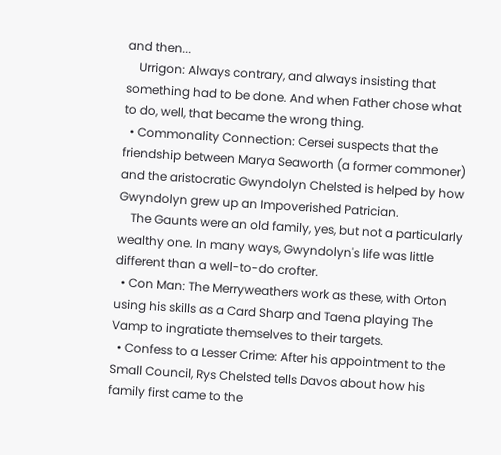and then...
    Urrigon: Always contrary, and always insisting that something had to be done. And when Father chose what to do, well, that became the wrong thing.
  • Commonality Connection: Cersei suspects that the friendship between Marya Seaworth (a former commoner) and the aristocratic Gwyndolyn Chelsted is helped by how Gwyndolyn grew up an Impoverished Patrician.
    The Gaunts were an old family, yes, but not a particularly wealthy one. In many ways, Gwyndolyn's life was little different than a well-to-do crofter.
  • Con Man: The Merryweathers work as these, with Orton using his skills as a Card Sharp and Taena playing The Vamp to ingratiate themselves to their targets.
  • Confess to a Lesser Crime: After his appointment to the Small Council, Rys Chelsted tells Davos about how his family first came to the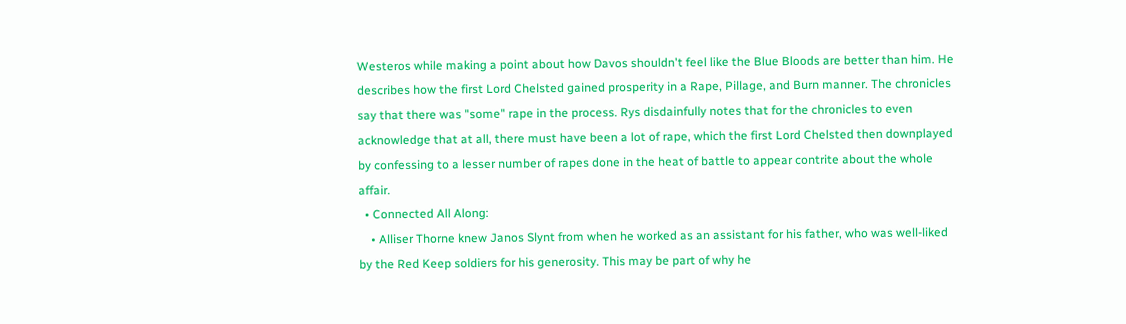Westeros while making a point about how Davos shouldn't feel like the Blue Bloods are better than him. He describes how the first Lord Chelsted gained prosperity in a Rape, Pillage, and Burn manner. The chronicles say that there was "some" rape in the process. Rys disdainfully notes that for the chronicles to even acknowledge that at all, there must have been a lot of rape, which the first Lord Chelsted then downplayed by confessing to a lesser number of rapes done in the heat of battle to appear contrite about the whole affair.
  • Connected All Along:
    • Alliser Thorne knew Janos Slynt from when he worked as an assistant for his father, who was well-liked by the Red Keep soldiers for his generosity. This may be part of why he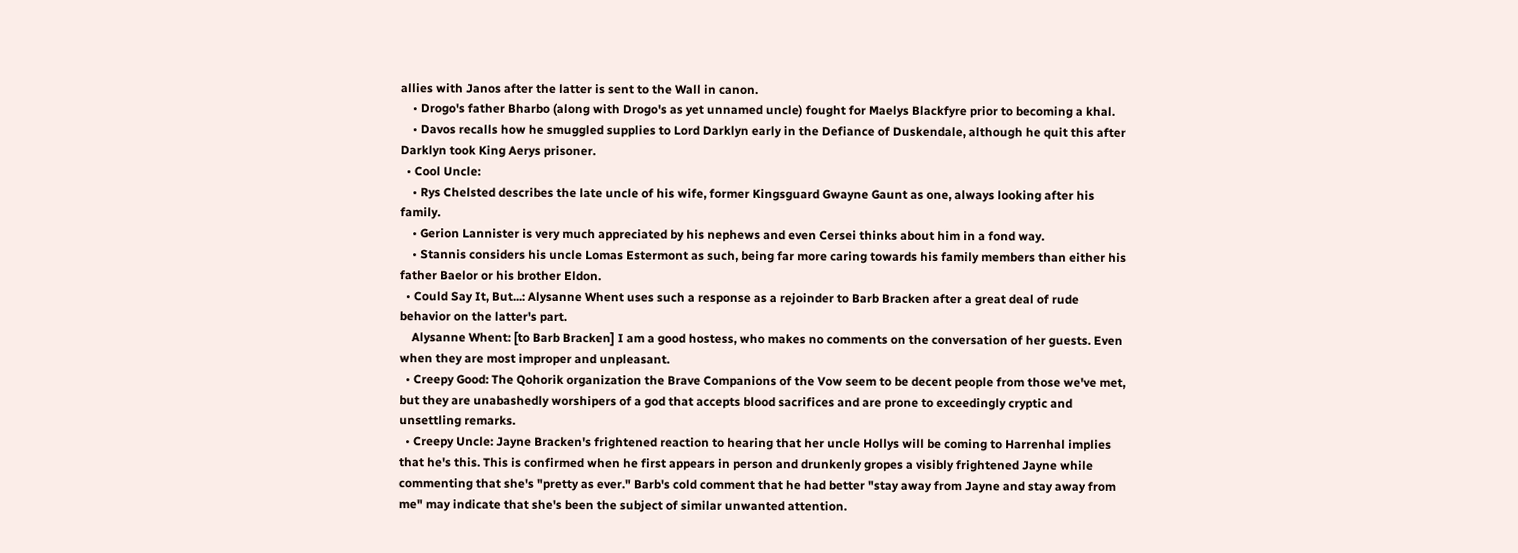allies with Janos after the latter is sent to the Wall in canon.
    • Drogo's father Bharbo (along with Drogo's as yet unnamed uncle) fought for Maelys Blackfyre prior to becoming a khal.
    • Davos recalls how he smuggled supplies to Lord Darklyn early in the Defiance of Duskendale, although he quit this after Darklyn took King Aerys prisoner.
  • Cool Uncle:
    • Rys Chelsted describes the late uncle of his wife, former Kingsguard Gwayne Gaunt as one, always looking after his family.
    • Gerion Lannister is very much appreciated by his nephews and even Cersei thinks about him in a fond way.
    • Stannis considers his uncle Lomas Estermont as such, being far more caring towards his family members than either his father Baelor or his brother Eldon.
  • Could Say It, But...: Alysanne Whent uses such a response as a rejoinder to Barb Bracken after a great deal of rude behavior on the latter's part.
    Alysanne Whent: [to Barb Bracken] I am a good hostess, who makes no comments on the conversation of her guests. Even when they are most improper and unpleasant.
  • Creepy Good: The Qohorik organization the Brave Companions of the Vow seem to be decent people from those we've met, but they are unabashedly worshipers of a god that accepts blood sacrifices and are prone to exceedingly cryptic and unsettling remarks.
  • Creepy Uncle: Jayne Bracken's frightened reaction to hearing that her uncle Hollys will be coming to Harrenhal implies that he's this. This is confirmed when he first appears in person and drunkenly gropes a visibly frightened Jayne while commenting that she's "pretty as ever." Barb's cold comment that he had better "stay away from Jayne and stay away from me" may indicate that she's been the subject of similar unwanted attention.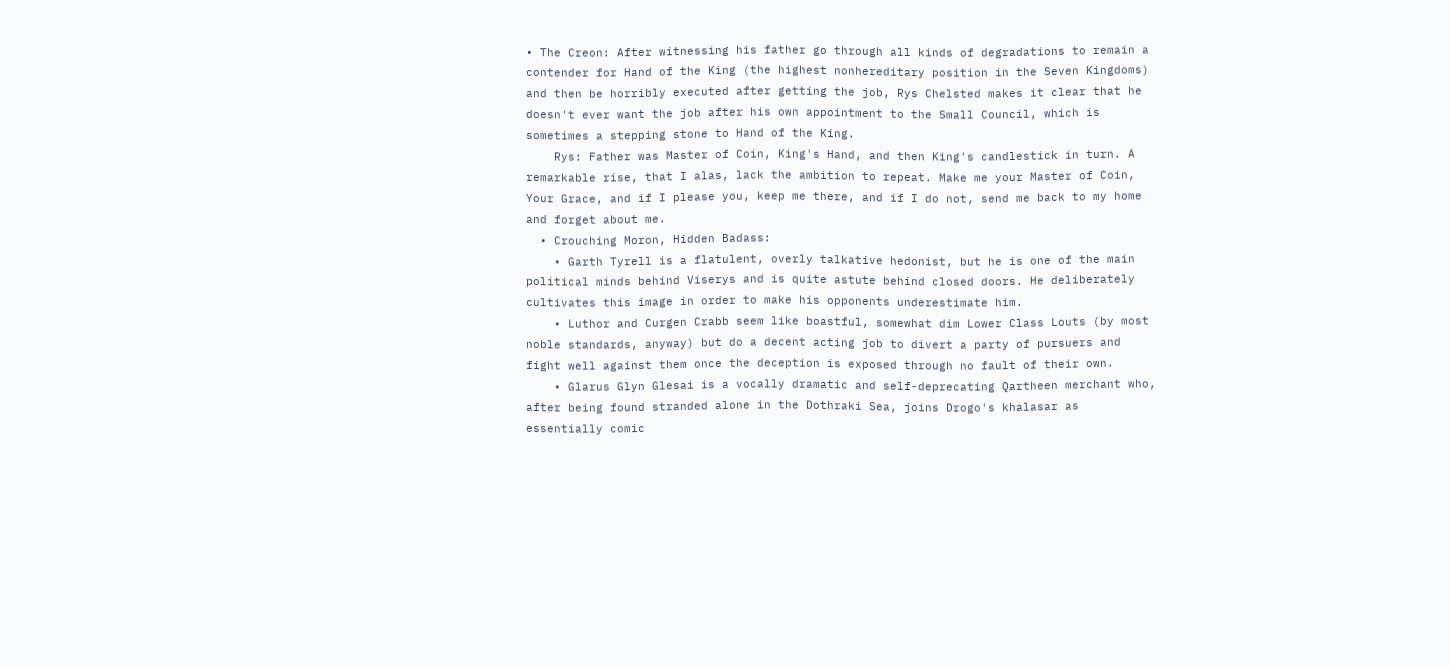• The Creon: After witnessing his father go through all kinds of degradations to remain a contender for Hand of the King (the highest nonhereditary position in the Seven Kingdoms) and then be horribly executed after getting the job, Rys Chelsted makes it clear that he doesn't ever want the job after his own appointment to the Small Council, which is sometimes a stepping stone to Hand of the King.
    Rys: Father was Master of Coin, King's Hand, and then King's candlestick in turn. A remarkable rise, that I alas, lack the ambition to repeat. Make me your Master of Coin, Your Grace, and if I please you, keep me there, and if I do not, send me back to my home and forget about me.
  • Crouching Moron, Hidden Badass:
    • Garth Tyrell is a flatulent, overly talkative hedonist, but he is one of the main political minds behind Viserys and is quite astute behind closed doors. He deliberately cultivates this image in order to make his opponents underestimate him.
    • Luthor and Curgen Crabb seem like boastful, somewhat dim Lower Class Louts (by most noble standards, anyway) but do a decent acting job to divert a party of pursuers and fight well against them once the deception is exposed through no fault of their own.
    • Glarus Glyn Glesai is a vocally dramatic and self-deprecating Qartheen merchant who, after being found stranded alone in the Dothraki Sea, joins Drogo's khalasar as essentially comic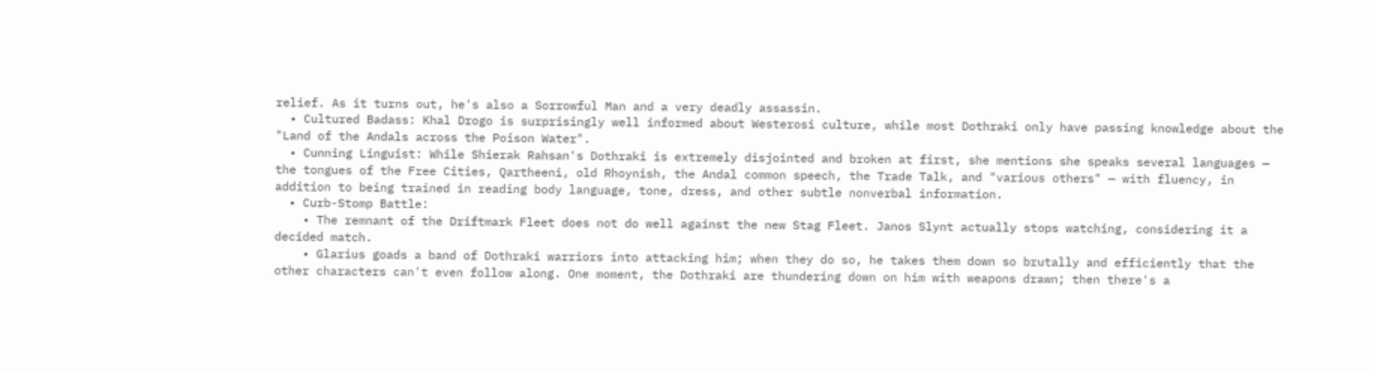relief. As it turns out, he's also a Sorrowful Man and a very deadly assassin.
  • Cultured Badass: Khal Drogo is surprisingly well informed about Westerosi culture, while most Dothraki only have passing knowledge about the "Land of the Andals across the Poison Water".
  • Cunning Linguist: While Shierak Rahsan's Dothraki is extremely disjointed and broken at first, she mentions she speaks several languages — the tongues of the Free Cities, Qartheeni, old Rhoynish, the Andal common speech, the Trade Talk, and "various others" — with fluency, in addition to being trained in reading body language, tone, dress, and other subtle nonverbal information.
  • Curb-Stomp Battle:
    • The remnant of the Driftmark Fleet does not do well against the new Stag Fleet. Janos Slynt actually stops watching, considering it a decided match.
    • Glarius goads a band of Dothraki warriors into attacking him; when they do so, he takes them down so brutally and efficiently that the other characters can't even follow along. One moment, the Dothraki are thundering down on him with weapons drawn; then there's a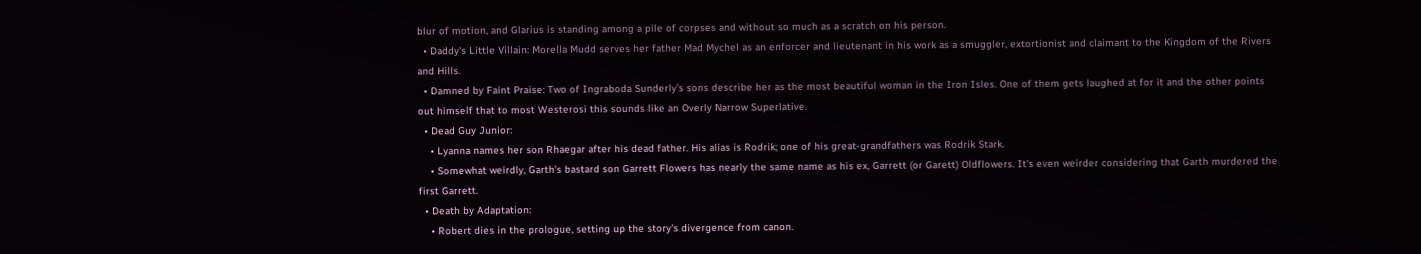blur of motion, and Glarius is standing among a pile of corpses and without so much as a scratch on his person.
  • Daddy's Little Villain: Morella Mudd serves her father Mad Mychel as an enforcer and lieutenant in his work as a smuggler, extortionist and claimant to the Kingdom of the Rivers and Hills.
  • Damned by Faint Praise: Two of Ingraboda Sunderly's sons describe her as the most beautiful woman in the Iron Isles. One of them gets laughed at for it and the other points out himself that to most Westerosi this sounds like an Overly Narrow Superlative.
  • Dead Guy Junior:
    • Lyanna names her son Rhaegar after his dead father. His alias is Rodrik; one of his great-grandfathers was Rodrik Stark.
    • Somewhat weirdly, Garth's bastard son Garrett Flowers has nearly the same name as his ex, Garrett (or Garett) Oldflowers. It's even weirder considering that Garth murdered the first Garrett.
  • Death by Adaptation:
    • Robert dies in the prologue, setting up the story's divergence from canon.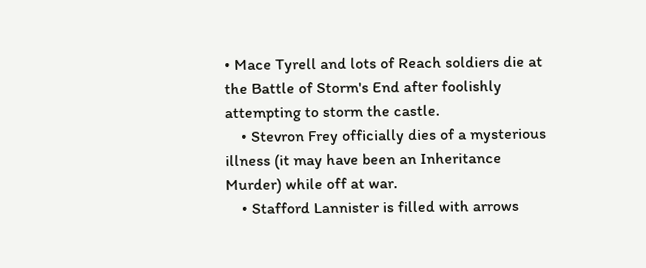• Mace Tyrell and lots of Reach soldiers die at the Battle of Storm's End after foolishly attempting to storm the castle.
    • Stevron Frey officially dies of a mysterious illness (it may have been an Inheritance Murder) while off at war.
    • Stafford Lannister is filled with arrows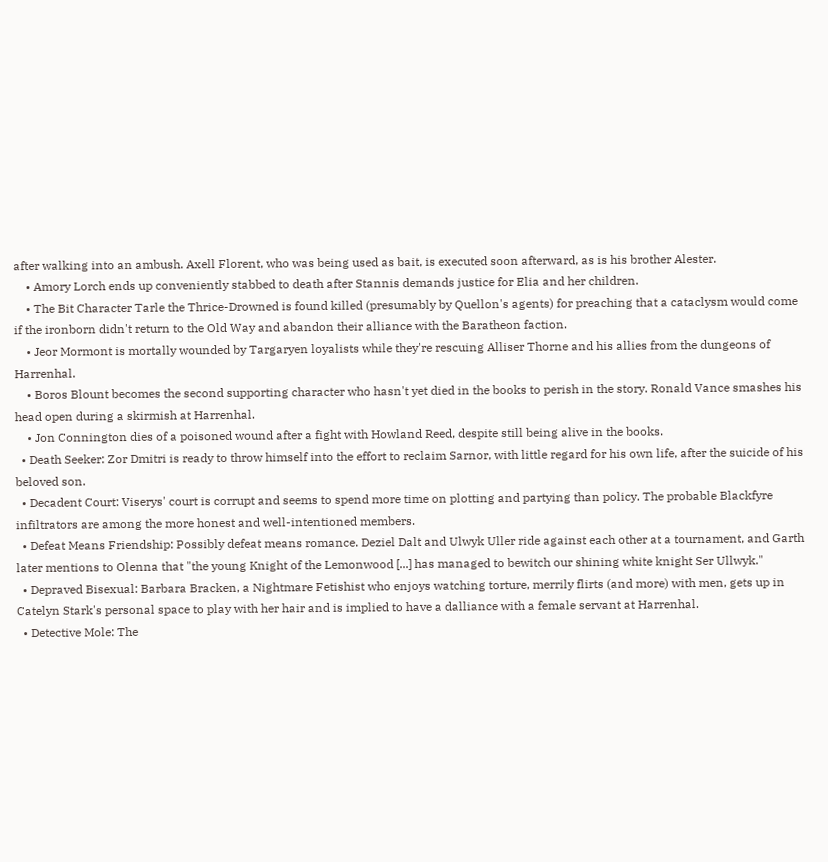after walking into an ambush. Axell Florent, who was being used as bait, is executed soon afterward, as is his brother Alester.
    • Amory Lorch ends up conveniently stabbed to death after Stannis demands justice for Elia and her children.
    • The Bit Character Tarle the Thrice-Drowned is found killed (presumably by Quellon's agents) for preaching that a cataclysm would come if the ironborn didn't return to the Old Way and abandon their alliance with the Baratheon faction.
    • Jeor Mormont is mortally wounded by Targaryen loyalists while they're rescuing Alliser Thorne and his allies from the dungeons of Harrenhal.
    • Boros Blount becomes the second supporting character who hasn't yet died in the books to perish in the story. Ronald Vance smashes his head open during a skirmish at Harrenhal.
    • Jon Connington dies of a poisoned wound after a fight with Howland Reed, despite still being alive in the books.
  • Death Seeker: Zor Dmitri is ready to throw himself into the effort to reclaim Sarnor, with little regard for his own life, after the suicide of his beloved son.
  • Decadent Court: Viserys' court is corrupt and seems to spend more time on plotting and partying than policy. The probable Blackfyre infiltrators are among the more honest and well-intentioned members.
  • Defeat Means Friendship: Possibly defeat means romance. Deziel Dalt and Ulwyk Uller ride against each other at a tournament, and Garth later mentions to Olenna that "the young Knight of the Lemonwood [...] has managed to bewitch our shining white knight Ser Ullwyk."
  • Depraved Bisexual: Barbara Bracken, a Nightmare Fetishist who enjoys watching torture, merrily flirts (and more) with men, gets up in Catelyn Stark's personal space to play with her hair and is implied to have a dalliance with a female servant at Harrenhal.
  • Detective Mole: The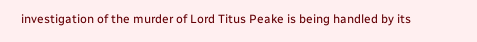investigation of the murder of Lord Titus Peake is being handled by its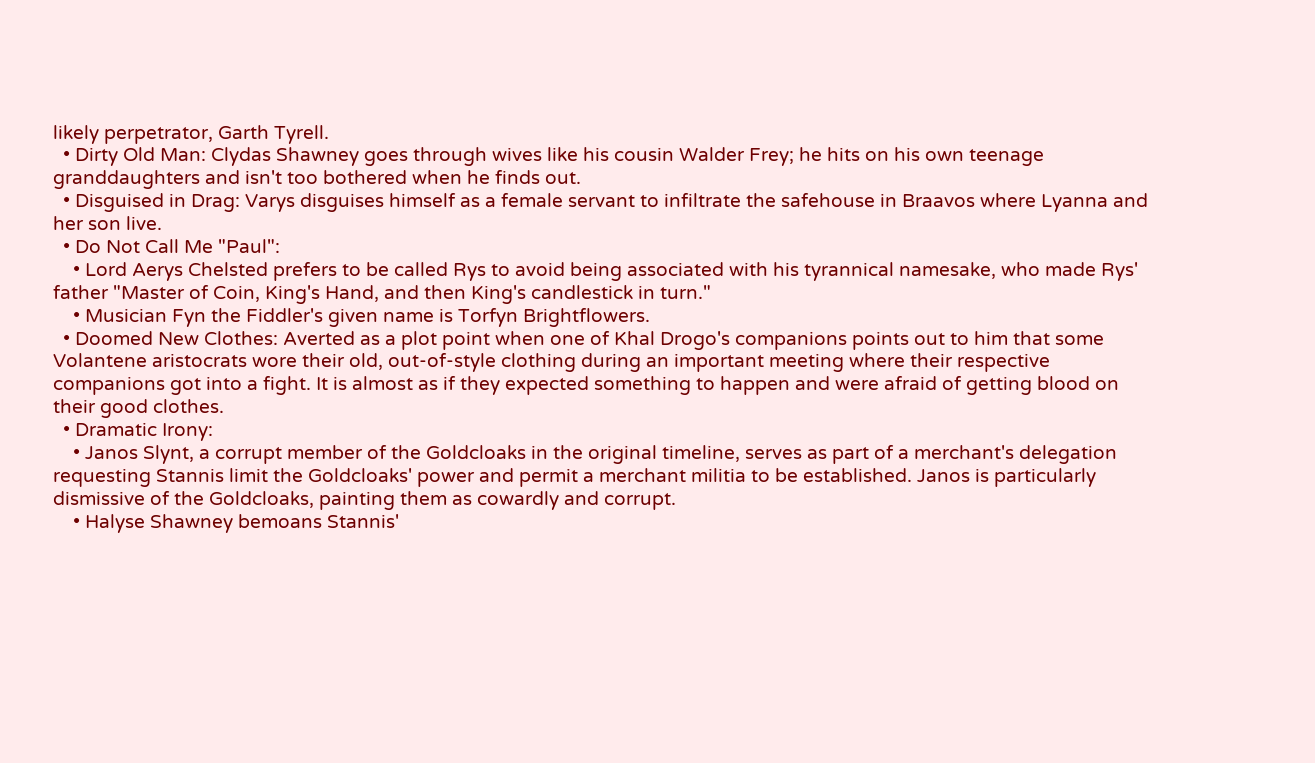likely perpetrator, Garth Tyrell.
  • Dirty Old Man: Clydas Shawney goes through wives like his cousin Walder Frey; he hits on his own teenage granddaughters and isn't too bothered when he finds out.
  • Disguised in Drag: Varys disguises himself as a female servant to infiltrate the safehouse in Braavos where Lyanna and her son live.
  • Do Not Call Me "Paul":
    • Lord Aerys Chelsted prefers to be called Rys to avoid being associated with his tyrannical namesake, who made Rys' father "Master of Coin, King's Hand, and then King's candlestick in turn."
    • Musician Fyn the Fiddler's given name is Torfyn Brightflowers.
  • Doomed New Clothes: Averted as a plot point when one of Khal Drogo's companions points out to him that some Volantene aristocrats wore their old, out-of-style clothing during an important meeting where their respective companions got into a fight. It is almost as if they expected something to happen and were afraid of getting blood on their good clothes.
  • Dramatic Irony:
    • Janos Slynt, a corrupt member of the Goldcloaks in the original timeline, serves as part of a merchant's delegation requesting Stannis limit the Goldcloaks' power and permit a merchant militia to be established. Janos is particularly dismissive of the Goldcloaks, painting them as cowardly and corrupt.
    • Halyse Shawney bemoans Stannis'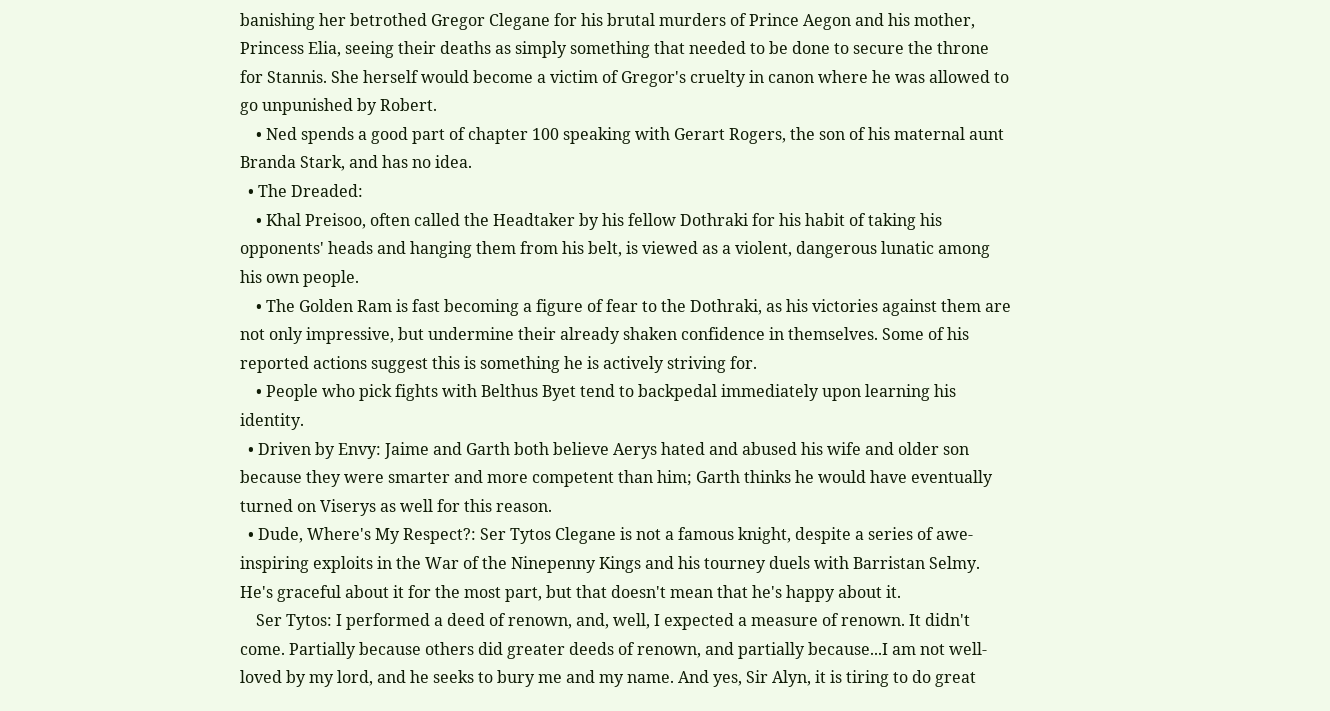banishing her betrothed Gregor Clegane for his brutal murders of Prince Aegon and his mother, Princess Elia, seeing their deaths as simply something that needed to be done to secure the throne for Stannis. She herself would become a victim of Gregor's cruelty in canon where he was allowed to go unpunished by Robert.
    • Ned spends a good part of chapter 100 speaking with Gerart Rogers, the son of his maternal aunt Branda Stark, and has no idea.
  • The Dreaded:
    • Khal Preisoo, often called the Headtaker by his fellow Dothraki for his habit of taking his opponents' heads and hanging them from his belt, is viewed as a violent, dangerous lunatic among his own people.
    • The Golden Ram is fast becoming a figure of fear to the Dothraki, as his victories against them are not only impressive, but undermine their already shaken confidence in themselves. Some of his reported actions suggest this is something he is actively striving for.
    • People who pick fights with Belthus Byet tend to backpedal immediately upon learning his identity.
  • Driven by Envy: Jaime and Garth both believe Aerys hated and abused his wife and older son because they were smarter and more competent than him; Garth thinks he would have eventually turned on Viserys as well for this reason.
  • Dude, Where's My Respect?: Ser Tytos Clegane is not a famous knight, despite a series of awe-inspiring exploits in the War of the Ninepenny Kings and his tourney duels with Barristan Selmy. He's graceful about it for the most part, but that doesn't mean that he's happy about it.
    Ser Tytos: I performed a deed of renown, and, well, I expected a measure of renown. It didn't come. Partially because others did greater deeds of renown, and partially because...I am not well-loved by my lord, and he seeks to bury me and my name. And yes, Sir Alyn, it is tiring to do great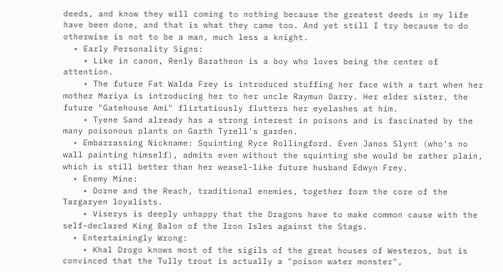deeds, and know they will coming to nothing because the greatest deeds in my life have been done, and that is what they came too. And yet still I try because to do otherwise is not to be a man, much less a knight.
  • Early Personality Signs:
    • Like in canon, Renly Baratheon is a boy who loves being the center of attention.
    • The future Fat Walda Frey is introduced stuffing her face with a tart when her mother Mariya is introducing her to her uncle Raymun Darry. Her elder sister, the future "Gatehouse Ami" flirtatiously flutters her eyelashes at him.
    • Tyene Sand already has a strong interest in poisons and is fascinated by the many poisonous plants on Garth Tyrell's garden.
  • Embarrassing Nickname: Squinting Ryce Rollingford. Even Janos Slynt (who's no wall painting himself), admits even without the squinting she would be rather plain, which is still better than her weasel-like future husband Edwyn Frey.
  • Enemy Mine:
    • Dorne and the Reach, traditional enemies, together form the core of the Targaryen loyalists.
    • Viserys is deeply unhappy that the Dragons have to make common cause with the self-declared King Balon of the Iron Isles against the Stags.
  • Entertainingly Wrong:
    • Khal Drogo knows most of the sigils of the great houses of Westeros, but is convinced that the Tully trout is actually a "poison water monster",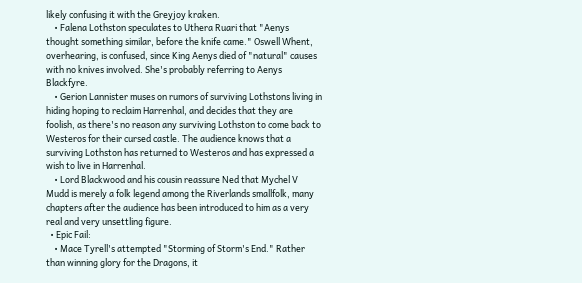likely confusing it with the Greyjoy kraken.
    • Falena Lothston speculates to Uthera Ruari that "Aenys thought something similar, before the knife came." Oswell Whent, overhearing, is confused, since King Aenys died of "natural" causes with no knives involved. She's probably referring to Aenys Blackfyre.
    • Gerion Lannister muses on rumors of surviving Lothstons living in hiding hoping to reclaim Harrenhal, and decides that they are foolish, as there's no reason any surviving Lothston to come back to Westeros for their cursed castle. The audience knows that a surviving Lothston has returned to Westeros and has expressed a wish to live in Harrenhal.
    • Lord Blackwood and his cousin reassure Ned that Mychel V Mudd is merely a folk legend among the Riverlands smallfolk, many chapters after the audience has been introduced to him as a very real and very unsettling figure.
  • Epic Fail:
    • Mace Tyrell's attempted "Storming of Storm's End." Rather than winning glory for the Dragons, it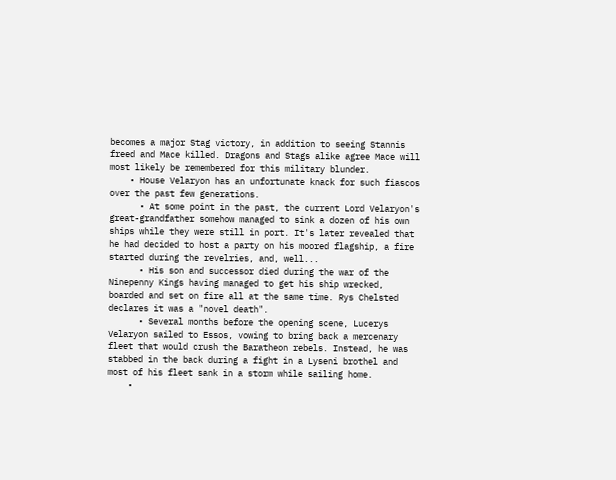becomes a major Stag victory, in addition to seeing Stannis freed and Mace killed. Dragons and Stags alike agree Mace will most likely be remembered for this military blunder.
    • House Velaryon has an unfortunate knack for such fiascos over the past few generations.
      • At some point in the past, the current Lord Velaryon's great-grandfather somehow managed to sink a dozen of his own ships while they were still in port. It's later revealed that he had decided to host a party on his moored flagship, a fire started during the revelries, and, well...
      • His son and successor died during the war of the Ninepenny Kings having managed to get his ship wrecked, boarded and set on fire all at the same time. Rys Chelsted declares it was a "novel death".
      • Several months before the opening scene, Lucerys Velaryon sailed to Essos, vowing to bring back a mercenary fleet that would crush the Baratheon rebels. Instead, he was stabbed in the back during a fight in a Lyseni brothel and most of his fleet sank in a storm while sailing home.
    •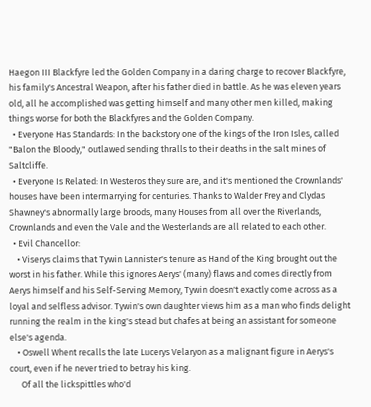Haegon III Blackfyre led the Golden Company in a daring charge to recover Blackfyre, his family's Ancestral Weapon, after his father died in battle. As he was eleven years old, all he accomplished was getting himself and many other men killed, making things worse for both the Blackfyres and the Golden Company.
  • Everyone Has Standards: In the backstory one of the kings of the Iron Isles, called "Balon the Bloody," outlawed sending thralls to their deaths in the salt mines of Saltcliffe.
  • Everyone Is Related: In Westeros they sure are, and it's mentioned the Crownlands' houses have been intermarrying for centuries. Thanks to Walder Frey and Clydas Shawney's abnormally large broods, many Houses from all over the Riverlands, Crownlands and even the Vale and the Westerlands are all related to each other.
  • Evil Chancellor:
    • Viserys claims that Tywin Lannister's tenure as Hand of the King brought out the worst in his father. While this ignores Aerys' (many) flaws and comes directly from Aerys himself and his Self-Serving Memory, Tywin doesn't exactly come across as a loyal and selfless advisor. Tywin's own daughter views him as a man who finds delight running the realm in the king's stead but chafes at being an assistant for someone else's agenda.
    • Oswell Whent recalls the late Lucerys Velaryon as a malignant figure in Aerys's court, even if he never tried to betray his king.
      Of all the lickspittles who'd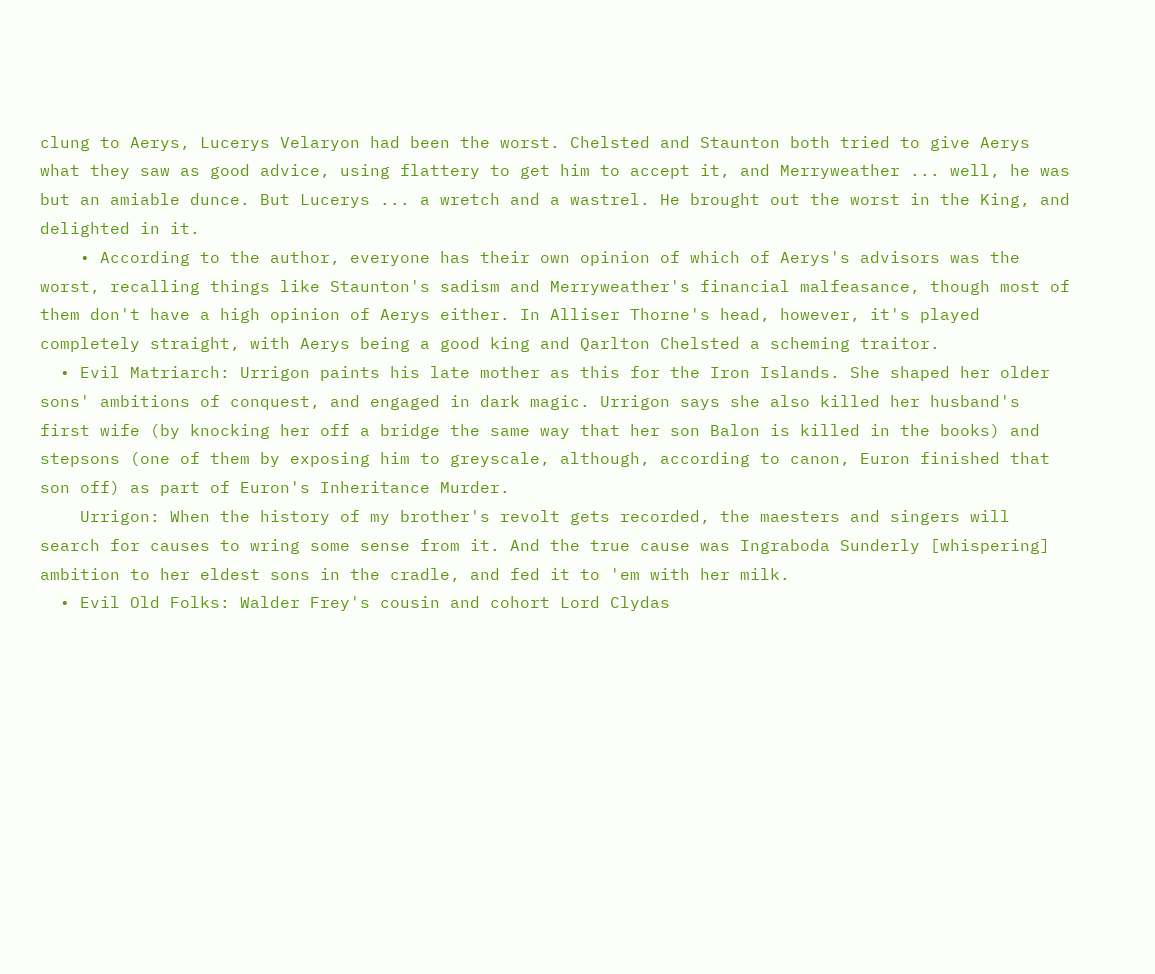clung to Aerys, Lucerys Velaryon had been the worst. Chelsted and Staunton both tried to give Aerys what they saw as good advice, using flattery to get him to accept it, and Merryweather ... well, he was but an amiable dunce. But Lucerys ... a wretch and a wastrel. He brought out the worst in the King, and delighted in it.
    • According to the author, everyone has their own opinion of which of Aerys's advisors was the worst, recalling things like Staunton's sadism and Merryweather's financial malfeasance, though most of them don't have a high opinion of Aerys either. In Alliser Thorne's head, however, it's played completely straight, with Aerys being a good king and Qarlton Chelsted a scheming traitor.
  • Evil Matriarch: Urrigon paints his late mother as this for the Iron Islands. She shaped her older sons' ambitions of conquest, and engaged in dark magic. Urrigon says she also killed her husband's first wife (by knocking her off a bridge the same way that her son Balon is killed in the books) and stepsons (one of them by exposing him to greyscale, although, according to canon, Euron finished that son off) as part of Euron's Inheritance Murder.
    Urrigon: When the history of my brother's revolt gets recorded, the maesters and singers will search for causes to wring some sense from it. And the true cause was Ingraboda Sunderly [whispering] ambition to her eldest sons in the cradle, and fed it to 'em with her milk.
  • Evil Old Folks: Walder Frey's cousin and cohort Lord Clydas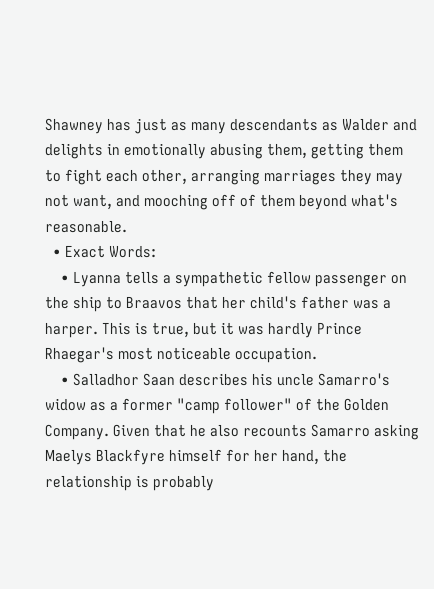Shawney has just as many descendants as Walder and delights in emotionally abusing them, getting them to fight each other, arranging marriages they may not want, and mooching off of them beyond what's reasonable.
  • Exact Words:
    • Lyanna tells a sympathetic fellow passenger on the ship to Braavos that her child's father was a harper. This is true, but it was hardly Prince Rhaegar's most noticeable occupation.
    • Salladhor Saan describes his uncle Samarro's widow as a former "camp follower" of the Golden Company. Given that he also recounts Samarro asking Maelys Blackfyre himself for her hand, the relationship is probably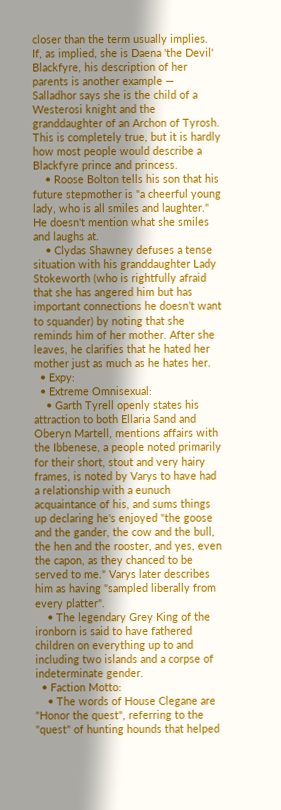closer than the term usually implies. If, as implied, she is Daena 'the Devil' Blackfyre, his description of her parents is another example — Salladhor says she is the child of a Westerosi knight and the granddaughter of an Archon of Tyrosh. This is completely true, but it is hardly how most people would describe a Blackfyre prince and princess.
    • Roose Bolton tells his son that his future stepmother is "a cheerful young lady, who is all smiles and laughter." He doesn't mention what she smiles and laughs at.
    • Clydas Shawney defuses a tense situation with his granddaughter Lady Stokeworth (who is rightfully afraid that she has angered him but has important connections he doesn’t want to squander) by noting that she reminds him of her mother. After she leaves, he clarifies that he hated her mother just as much as he hates her.
  • Expy:
  • Extreme Omnisexual:
    • Garth Tyrell openly states his attraction to both Ellaria Sand and Oberyn Martell, mentions affairs with the Ibbenese, a people noted primarily for their short, stout and very hairy frames, is noted by Varys to have had a relationship with a eunuch acquaintance of his, and sums things up declaring he's enjoyed "the goose and the gander, the cow and the bull, the hen and the rooster, and yes, even the capon, as they chanced to be served to me." Varys later describes him as having "sampled liberally from every platter".
    • The legendary Grey King of the ironborn is said to have fathered children on everything up to and including two islands and a corpse of indeterminate gender.
  • Faction Motto:
    • The words of House Clegane are "Honor the quest", referring to the "quest" of hunting hounds that helped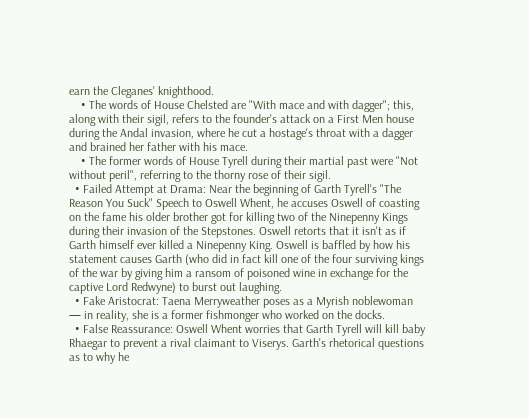earn the Cleganes' knighthood.
    • The words of House Chelsted are "With mace and with dagger"; this, along with their sigil, refers to the founder's attack on a First Men house during the Andal invasion, where he cut a hostage's throat with a dagger and brained her father with his mace.
    • The former words of House Tyrell during their martial past were "Not without peril", referring to the thorny rose of their sigil.
  • Failed Attempt at Drama: Near the beginning of Garth Tyrell's "The Reason You Suck" Speech to Oswell Whent, he accuses Oswell of coasting on the fame his older brother got for killing two of the Ninepenny Kings during their invasion of the Stepstones. Oswell retorts that it isn't as if Garth himself ever killed a Ninepenny King. Oswell is baffled by how his statement causes Garth (who did in fact kill one of the four surviving kings of the war by giving him a ransom of poisoned wine in exchange for the captive Lord Redwyne) to burst out laughing.
  • Fake Aristocrat: Taena Merryweather poses as a Myrish noblewoman — in reality, she is a former fishmonger who worked on the docks.
  • False Reassurance: Oswell Whent worries that Garth Tyrell will kill baby Rhaegar to prevent a rival claimant to Viserys. Garth's rhetorical questions as to why he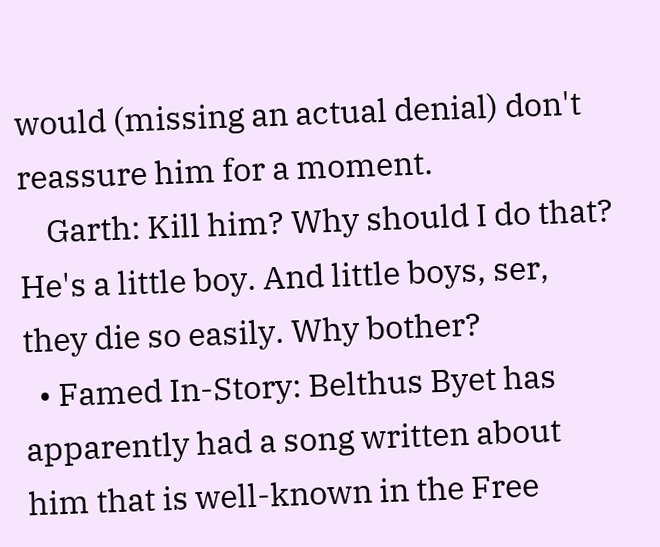would (missing an actual denial) don't reassure him for a moment.
    Garth: Kill him? Why should I do that? He's a little boy. And little boys, ser, they die so easily. Why bother?
  • Famed In-Story: Belthus Byet has apparently had a song written about him that is well-known in the Free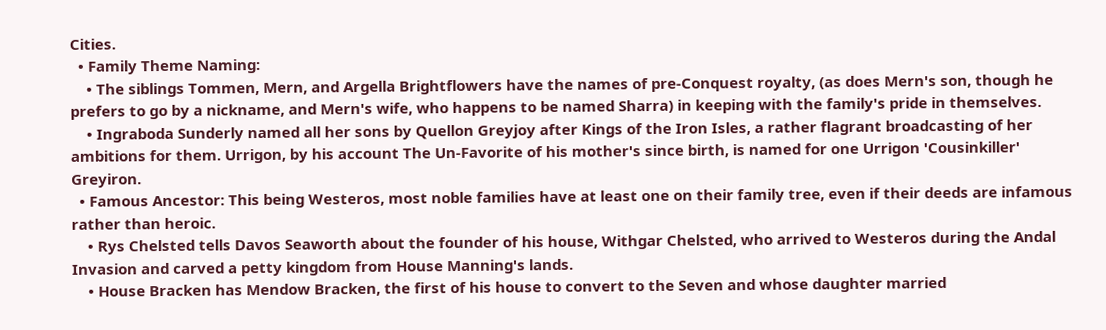Cities.
  • Family Theme Naming:
    • The siblings Tommen, Mern, and Argella Brightflowers have the names of pre-Conquest royalty, (as does Mern's son, though he prefers to go by a nickname, and Mern's wife, who happens to be named Sharra) in keeping with the family's pride in themselves.
    • Ingraboda Sunderly named all her sons by Quellon Greyjoy after Kings of the Iron Isles, a rather flagrant broadcasting of her ambitions for them. Urrigon, by his account The Un-Favorite of his mother's since birth, is named for one Urrigon 'Cousinkiller' Greyiron.
  • Famous Ancestor: This being Westeros, most noble families have at least one on their family tree, even if their deeds are infamous rather than heroic.
    • Rys Chelsted tells Davos Seaworth about the founder of his house, Withgar Chelsted, who arrived to Westeros during the Andal Invasion and carved a petty kingdom from House Manning's lands.
    • House Bracken has Mendow Bracken, the first of his house to convert to the Seven and whose daughter married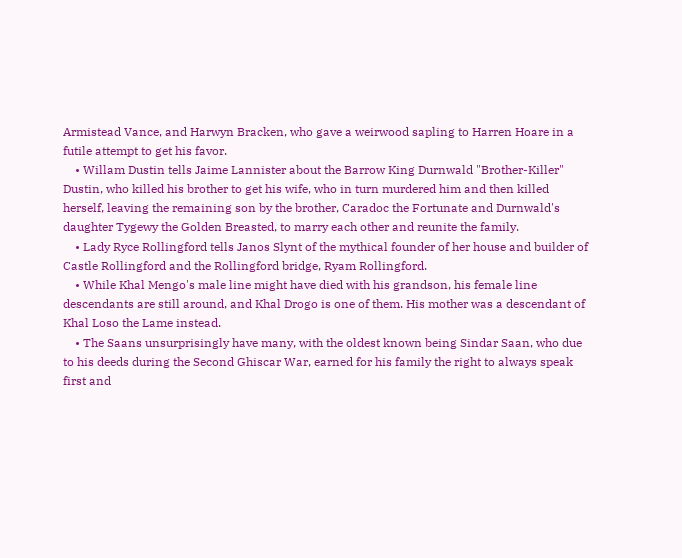Armistead Vance, and Harwyn Bracken, who gave a weirwood sapling to Harren Hoare in a futile attempt to get his favor.
    • Willam Dustin tells Jaime Lannister about the Barrow King Durnwald "Brother-Killer" Dustin, who killed his brother to get his wife, who in turn murdered him and then killed herself, leaving the remaining son by the brother, Caradoc the Fortunate and Durnwald's daughter Tygewy the Golden Breasted, to marry each other and reunite the family.
    • Lady Ryce Rollingford tells Janos Slynt of the mythical founder of her house and builder of Castle Rollingford and the Rollingford bridge, Ryam Rollingford.
    • While Khal Mengo's male line might have died with his grandson, his female line descendants are still around, and Khal Drogo is one of them. His mother was a descendant of Khal Loso the Lame instead.
    • The Saans unsurprisingly have many, with the oldest known being Sindar Saan, who due to his deeds during the Second Ghiscar War, earned for his family the right to always speak first and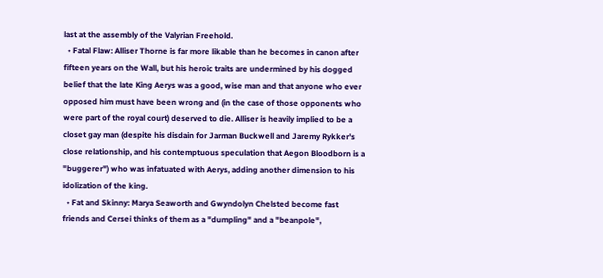last at the assembly of the Valyrian Freehold.
  • Fatal Flaw: Alliser Thorne is far more likable than he becomes in canon after fifteen years on the Wall, but his heroic traits are undermined by his dogged belief that the late King Aerys was a good, wise man and that anyone who ever opposed him must have been wrong and (in the case of those opponents who were part of the royal court) deserved to die. Alliser is heavily implied to be a closet gay man (despite his disdain for Jarman Buckwell and Jaremy Rykker's close relationship, and his contemptuous speculation that Aegon Bloodborn is a "buggerer") who was infatuated with Aerys, adding another dimension to his idolization of the king.
  • Fat and Skinny: Marya Seaworth and Gwyndolyn Chelsted become fast friends and Cersei thinks of them as a "dumpling" and a "beanpole",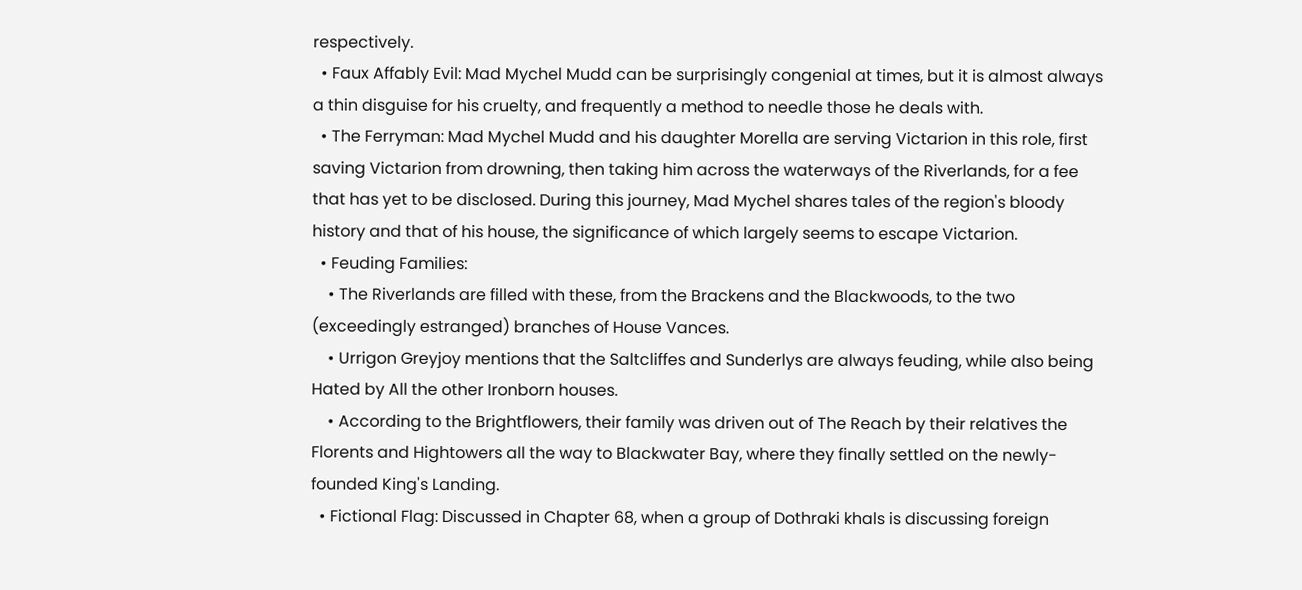respectively.
  • Faux Affably Evil: Mad Mychel Mudd can be surprisingly congenial at times, but it is almost always a thin disguise for his cruelty, and frequently a method to needle those he deals with.
  • The Ferryman: Mad Mychel Mudd and his daughter Morella are serving Victarion in this role, first saving Victarion from drowning, then taking him across the waterways of the Riverlands, for a fee that has yet to be disclosed. During this journey, Mad Mychel shares tales of the region's bloody history and that of his house, the significance of which largely seems to escape Victarion.
  • Feuding Families:
    • The Riverlands are filled with these, from the Brackens and the Blackwoods, to the two (exceedingly estranged) branches of House Vances.
    • Urrigon Greyjoy mentions that the Saltcliffes and Sunderlys are always feuding, while also being Hated by All the other Ironborn houses.
    • According to the Brightflowers, their family was driven out of The Reach by their relatives the Florents and Hightowers all the way to Blackwater Bay, where they finally settled on the newly-founded King's Landing.
  • Fictional Flag: Discussed in Chapter 68, when a group of Dothraki khals is discussing foreign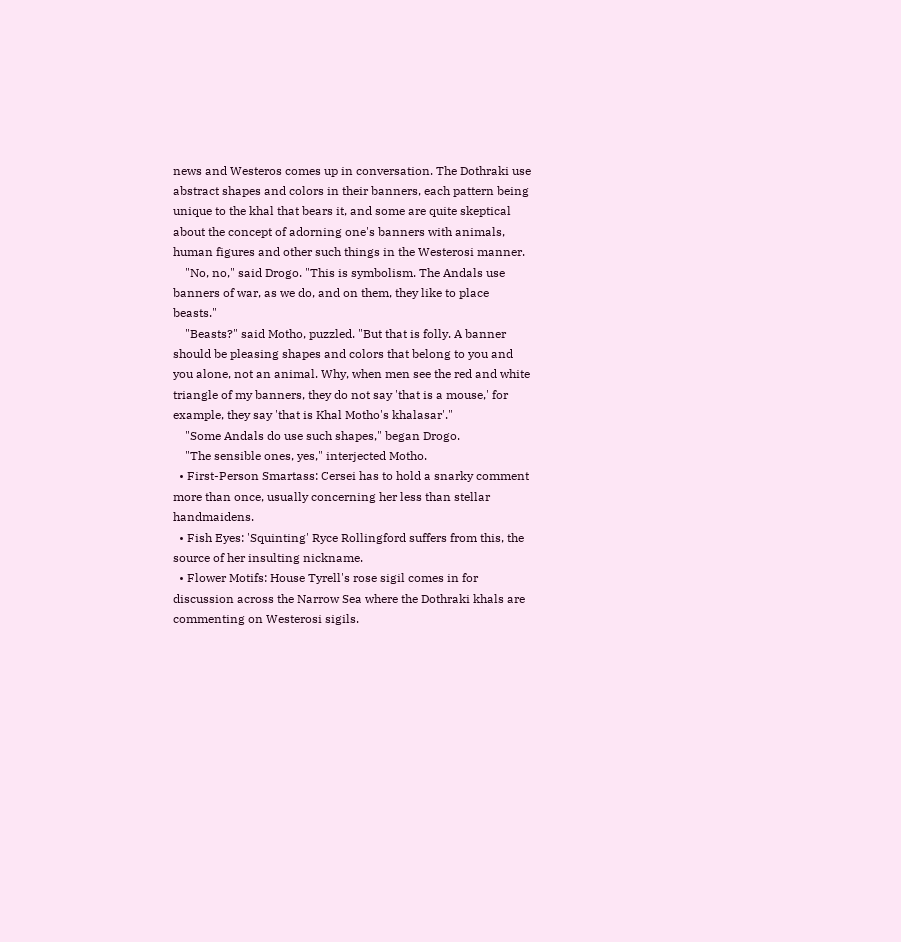news and Westeros comes up in conversation. The Dothraki use abstract shapes and colors in their banners, each pattern being unique to the khal that bears it, and some are quite skeptical about the concept of adorning one's banners with animals, human figures and other such things in the Westerosi manner.
    "No, no," said Drogo. "This is symbolism. The Andals use banners of war, as we do, and on them, they like to place beasts."
    "Beasts?" said Motho, puzzled. "But that is folly. A banner should be pleasing shapes and colors that belong to you and you alone, not an animal. Why, when men see the red and white triangle of my banners, they do not say 'that is a mouse,' for example, they say 'that is Khal Motho's khalasar'."
    "Some Andals do use such shapes," began Drogo.
    "The sensible ones, yes," interjected Motho.
  • First-Person Smartass: Cersei has to hold a snarky comment more than once, usually concerning her less than stellar handmaidens.
  • Fish Eyes: 'Squinting' Ryce Rollingford suffers from this, the source of her insulting nickname.
  • Flower Motifs: House Tyrell's rose sigil comes in for discussion across the Narrow Sea where the Dothraki khals are commenting on Westerosi sigils.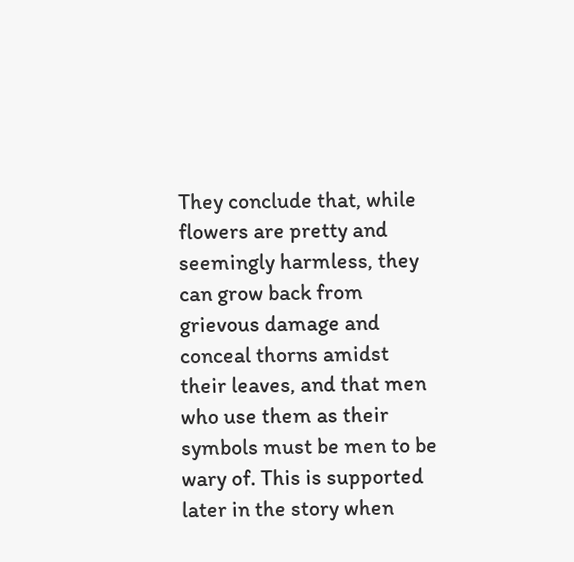They conclude that, while flowers are pretty and seemingly harmless, they can grow back from grievous damage and conceal thorns amidst their leaves, and that men who use them as their symbols must be men to be wary of. This is supported later in the story when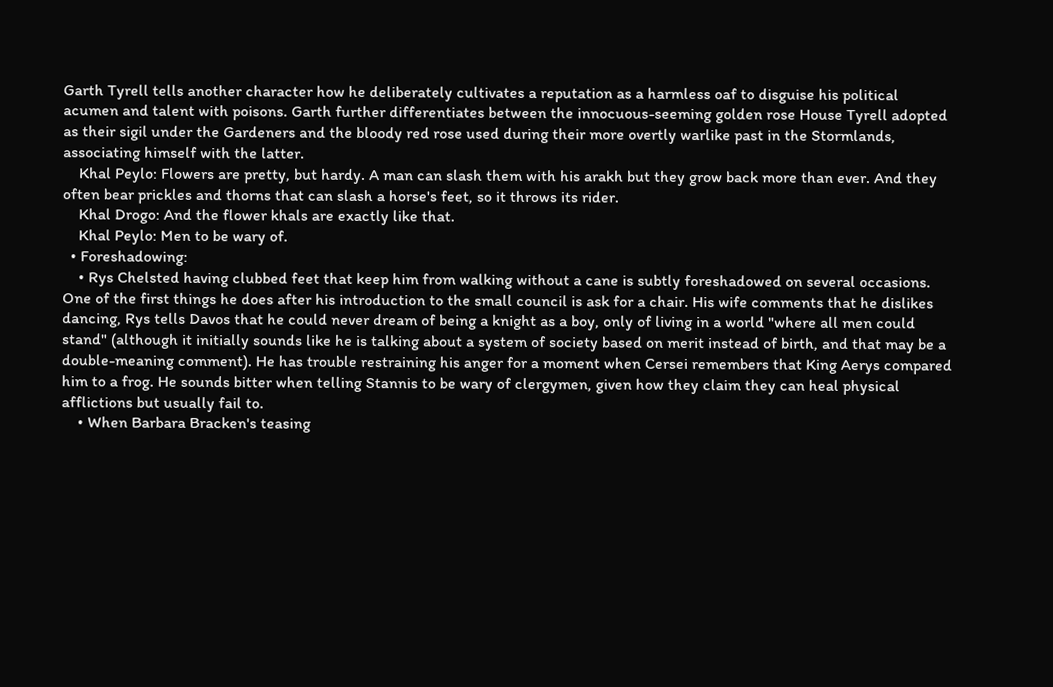Garth Tyrell tells another character how he deliberately cultivates a reputation as a harmless oaf to disguise his political acumen and talent with poisons. Garth further differentiates between the innocuous-seeming golden rose House Tyrell adopted as their sigil under the Gardeners and the bloody red rose used during their more overtly warlike past in the Stormlands, associating himself with the latter.
    Khal Peylo: Flowers are pretty, but hardy. A man can slash them with his arakh but they grow back more than ever. And they often bear prickles and thorns that can slash a horse's feet, so it throws its rider.
    Khal Drogo: And the flower khals are exactly like that.
    Khal Peylo: Men to be wary of.
  • Foreshadowing:
    • Rys Chelsted having clubbed feet that keep him from walking without a cane is subtly foreshadowed on several occasions. One of the first things he does after his introduction to the small council is ask for a chair. His wife comments that he dislikes dancing, Rys tells Davos that he could never dream of being a knight as a boy, only of living in a world "where all men could stand" (although it initially sounds like he is talking about a system of society based on merit instead of birth, and that may be a double-meaning comment). He has trouble restraining his anger for a moment when Cersei remembers that King Aerys compared him to a frog. He sounds bitter when telling Stannis to be wary of clergymen, given how they claim they can heal physical afflictions but usually fail to.
    • When Barbara Bracken's teasing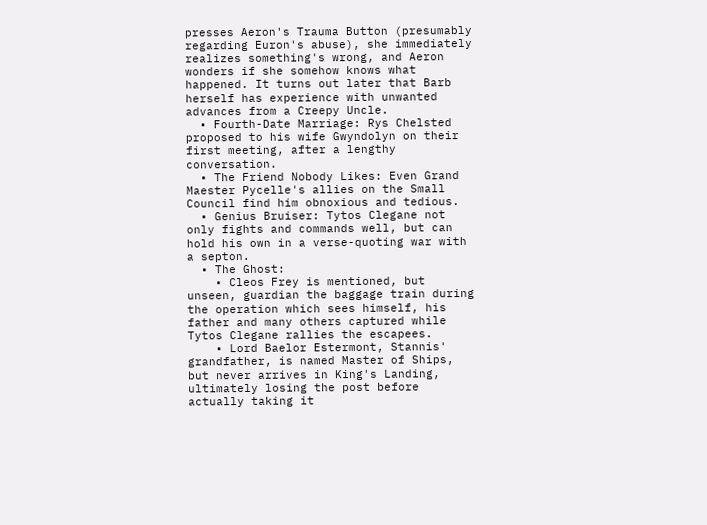presses Aeron's Trauma Button (presumably regarding Euron's abuse), she immediately realizes something's wrong, and Aeron wonders if she somehow knows what happened. It turns out later that Barb herself has experience with unwanted advances from a Creepy Uncle.
  • Fourth-Date Marriage: Rys Chelsted proposed to his wife Gwyndolyn on their first meeting, after a lengthy conversation.
  • The Friend Nobody Likes: Even Grand Maester Pycelle's allies on the Small Council find him obnoxious and tedious.
  • Genius Bruiser: Tytos Clegane not only fights and commands well, but can hold his own in a verse-quoting war with a septon.
  • The Ghost:
    • Cleos Frey is mentioned, but unseen, guardian the baggage train during the operation which sees himself, his father and many others captured while Tytos Clegane rallies the escapees.
    • Lord Baelor Estermont, Stannis' grandfather, is named Master of Ships, but never arrives in King's Landing, ultimately losing the post before actually taking it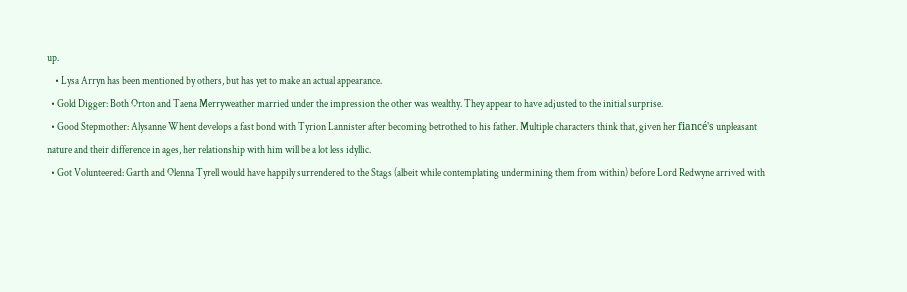up.
    • Lysa Arryn has been mentioned by others, but has yet to make an actual appearance.
  • Gold Digger: Both Orton and Taena Merryweather married under the impression the other was wealthy. They appear to have adjusted to the initial surprise.
  • Good Stepmother: Alysanne Whent develops a fast bond with Tyrion Lannister after becoming betrothed to his father. Multiple characters think that, given her fiancé's unpleasant nature and their difference in ages, her relationship with him will be a lot less idyllic.
  • Got Volunteered: Garth and Olenna Tyrell would have happily surrendered to the Stags (albeit while contemplating undermining them from within) before Lord Redwyne arrived with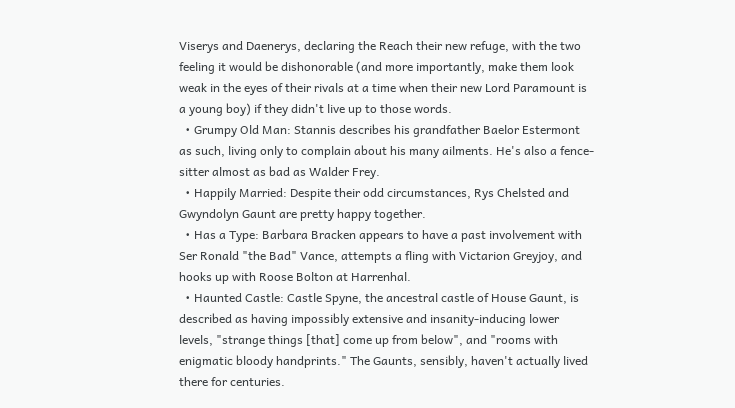Viserys and Daenerys, declaring the Reach their new refuge, with the two feeling it would be dishonorable (and more importantly, make them look weak in the eyes of their rivals at a time when their new Lord Paramount is a young boy) if they didn't live up to those words.
  • Grumpy Old Man: Stannis describes his grandfather Baelor Estermont as such, living only to complain about his many ailments. He's also a fence-sitter almost as bad as Walder Frey.
  • Happily Married: Despite their odd circumstances, Rys Chelsted and Gwyndolyn Gaunt are pretty happy together.
  • Has a Type: Barbara Bracken appears to have a past involvement with Ser Ronald "the Bad" Vance, attempts a fling with Victarion Greyjoy, and hooks up with Roose Bolton at Harrenhal.
  • Haunted Castle: Castle Spyne, the ancestral castle of House Gaunt, is described as having impossibly extensive and insanity-inducing lower levels, "strange things [that] come up from below", and "rooms with enigmatic bloody handprints." The Gaunts, sensibly, haven't actually lived there for centuries.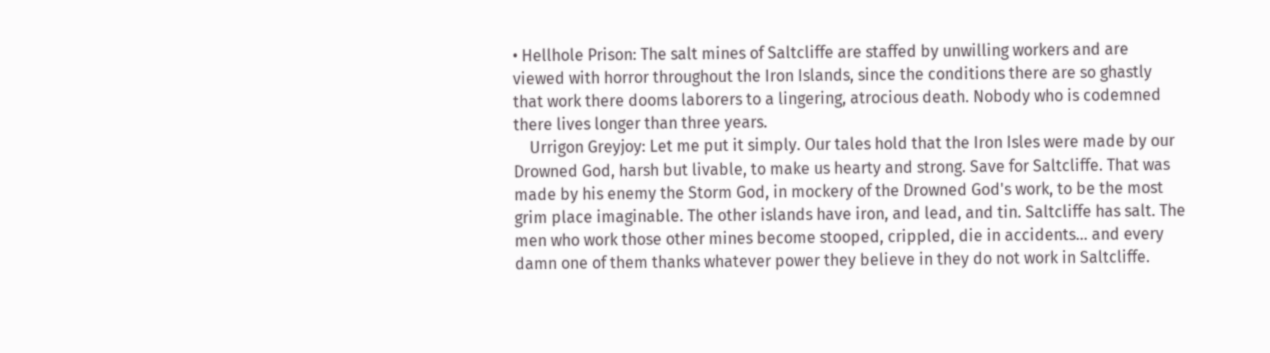• Hellhole Prison: The salt mines of Saltcliffe are staffed by unwilling workers and are viewed with horror throughout the Iron Islands, since the conditions there are so ghastly that work there dooms laborers to a lingering, atrocious death. Nobody who is codemned there lives longer than three years.
    Urrigon Greyjoy: Let me put it simply. Our tales hold that the Iron Isles were made by our Drowned God, harsh but livable, to make us hearty and strong. Save for Saltcliffe. That was made by his enemy the Storm God, in mockery of the Drowned God's work, to be the most grim place imaginable. The other islands have iron, and lead, and tin. Saltcliffe has salt. The men who work those other mines become stooped, crippled, die in accidents... and every damn one of them thanks whatever power they believe in they do not work in Saltcliffe.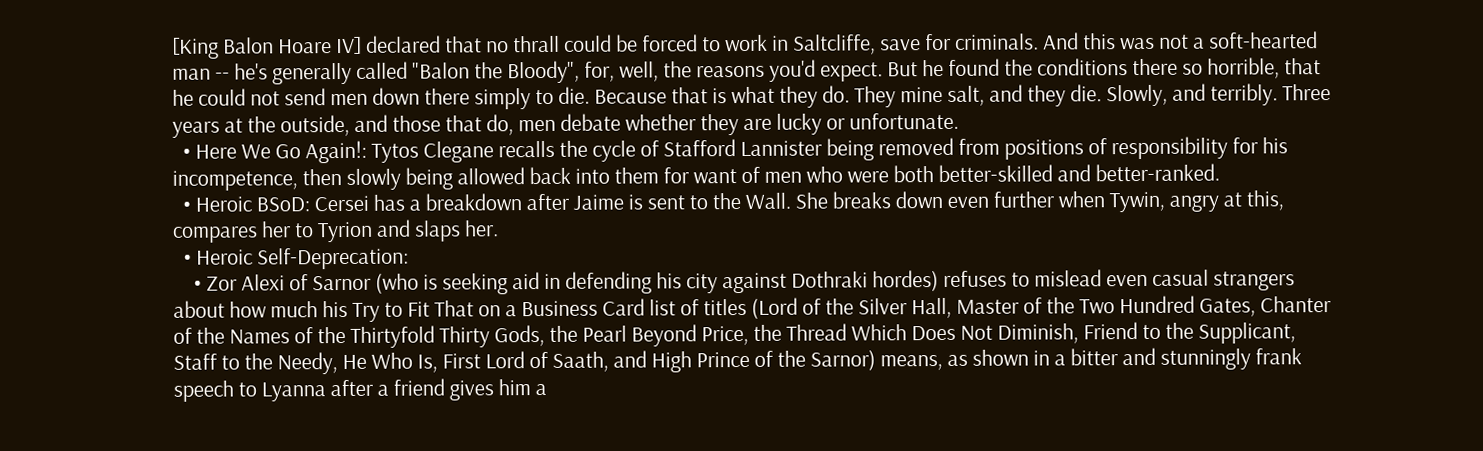[King Balon Hoare IV] declared that no thrall could be forced to work in Saltcliffe, save for criminals. And this was not a soft-hearted man -- he's generally called "Balon the Bloody", for, well, the reasons you'd expect. But he found the conditions there so horrible, that he could not send men down there simply to die. Because that is what they do. They mine salt, and they die. Slowly, and terribly. Three years at the outside, and those that do, men debate whether they are lucky or unfortunate.
  • Here We Go Again!: Tytos Clegane recalls the cycle of Stafford Lannister being removed from positions of responsibility for his incompetence, then slowly being allowed back into them for want of men who were both better-skilled and better-ranked.
  • Heroic BSoD: Cersei has a breakdown after Jaime is sent to the Wall. She breaks down even further when Tywin, angry at this, compares her to Tyrion and slaps her.
  • Heroic Self-Deprecation:
    • Zor Alexi of Sarnor (who is seeking aid in defending his city against Dothraki hordes) refuses to mislead even casual strangers about how much his Try to Fit That on a Business Card list of titles (Lord of the Silver Hall, Master of the Two Hundred Gates, Chanter of the Names of the Thirtyfold Thirty Gods, the Pearl Beyond Price, the Thread Which Does Not Diminish, Friend to the Supplicant, Staff to the Needy, He Who Is, First Lord of Saath, and High Prince of the Sarnor) means, as shown in a bitter and stunningly frank speech to Lyanna after a friend gives him a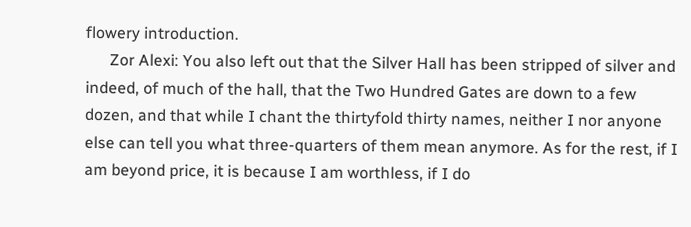flowery introduction.
      Zor Alexi: You also left out that the Silver Hall has been stripped of silver and indeed, of much of the hall, that the Two Hundred Gates are down to a few dozen, and that while I chant the thirtyfold thirty names, neither I nor anyone else can tell you what three-quarters of them mean anymore. As for the rest, if I am beyond price, it is because I am worthless, if I do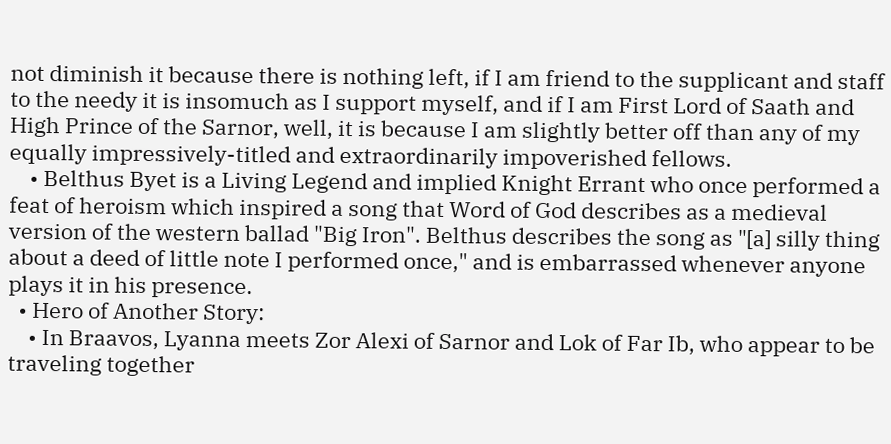not diminish it because there is nothing left, if I am friend to the supplicant and staff to the needy it is insomuch as I support myself, and if I am First Lord of Saath and High Prince of the Sarnor, well, it is because I am slightly better off than any of my equally impressively-titled and extraordinarily impoverished fellows.
    • Belthus Byet is a Living Legend and implied Knight Errant who once performed a feat of heroism which inspired a song that Word of God describes as a medieval version of the western ballad "Big Iron". Belthus describes the song as "[a] silly thing about a deed of little note I performed once," and is embarrassed whenever anyone plays it in his presence.
  • Hero of Another Story:
    • In Braavos, Lyanna meets Zor Alexi of Sarnor and Lok of Far Ib, who appear to be traveling together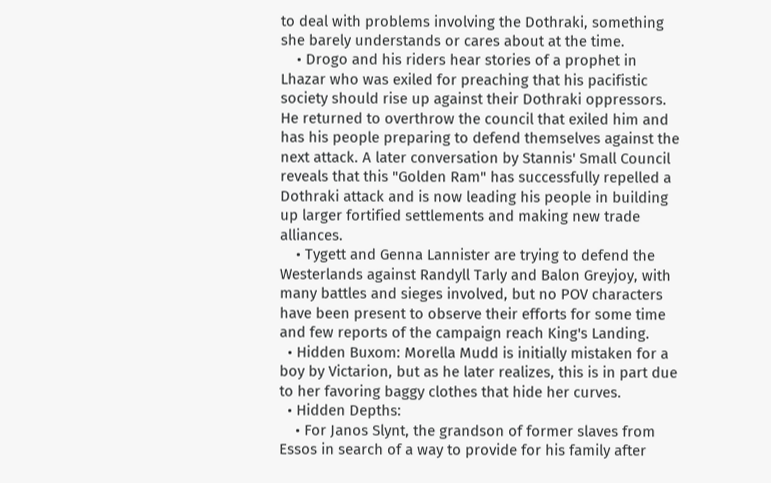to deal with problems involving the Dothraki, something she barely understands or cares about at the time.
    • Drogo and his riders hear stories of a prophet in Lhazar who was exiled for preaching that his pacifistic society should rise up against their Dothraki oppressors. He returned to overthrow the council that exiled him and has his people preparing to defend themselves against the next attack. A later conversation by Stannis' Small Council reveals that this "Golden Ram" has successfully repelled a Dothraki attack and is now leading his people in building up larger fortified settlements and making new trade alliances.
    • Tygett and Genna Lannister are trying to defend the Westerlands against Randyll Tarly and Balon Greyjoy, with many battles and sieges involved, but no POV characters have been present to observe their efforts for some time and few reports of the campaign reach King's Landing.
  • Hidden Buxom: Morella Mudd is initially mistaken for a boy by Victarion, but as he later realizes, this is in part due to her favoring baggy clothes that hide her curves.
  • Hidden Depths:
    • For Janos Slynt, the grandson of former slaves from Essos in search of a way to provide for his family after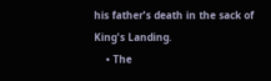his father's death in the sack of King's Landing.
    • The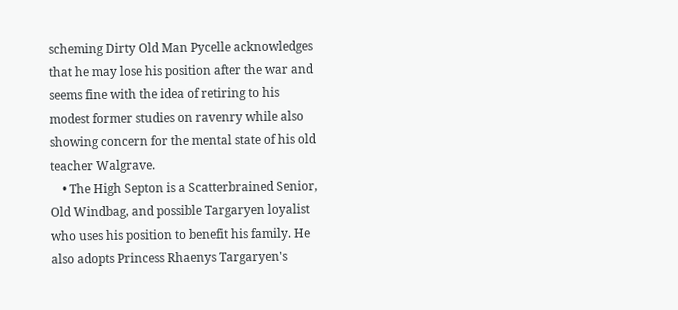scheming Dirty Old Man Pycelle acknowledges that he may lose his position after the war and seems fine with the idea of retiring to his modest former studies on ravenry while also showing concern for the mental state of his old teacher Walgrave.
    • The High Septon is a Scatterbrained Senior, Old Windbag, and possible Targaryen loyalist who uses his position to benefit his family. He also adopts Princess Rhaenys Targaryen's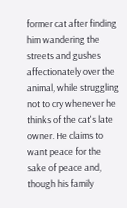former cat after finding him wandering the streets and gushes affectionately over the animal, while struggling not to cry whenever he thinks of the cat's late owner. He claims to want peace for the sake of peace and, though his family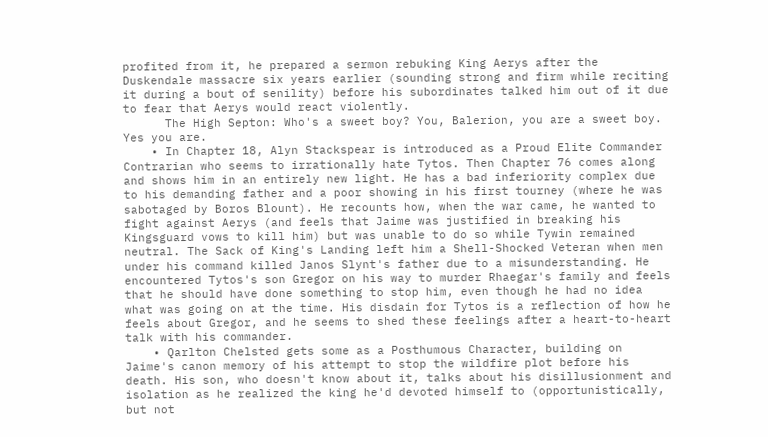profited from it, he prepared a sermon rebuking King Aerys after the Duskendale massacre six years earlier (sounding strong and firm while reciting it during a bout of senility) before his subordinates talked him out of it due to fear that Aerys would react violently.
      The High Septon: Who's a sweet boy? You, Balerion, you are a sweet boy. Yes you are.
    • In Chapter 18, Alyn Stackspear is introduced as a Proud Elite Commander Contrarian who seems to irrationally hate Tytos. Then Chapter 76 comes along and shows him in an entirely new light. He has a bad inferiority complex due to his demanding father and a poor showing in his first tourney (where he was sabotaged by Boros Blount). He recounts how, when the war came, he wanted to fight against Aerys (and feels that Jaime was justified in breaking his Kingsguard vows to kill him) but was unable to do so while Tywin remained neutral. The Sack of King's Landing left him a Shell-Shocked Veteran when men under his command killed Janos Slynt's father due to a misunderstanding. He encountered Tytos's son Gregor on his way to murder Rhaegar's family and feels that he should have done something to stop him, even though he had no idea what was going on at the time. His disdain for Tytos is a reflection of how he feels about Gregor, and he seems to shed these feelings after a heart-to-heart talk with his commander.
    • Qarlton Chelsted gets some as a Posthumous Character, building on Jaime's canon memory of his attempt to stop the wildfire plot before his death. His son, who doesn't know about it, talks about his disillusionment and isolation as he realized the king he'd devoted himself to (opportunistically, but not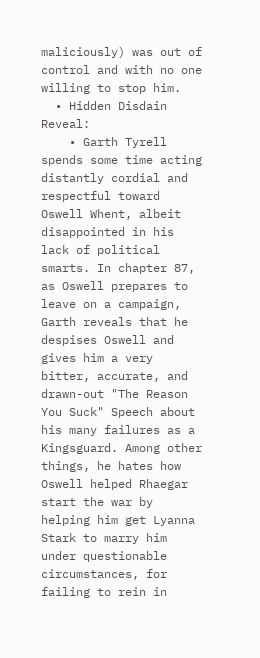maliciously) was out of control and with no one willing to stop him.
  • Hidden Disdain Reveal:
    • Garth Tyrell spends some time acting distantly cordial and respectful toward Oswell Whent, albeit disappointed in his lack of political smarts. In chapter 87, as Oswell prepares to leave on a campaign, Garth reveals that he despises Oswell and gives him a very bitter, accurate, and drawn-out "The Reason You Suck" Speech about his many failures as a Kingsguard. Among other things, he hates how Oswell helped Rhaegar start the war by helping him get Lyanna Stark to marry him under questionable circumstances, for failing to rein in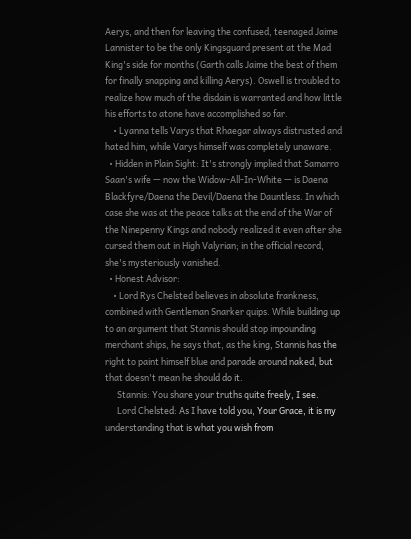Aerys, and then for leaving the confused, teenaged Jaime Lannister to be the only Kingsguard present at the Mad King's side for months (Garth calls Jaime the best of them for finally snapping and killing Aerys). Oswell is troubled to realize how much of the disdain is warranted and how little his efforts to atone have accomplished so far.
    • Lyanna tells Varys that Rhaegar always distrusted and hated him, while Varys himself was completely unaware.
  • Hidden in Plain Sight: It's strongly implied that Samarro Saan's wife — now the Widow-All-In-White — is Daena Blackfyre/Daena the Devil/Daena the Dauntless. In which case she was at the peace talks at the end of the War of the Ninepenny Kings and nobody realized it even after she cursed them out in High Valyrian; in the official record, she's mysteriously vanished.
  • Honest Advisor:
    • Lord Rys Chelsted believes in absolute frankness, combined with Gentleman Snarker quips. While building up to an argument that Stannis should stop impounding merchant ships, he says that, as the king, Stannis has the right to paint himself blue and parade around naked, but that doesn't mean he should do it.
      Stannis: You share your truths quite freely, I see.
      Lord Chelsted: As I have told you, Your Grace, it is my understanding that is what you wish from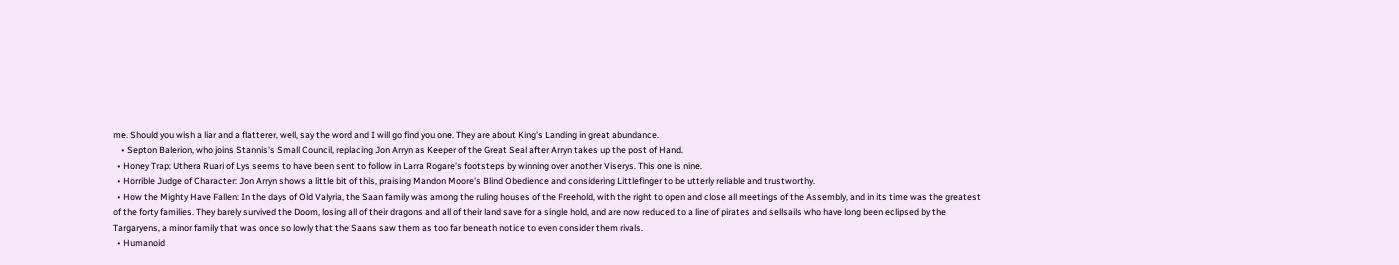me. Should you wish a liar and a flatterer, well, say the word and I will go find you one. They are about King's Landing in great abundance.
    • Septon Balerion, who joins Stannis's Small Council, replacing Jon Arryn as Keeper of the Great Seal after Arryn takes up the post of Hand.
  • Honey Trap: Uthera Ruari of Lys seems to have been sent to follow in Larra Rogare's footsteps by winning over another Viserys. This one is nine.
  • Horrible Judge of Character: Jon Arryn shows a little bit of this, praising Mandon Moore's Blind Obedience and considering Littlefinger to be utterly reliable and trustworthy.
  • How the Mighty Have Fallen: In the days of Old Valyria, the Saan family was among the ruling houses of the Freehold, with the right to open and close all meetings of the Assembly, and in its time was the greatest of the forty families. They barely survived the Doom, losing all of their dragons and all of their land save for a single hold, and are now reduced to a line of pirates and sellsails who have long been eclipsed by the Targaryens, a minor family that was once so lowly that the Saans saw them as too far beneath notice to even consider them rivals.
  • Humanoid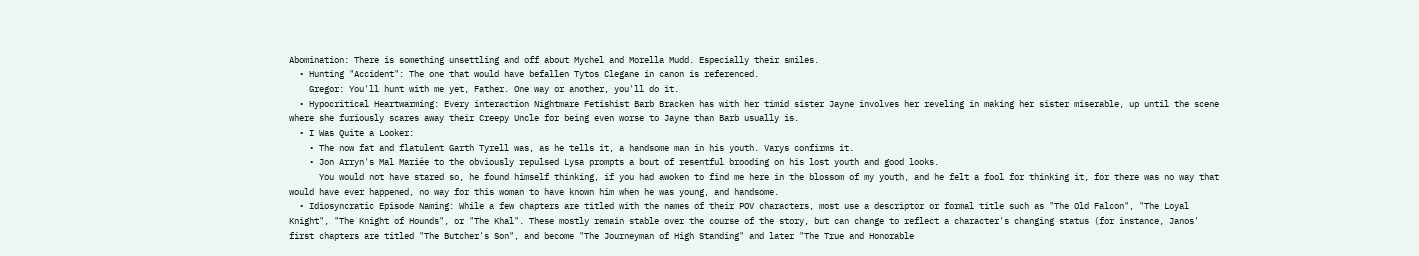Abomination: There is something unsettling and off about Mychel and Morella Mudd. Especially their smiles.
  • Hunting "Accident": The one that would have befallen Tytos Clegane in canon is referenced.
    Gregor: You'll hunt with me yet, Father. One way or another, you'll do it.
  • Hypocritical Heartwarming: Every interaction Nightmare Fetishist Barb Bracken has with her timid sister Jayne involves her reveling in making her sister miserable, up until the scene where she furiously scares away their Creepy Uncle for being even worse to Jayne than Barb usually is.
  • I Was Quite a Looker:
    • The now fat and flatulent Garth Tyrell was, as he tells it, a handsome man in his youth. Varys confirms it.
    • Jon Arryn's Mal Mariée to the obviously repulsed Lysa prompts a bout of resentful brooding on his lost youth and good looks.
      You would not have stared so, he found himself thinking, if you had awoken to find me here in the blossom of my youth, and he felt a fool for thinking it, for there was no way that would have ever happened, no way for this woman to have known him when he was young, and handsome.
  • Idiosyncratic Episode Naming: While a few chapters are titled with the names of their POV characters, most use a descriptor or formal title such as "The Old Falcon", "The Loyal Knight", "The Knight of Hounds", or "The Khal". These mostly remain stable over the course of the story, but can change to reflect a character's changing status (for instance, Janos' first chapters are titled "The Butcher's Son", and become "The Journeyman of High Standing" and later "The True and Honorable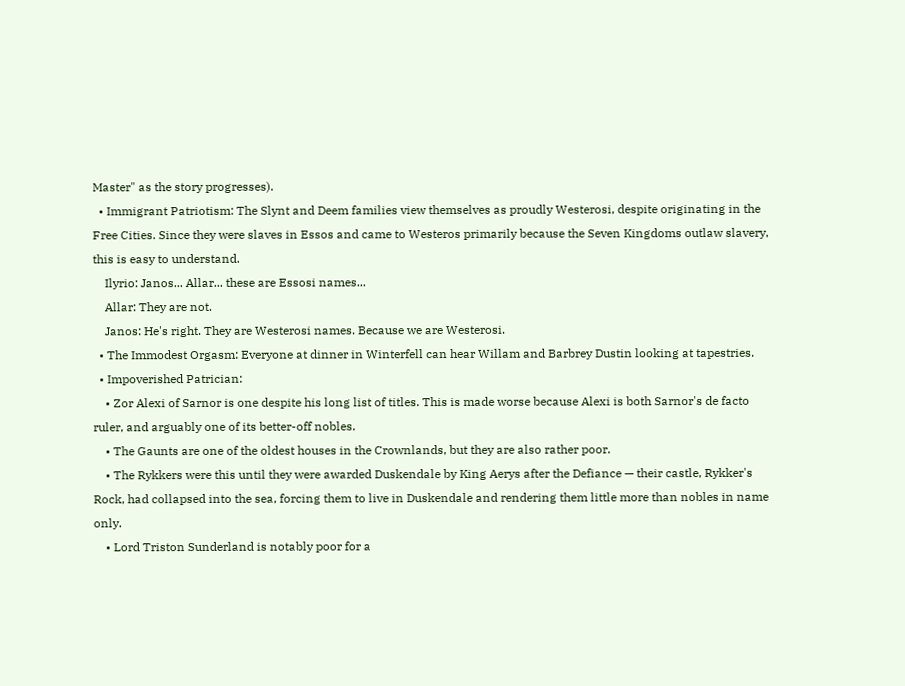Master" as the story progresses).
  • Immigrant Patriotism: The Slynt and Deem families view themselves as proudly Westerosi, despite originating in the Free Cities. Since they were slaves in Essos and came to Westeros primarily because the Seven Kingdoms outlaw slavery, this is easy to understand.
    Ilyrio: Janos... Allar... these are Essosi names...
    Allar: They are not.
    Janos: He's right. They are Westerosi names. Because we are Westerosi.
  • The Immodest Orgasm: Everyone at dinner in Winterfell can hear Willam and Barbrey Dustin looking at tapestries.
  • Impoverished Patrician:
    • Zor Alexi of Sarnor is one despite his long list of titles. This is made worse because Alexi is both Sarnor's de facto ruler, and arguably one of its better-off nobles.
    • The Gaunts are one of the oldest houses in the Crownlands, but they are also rather poor.
    • The Rykkers were this until they were awarded Duskendale by King Aerys after the Defiance — their castle, Rykker's Rock, had collapsed into the sea, forcing them to live in Duskendale and rendering them little more than nobles in name only.
    • Lord Triston Sunderland is notably poor for a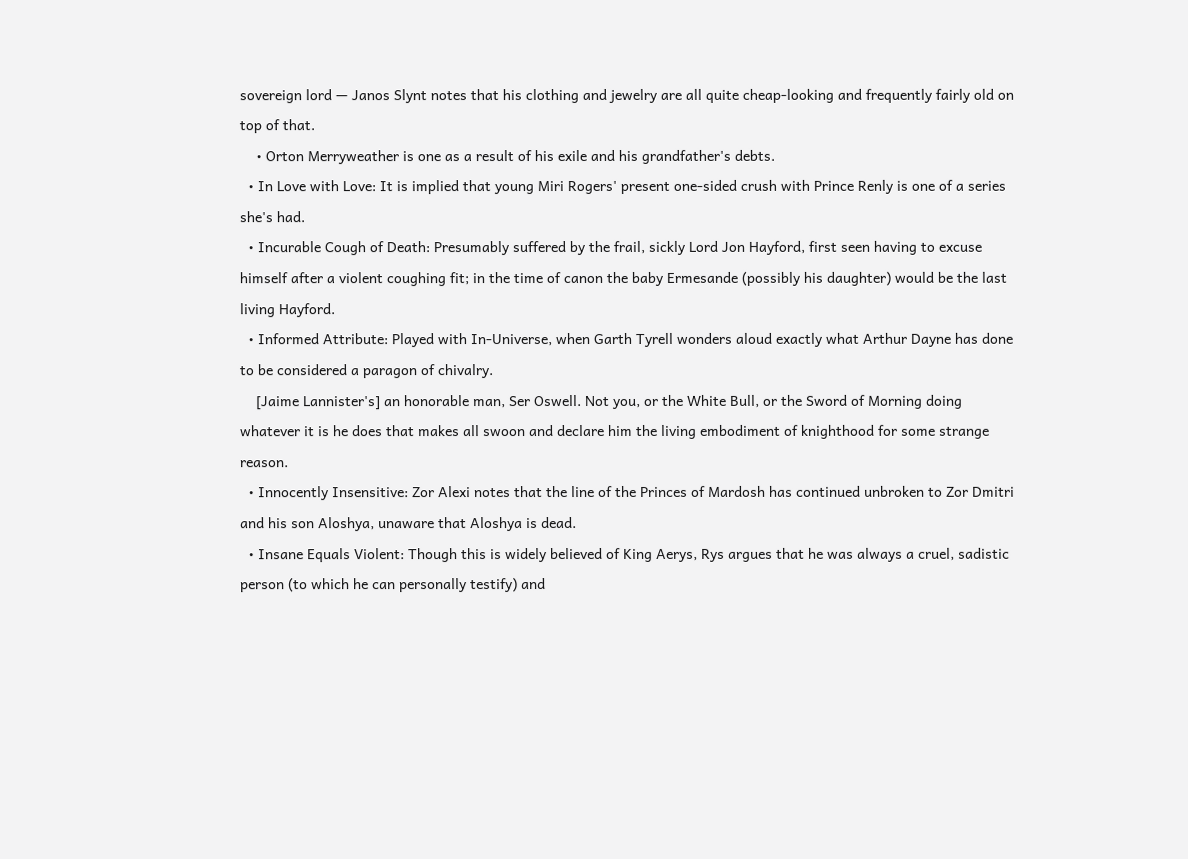sovereign lord — Janos Slynt notes that his clothing and jewelry are all quite cheap-looking and frequently fairly old on top of that.
    • Orton Merryweather is one as a result of his exile and his grandfather's debts.
  • In Love with Love: It is implied that young Miri Rogers' present one-sided crush with Prince Renly is one of a series she's had.
  • Incurable Cough of Death: Presumably suffered by the frail, sickly Lord Jon Hayford, first seen having to excuse himself after a violent coughing fit; in the time of canon the baby Ermesande (possibly his daughter) would be the last living Hayford.
  • Informed Attribute: Played with In-Universe, when Garth Tyrell wonders aloud exactly what Arthur Dayne has done to be considered a paragon of chivalry.
    [Jaime Lannister's] an honorable man, Ser Oswell. Not you, or the White Bull, or the Sword of Morning doing whatever it is he does that makes all swoon and declare him the living embodiment of knighthood for some strange reason.
  • Innocently Insensitive: Zor Alexi notes that the line of the Princes of Mardosh has continued unbroken to Zor Dmitri and his son Aloshya, unaware that Aloshya is dead.
  • Insane Equals Violent: Though this is widely believed of King Aerys, Rys argues that he was always a cruel, sadistic person (to which he can personally testify) and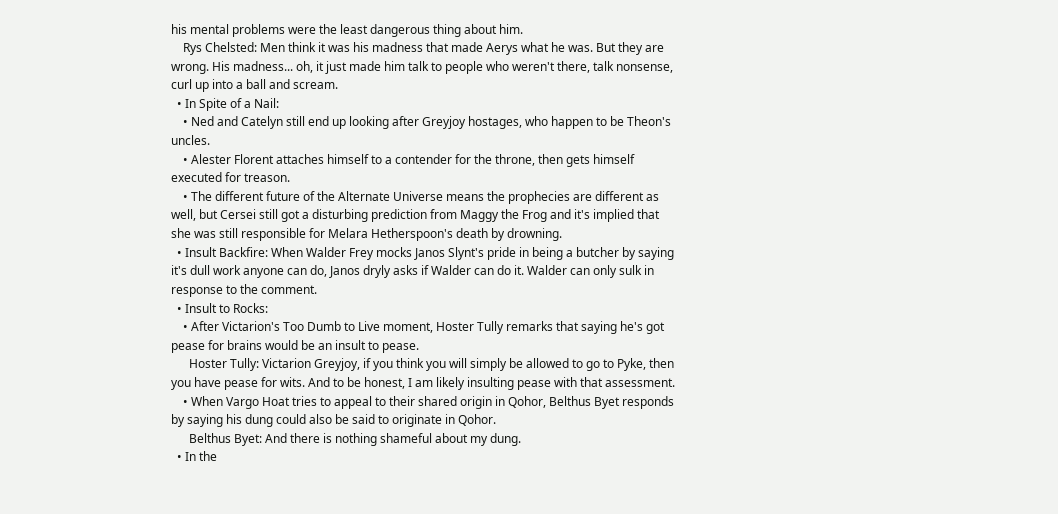his mental problems were the least dangerous thing about him.
    Rys Chelsted: Men think it was his madness that made Aerys what he was. But they are wrong. His madness... oh, it just made him talk to people who weren't there, talk nonsense, curl up into a ball and scream.
  • In Spite of a Nail:
    • Ned and Catelyn still end up looking after Greyjoy hostages, who happen to be Theon's uncles.
    • Alester Florent attaches himself to a contender for the throne, then gets himself executed for treason.
    • The different future of the Alternate Universe means the prophecies are different as well, but Cersei still got a disturbing prediction from Maggy the Frog and it's implied that she was still responsible for Melara Hetherspoon's death by drowning.
  • Insult Backfire: When Walder Frey mocks Janos Slynt's pride in being a butcher by saying it's dull work anyone can do, Janos dryly asks if Walder can do it. Walder can only sulk in response to the comment.
  • Insult to Rocks:
    • After Victarion's Too Dumb to Live moment, Hoster Tully remarks that saying he's got pease for brains would be an insult to pease.
      Hoster Tully: Victarion Greyjoy, if you think you will simply be allowed to go to Pyke, then you have pease for wits. And to be honest, I am likely insulting pease with that assessment.
    • When Vargo Hoat tries to appeal to their shared origin in Qohor, Belthus Byet responds by saying his dung could also be said to originate in Qohor.
      Belthus Byet: And there is nothing shameful about my dung.
  • In the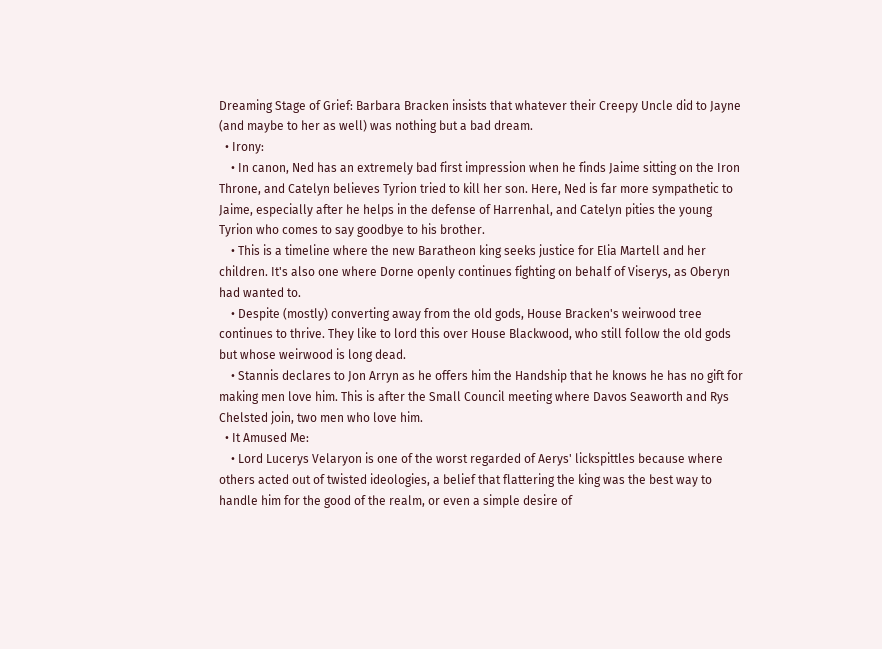Dreaming Stage of Grief: Barbara Bracken insists that whatever their Creepy Uncle did to Jayne (and maybe to her as well) was nothing but a bad dream.
  • Irony:
    • In canon, Ned has an extremely bad first impression when he finds Jaime sitting on the Iron Throne, and Catelyn believes Tyrion tried to kill her son. Here, Ned is far more sympathetic to Jaime, especially after he helps in the defense of Harrenhal, and Catelyn pities the young Tyrion who comes to say goodbye to his brother.
    • This is a timeline where the new Baratheon king seeks justice for Elia Martell and her children. It's also one where Dorne openly continues fighting on behalf of Viserys, as Oberyn had wanted to.
    • Despite (mostly) converting away from the old gods, House Bracken's weirwood tree continues to thrive. They like to lord this over House Blackwood, who still follow the old gods but whose weirwood is long dead.
    • Stannis declares to Jon Arryn as he offers him the Handship that he knows he has no gift for making men love him. This is after the Small Council meeting where Davos Seaworth and Rys Chelsted join, two men who love him.
  • It Amused Me:
    • Lord Lucerys Velaryon is one of the worst regarded of Aerys' lickspittles because where others acted out of twisted ideologies, a belief that flattering the king was the best way to handle him for the good of the realm, or even a simple desire of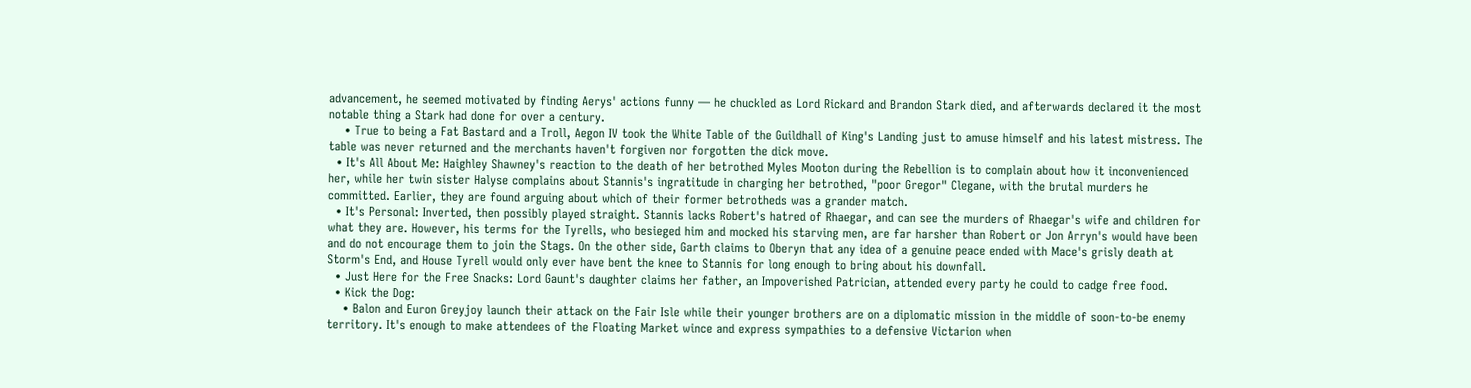advancement, he seemed motivated by finding Aerys' actions funny — he chuckled as Lord Rickard and Brandon Stark died, and afterwards declared it the most notable thing a Stark had done for over a century.
    • True to being a Fat Bastard and a Troll, Aegon IV took the White Table of the Guildhall of King's Landing just to amuse himself and his latest mistress. The table was never returned and the merchants haven't forgiven nor forgotten the dick move.
  • It's All About Me: Haighley Shawney's reaction to the death of her betrothed Myles Mooton during the Rebellion is to complain about how it inconvenienced her, while her twin sister Halyse complains about Stannis's ingratitude in charging her betrothed, "poor Gregor" Clegane, with the brutal murders he committed. Earlier, they are found arguing about which of their former betrotheds was a grander match.
  • It's Personal: Inverted, then possibly played straight. Stannis lacks Robert's hatred of Rhaegar, and can see the murders of Rhaegar's wife and children for what they are. However, his terms for the Tyrells, who besieged him and mocked his starving men, are far harsher than Robert or Jon Arryn's would have been and do not encourage them to join the Stags. On the other side, Garth claims to Oberyn that any idea of a genuine peace ended with Mace's grisly death at Storm's End, and House Tyrell would only ever have bent the knee to Stannis for long enough to bring about his downfall.
  • Just Here for the Free Snacks: Lord Gaunt's daughter claims her father, an Impoverished Patrician, attended every party he could to cadge free food.
  • Kick the Dog:
    • Balon and Euron Greyjoy launch their attack on the Fair Isle while their younger brothers are on a diplomatic mission in the middle of soon-to-be enemy territory. It's enough to make attendees of the Floating Market wince and express sympathies to a defensive Victarion when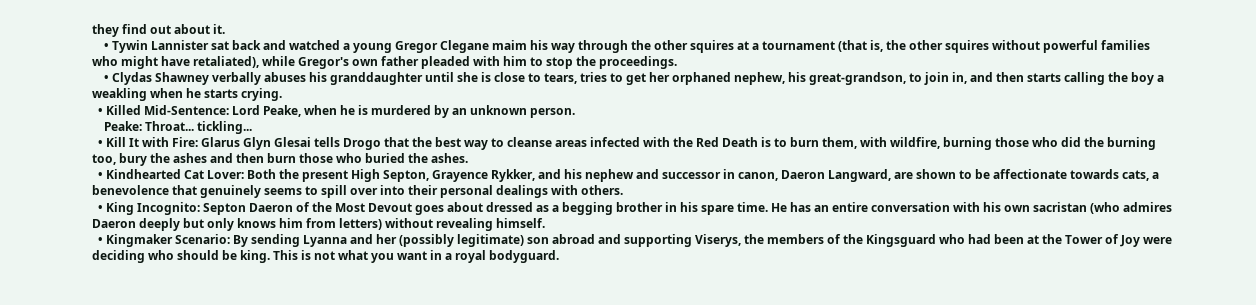they find out about it.
    • Tywin Lannister sat back and watched a young Gregor Clegane maim his way through the other squires at a tournament (that is, the other squires without powerful families who might have retaliated), while Gregor's own father pleaded with him to stop the proceedings.
    • Clydas Shawney verbally abuses his granddaughter until she is close to tears, tries to get her orphaned nephew, his great-grandson, to join in, and then starts calling the boy a weakling when he starts crying.
  • Killed Mid-Sentence: Lord Peake, when he is murdered by an unknown person.
    Peake: Throat... tickling...
  • Kill It with Fire: Glarus Glyn Glesai tells Drogo that the best way to cleanse areas infected with the Red Death is to burn them, with wildfire, burning those who did the burning too, bury the ashes and then burn those who buried the ashes.
  • Kindhearted Cat Lover: Both the present High Septon, Grayence Rykker, and his nephew and successor in canon, Daeron Langward, are shown to be affectionate towards cats, a benevolence that genuinely seems to spill over into their personal dealings with others.
  • King Incognito: Septon Daeron of the Most Devout goes about dressed as a begging brother in his spare time. He has an entire conversation with his own sacristan (who admires Daeron deeply but only knows him from letters) without revealing himself.
  • Kingmaker Scenario: By sending Lyanna and her (possibly legitimate) son abroad and supporting Viserys, the members of the Kingsguard who had been at the Tower of Joy were deciding who should be king. This is not what you want in a royal bodyguard.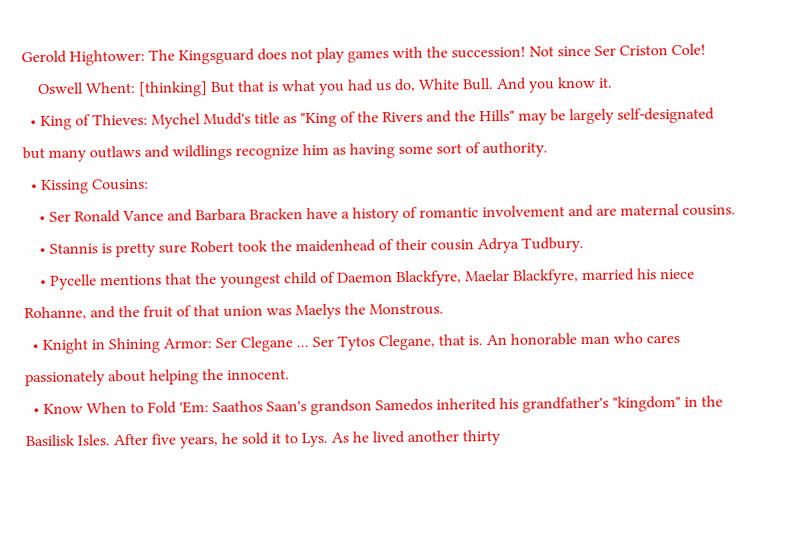Gerold Hightower: The Kingsguard does not play games with the succession! Not since Ser Criston Cole!
    Oswell Whent: [thinking] But that is what you had us do, White Bull. And you know it.
  • King of Thieves: Mychel Mudd's title as "King of the Rivers and the Hills" may be largely self-designated but many outlaws and wildlings recognize him as having some sort of authority.
  • Kissing Cousins:
    • Ser Ronald Vance and Barbara Bracken have a history of romantic involvement and are maternal cousins.
    • Stannis is pretty sure Robert took the maidenhead of their cousin Adrya Tudbury.
    • Pycelle mentions that the youngest child of Daemon Blackfyre, Maelar Blackfyre, married his niece Rohanne, and the fruit of that union was Maelys the Monstrous.
  • Knight in Shining Armor: Ser Clegane ... Ser Tytos Clegane, that is. An honorable man who cares passionately about helping the innocent.
  • Know When to Fold 'Em: Saathos Saan's grandson Samedos inherited his grandfather's "kingdom" in the Basilisk Isles. After five years, he sold it to Lys. As he lived another thirty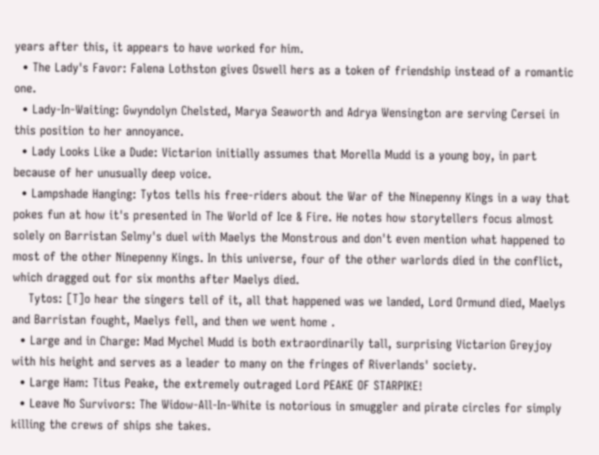years after this, it appears to have worked for him.
  • The Lady's Favor: Falena Lothston gives Oswell hers as a token of friendship instead of a romantic one.
  • Lady-In-Waiting: Gwyndolyn Chelsted, Marya Seaworth and Adrya Wensington are serving Cersei in this position to her annoyance.
  • Lady Looks Like a Dude: Victarion initially assumes that Morella Mudd is a young boy, in part because of her unusually deep voice.
  • Lampshade Hanging: Tytos tells his free-riders about the War of the Ninepenny Kings in a way that pokes fun at how it's presented in The World of Ice & Fire. He notes how storytellers focus almost solely on Barristan Selmy's duel with Maelys the Monstrous and don't even mention what happened to most of the other Ninepenny Kings. In this universe, four of the other warlords died in the conflict, which dragged out for six months after Maelys died.
    Tytos: [T]o hear the singers tell of it, all that happened was we landed, Lord Ormund died, Maelys and Barristan fought, Maelys fell, and then we went home .
  • Large and in Charge: Mad Mychel Mudd is both extraordinarily tall, surprising Victarion Greyjoy with his height and serves as a leader to many on the fringes of Riverlands' society.
  • Large Ham: Titus Peake, the extremely outraged Lord PEAKE OF STARPIKE!
  • Leave No Survivors: The Widow-All-In-White is notorious in smuggler and pirate circles for simply killing the crews of ships she takes.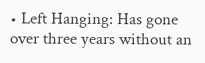• Left Hanging: Has gone over three years without an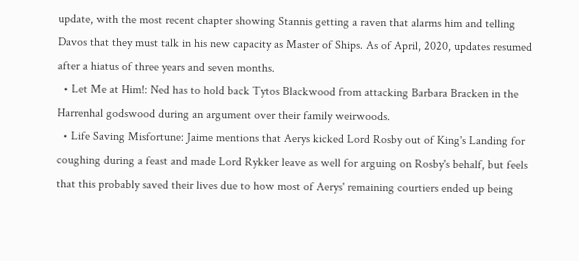update, with the most recent chapter showing Stannis getting a raven that alarms him and telling Davos that they must talk in his new capacity as Master of Ships. As of April, 2020, updates resumed after a hiatus of three years and seven months.
  • Let Me at Him!: Ned has to hold back Tytos Blackwood from attacking Barbara Bracken in the Harrenhal godswood during an argument over their family weirwoods.
  • Life Saving Misfortune: Jaime mentions that Aerys kicked Lord Rosby out of King's Landing for coughing during a feast and made Lord Rykker leave as well for arguing on Rosby's behalf, but feels that this probably saved their lives due to how most of Aerys' remaining courtiers ended up being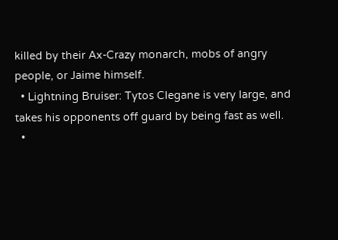killed by their Ax-Crazy monarch, mobs of angry people, or Jaime himself.
  • Lightning Bruiser: Tytos Clegane is very large, and takes his opponents off guard by being fast as well.
  •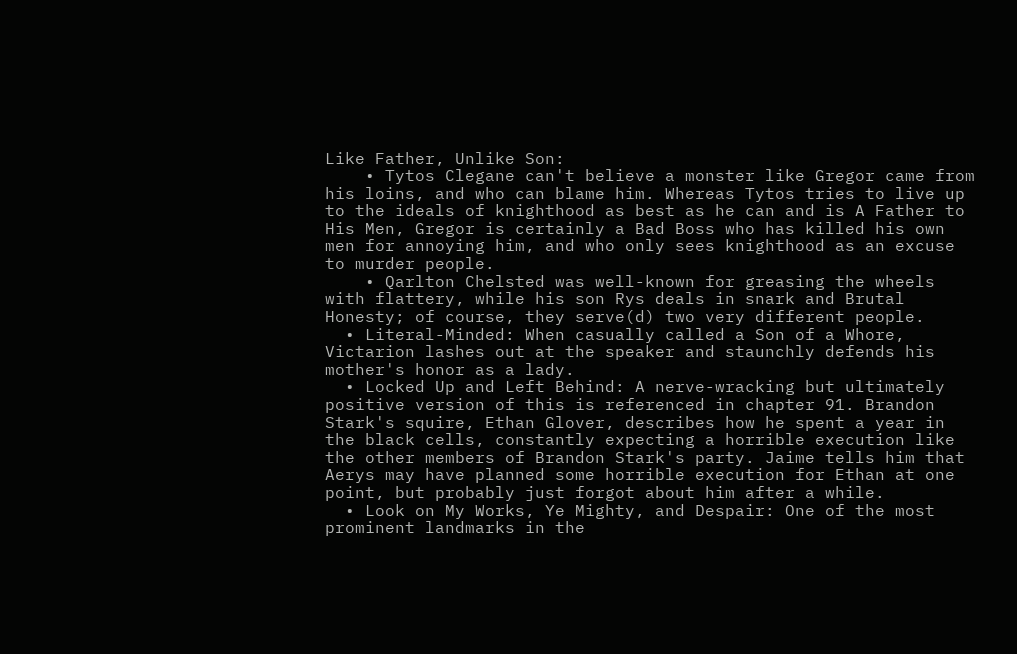Like Father, Unlike Son:
    • Tytos Clegane can't believe a monster like Gregor came from his loins, and who can blame him. Whereas Tytos tries to live up to the ideals of knighthood as best as he can and is A Father to His Men, Gregor is certainly a Bad Boss who has killed his own men for annoying him, and who only sees knighthood as an excuse to murder people.
    • Qarlton Chelsted was well-known for greasing the wheels with flattery, while his son Rys deals in snark and Brutal Honesty; of course, they serve(d) two very different people.
  • Literal-Minded: When casually called a Son of a Whore, Victarion lashes out at the speaker and staunchly defends his mother's honor as a lady.
  • Locked Up and Left Behind: A nerve-wracking but ultimately positive version of this is referenced in chapter 91. Brandon Stark's squire, Ethan Glover, describes how he spent a year in the black cells, constantly expecting a horrible execution like the other members of Brandon Stark's party. Jaime tells him that Aerys may have planned some horrible execution for Ethan at one point, but probably just forgot about him after a while.
  • Look on My Works, Ye Mighty, and Despair: One of the most prominent landmarks in the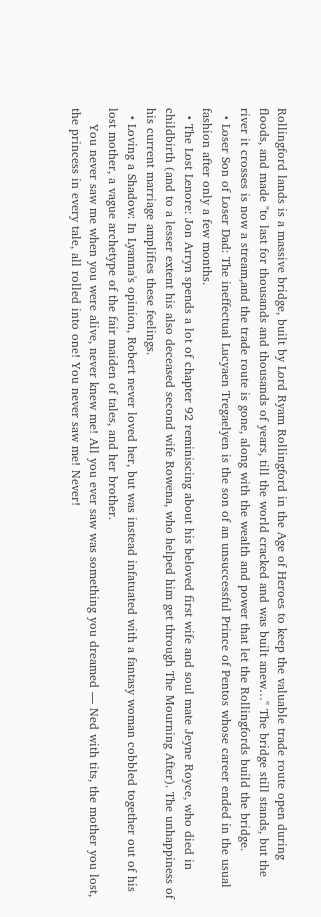Rollingford lands is a massive bridge, built by Lord Ryam Rollingford in the Age of Heroes to keep the valuable trade route open during floods, and made "to last for thousands and thousands of years, till the world cracked and was built anew…" The bridge still stands, but the river it crosses is now a stream,and the trade route is gone, along with the wealth and power that let the Rollingfords build the bridge.
  • Loser Son of Loser Dad: The ineffectual Lucyaen Tregaelyen is the son of an unsuccessful Prince of Pentos whose career ended in the usual fashion after only a few months.
  • The Lost Lenore: Jon Arryn spends a lot of chapter 92 reminiscing about his beloved first wife and soul mate Jeyne Royce, who died in childbirth (and to a lesser extent his also deceased second wife Rowena, who helped him get through The Mourning After). The unhappiness of his current marriage amplifies these feelings.
  • Loving a Shadow: In Lyanna's opinion, Robert never loved her, but was instead infatuated with a fantasy woman cobbled together out of his lost mother, a vague archetype of the fair maiden of tales, and her brother.
    You never saw me when you were alive, never knew me! All you ever saw was something you dreamed — Ned with tits, the mother you lost, the princess in every tale, all rolled into one! You never saw me! Never!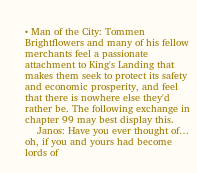• Man of the City: Tommen Brightflowers and many of his fellow merchants feel a passionate attachment to King's Landing that makes them seek to protect its safety and economic prosperity, and feel that there is nowhere else they'd rather be. The following exchange in chapter 99 may best display this.
    Janos: Have you ever thought of… oh, if you and yours had become lords of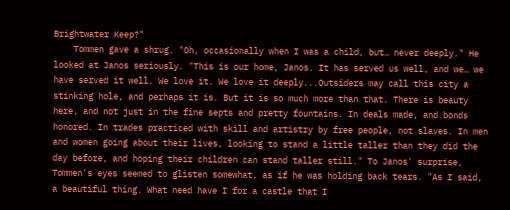Brightwater Keep?"
    Tommen gave a shrug. "Oh, occasionally when I was a child, but… never deeply." He looked at Janos seriously. "This is our home, Janos. It has served us well, and we… we have served it well. We love it. We love it deeply...Outsiders may call this city a stinking hole, and perhaps it is. But it is so much more than that. There is beauty here, and not just in the fine septs and pretty fountains. In deals made, and bonds honored. In trades practiced with skill and artistry by free people, not slaves. In men and women going about their lives, looking to stand a little taller than they did the day before, and hoping their children can stand taller still." To Janos' surprise, Tommen's eyes seemed to glisten somewhat, as if he was holding back tears. "As I said, a beautiful thing. What need have I for a castle that I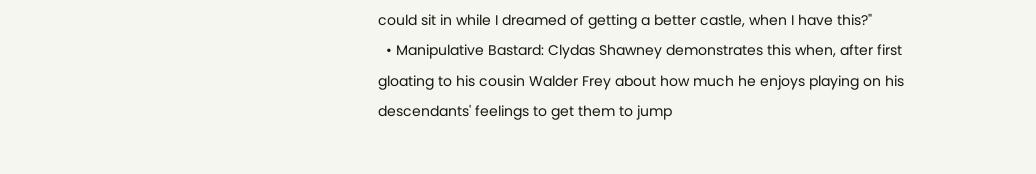could sit in while I dreamed of getting a better castle, when I have this?"
  • Manipulative Bastard: Clydas Shawney demonstrates this when, after first gloating to his cousin Walder Frey about how much he enjoys playing on his descendants' feelings to get them to jump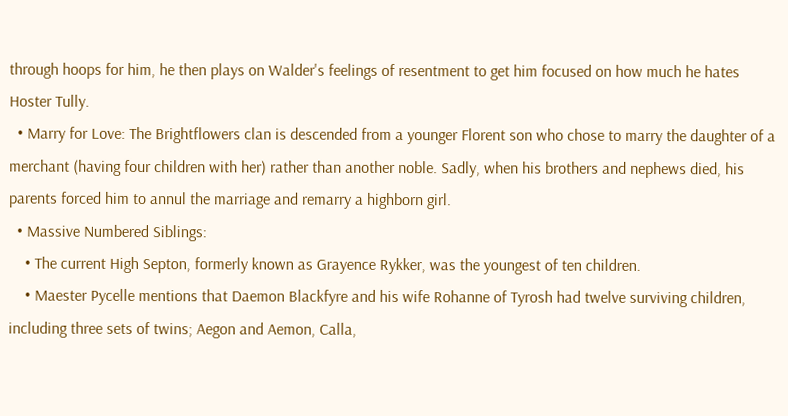through hoops for him, he then plays on Walder's feelings of resentment to get him focused on how much he hates Hoster Tully.
  • Marry for Love: The Brightflowers clan is descended from a younger Florent son who chose to marry the daughter of a merchant (having four children with her) rather than another noble. Sadly, when his brothers and nephews died, his parents forced him to annul the marriage and remarry a highborn girl.
  • Massive Numbered Siblings:
    • The current High Septon, formerly known as Grayence Rykker, was the youngest of ten children.
    • Maester Pycelle mentions that Daemon Blackfyre and his wife Rohanne of Tyrosh had twelve surviving children, including three sets of twins; Aegon and Aemon, Calla,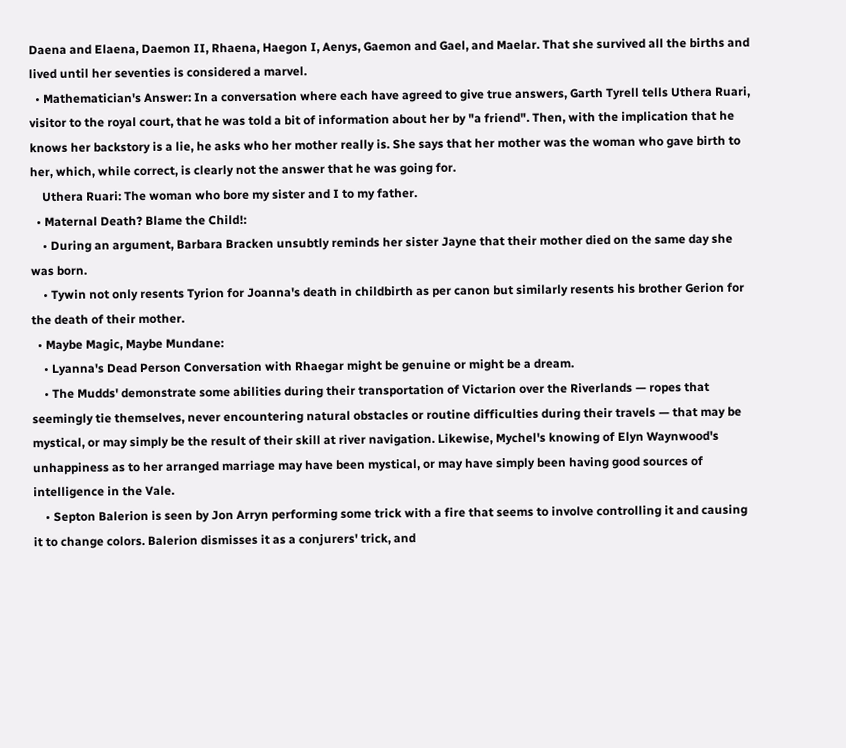Daena and Elaena, Daemon II, Rhaena, Haegon I, Aenys, Gaemon and Gael, and Maelar. That she survived all the births and lived until her seventies is considered a marvel.
  • Mathematician's Answer: In a conversation where each have agreed to give true answers, Garth Tyrell tells Uthera Ruari, visitor to the royal court, that he was told a bit of information about her by "a friend". Then, with the implication that he knows her backstory is a lie, he asks who her mother really is. She says that her mother was the woman who gave birth to her, which, while correct, is clearly not the answer that he was going for.
    Uthera Ruari: The woman who bore my sister and I to my father.
  • Maternal Death? Blame the Child!:
    • During an argument, Barbara Bracken unsubtly reminds her sister Jayne that their mother died on the same day she was born.
    • Tywin not only resents Tyrion for Joanna's death in childbirth as per canon but similarly resents his brother Gerion for the death of their mother.
  • Maybe Magic, Maybe Mundane:
    • Lyanna's Dead Person Conversation with Rhaegar might be genuine or might be a dream.
    • The Mudds' demonstrate some abilities during their transportation of Victarion over the Riverlands — ropes that seemingly tie themselves, never encountering natural obstacles or routine difficulties during their travels — that may be mystical, or may simply be the result of their skill at river navigation. Likewise, Mychel's knowing of Elyn Waynwood's unhappiness as to her arranged marriage may have been mystical, or may have simply been having good sources of intelligence in the Vale.
    • Septon Balerion is seen by Jon Arryn performing some trick with a fire that seems to involve controlling it and causing it to change colors. Balerion dismisses it as a conjurers' trick, and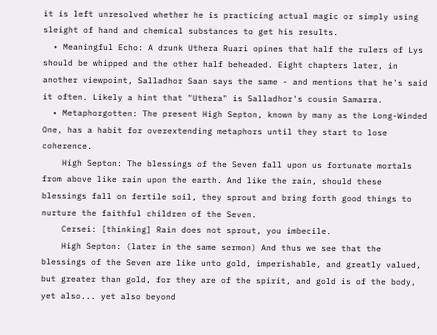it is left unresolved whether he is practicing actual magic or simply using sleight of hand and chemical substances to get his results.
  • Meaningful Echo: A drunk Uthera Ruari opines that half the rulers of Lys should be whipped and the other half beheaded. Eight chapters later, in another viewpoint, Salladhor Saan says the same - and mentions that he's said it often. Likely a hint that "Uthera" is Salladhor's cousin Samarra.
  • Metaphorgotten: The present High Septon, known by many as the Long-Winded One, has a habit for overextending metaphors until they start to lose coherence.
    High Septon: The blessings of the Seven fall upon us fortunate mortals from above like rain upon the earth. And like the rain, should these blessings fall on fertile soil, they sprout and bring forth good things to nurture the faithful children of the Seven.
    Cersei: [thinking] Rain does not sprout, you imbecile.
    High Septon: (later in the same sermon) And thus we see that the blessings of the Seven are like unto gold, imperishable, and greatly valued, but greater than gold, for they are of the spirit, and gold is of the body, yet also... yet also beyond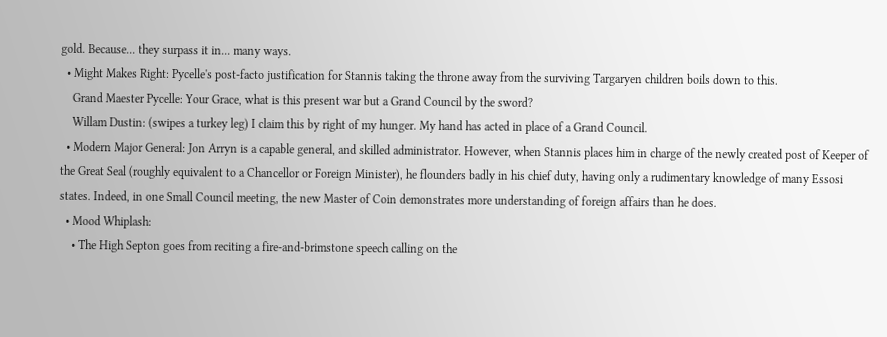gold. Because... they surpass it in... many ways.
  • Might Makes Right: Pycelle's post-facto justification for Stannis taking the throne away from the surviving Targaryen children boils down to this.
    Grand Maester Pycelle: Your Grace, what is this present war but a Grand Council by the sword?
    Willam Dustin: (swipes a turkey leg) I claim this by right of my hunger. My hand has acted in place of a Grand Council.
  • Modern Major General: Jon Arryn is a capable general, and skilled administrator. However, when Stannis places him in charge of the newly created post of Keeper of the Great Seal (roughly equivalent to a Chancellor or Foreign Minister), he flounders badly in his chief duty, having only a rudimentary knowledge of many Essosi states. Indeed, in one Small Council meeting, the new Master of Coin demonstrates more understanding of foreign affairs than he does.
  • Mood Whiplash:
    • The High Septon goes from reciting a fire-and-brimstone speech calling on the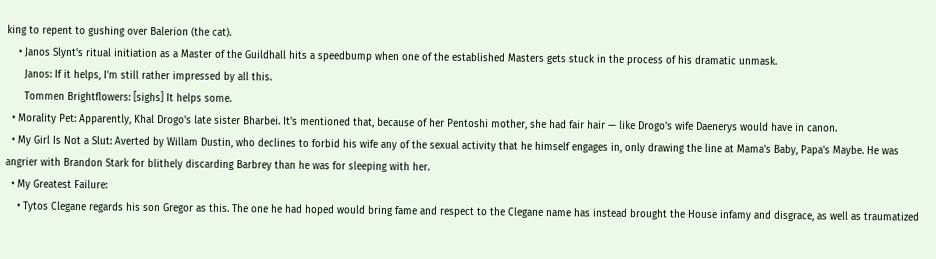king to repent to gushing over Balerion (the cat).
    • Janos Slynt's ritual initiation as a Master of the Guildhall hits a speedbump when one of the established Masters gets stuck in the process of his dramatic unmask.
      Janos: If it helps, I'm still rather impressed by all this.
      Tommen Brightflowers: [sighs] It helps some.
  • Morality Pet: Apparently, Khal Drogo's late sister Bharbei. It's mentioned that, because of her Pentoshi mother, she had fair hair — like Drogo's wife Daenerys would have in canon.
  • My Girl Is Not a Slut: Averted by Willam Dustin, who declines to forbid his wife any of the sexual activity that he himself engages in, only drawing the line at Mama's Baby, Papa's Maybe. He was angrier with Brandon Stark for blithely discarding Barbrey than he was for sleeping with her.
  • My Greatest Failure:
    • Tytos Clegane regards his son Gregor as this. The one he had hoped would bring fame and respect to the Clegane name has instead brought the House infamy and disgrace, as well as traumatized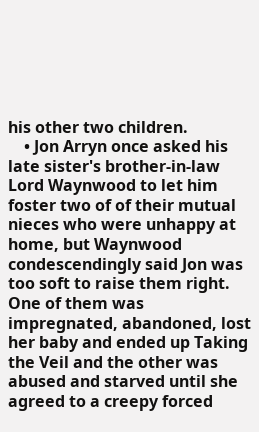his other two children.
    • Jon Arryn once asked his late sister's brother-in-law Lord Waynwood to let him foster two of of their mutual nieces who were unhappy at home, but Waynwood condescendingly said Jon was too soft to raise them right. One of them was impregnated, abandoned, lost her baby and ended up Taking the Veil and the other was abused and starved until she agreed to a creepy forced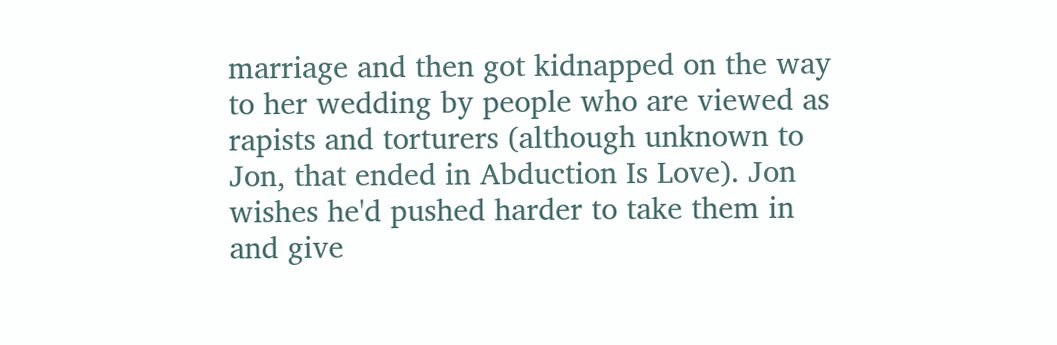marriage and then got kidnapped on the way to her wedding by people who are viewed as rapists and torturers (although unknown to Jon, that ended in Abduction Is Love). Jon wishes he'd pushed harder to take them in and give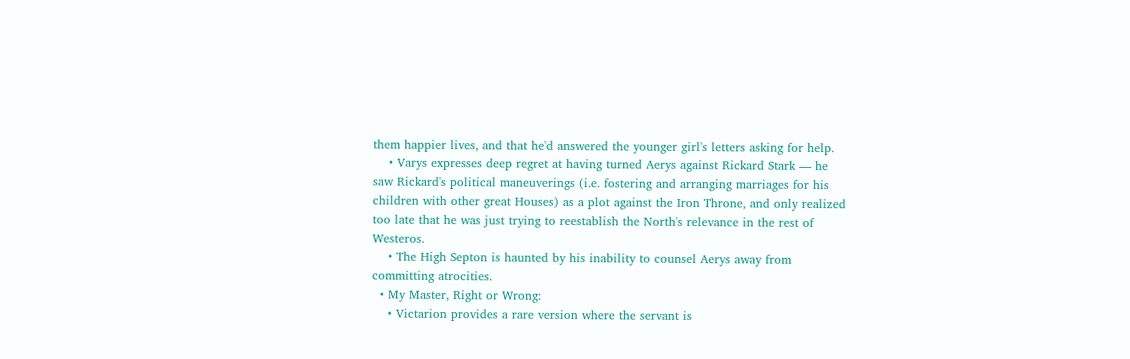them happier lives, and that he'd answered the younger girl's letters asking for help.
    • Varys expresses deep regret at having turned Aerys against Rickard Stark — he saw Rickard's political maneuverings (i.e. fostering and arranging marriages for his children with other great Houses) as a plot against the Iron Throne, and only realized too late that he was just trying to reestablish the North's relevance in the rest of Westeros.
    • The High Septon is haunted by his inability to counsel Aerys away from committing atrocities.
  • My Master, Right or Wrong:
    • Victarion provides a rare version where the servant is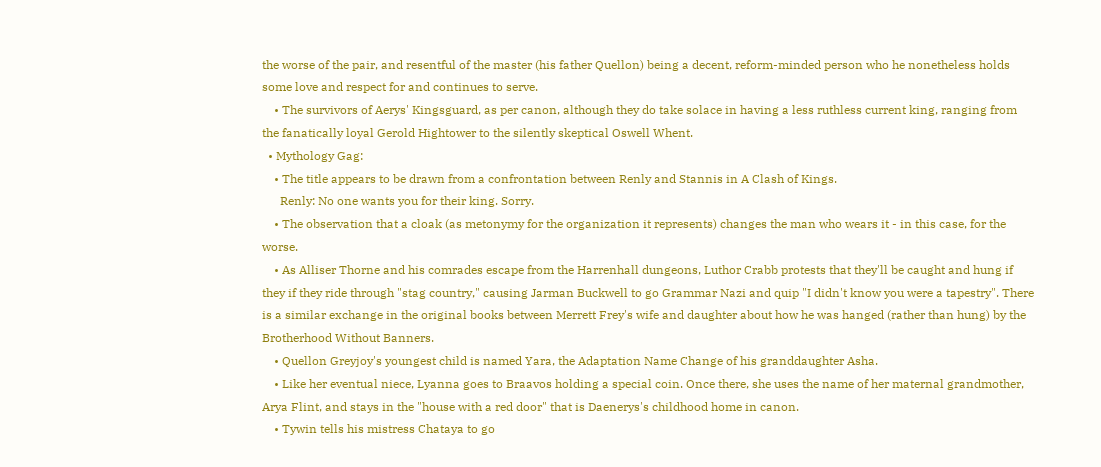the worse of the pair, and resentful of the master (his father Quellon) being a decent, reform-minded person who he nonetheless holds some love and respect for and continues to serve.
    • The survivors of Aerys' Kingsguard, as per canon, although they do take solace in having a less ruthless current king, ranging from the fanatically loyal Gerold Hightower to the silently skeptical Oswell Whent.
  • Mythology Gag:
    • The title appears to be drawn from a confrontation between Renly and Stannis in A Clash of Kings.
      Renly: No one wants you for their king. Sorry.
    • The observation that a cloak (as metonymy for the organization it represents) changes the man who wears it - in this case, for the worse.
    • As Alliser Thorne and his comrades escape from the Harrenhall dungeons, Luthor Crabb protests that they'll be caught and hung if they if they ride through "stag country," causing Jarman Buckwell to go Grammar Nazi and quip "I didn't know you were a tapestry". There is a similar exchange in the original books between Merrett Frey's wife and daughter about how he was hanged (rather than hung) by the Brotherhood Without Banners.
    • Quellon Greyjoy's youngest child is named Yara, the Adaptation Name Change of his granddaughter Asha.
    • Like her eventual niece, Lyanna goes to Braavos holding a special coin. Once there, she uses the name of her maternal grandmother, Arya Flint, and stays in the "house with a red door" that is Daenerys's childhood home in canon.
    • Tywin tells his mistress Chataya to go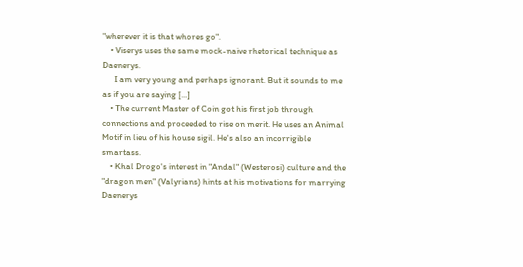"wherever it is that whores go".
    • Viserys uses the same mock-naive rhetorical technique as Daenerys.
      I am very young and perhaps ignorant. But it sounds to me as if you are saying [...]
    • The current Master of Coin got his first job through connections and proceeded to rise on merit. He uses an Animal Motif in lieu of his house sigil. He's also an incorrigible smartass.
    • Khal Drogo's interest in "Andal" (Westerosi) culture and the "dragon men" (Valyrians) hints at his motivations for marrying Daenerys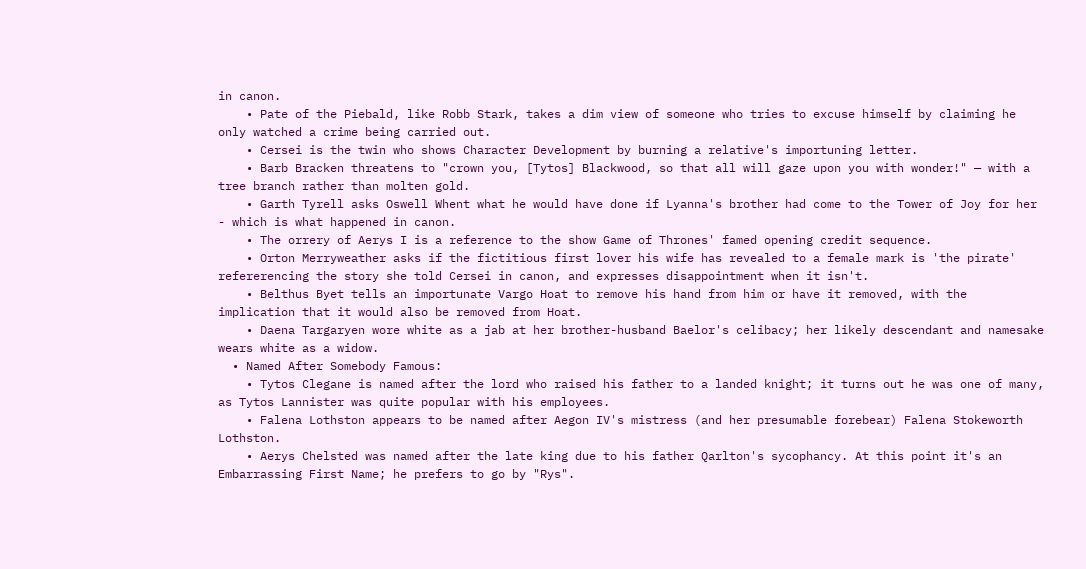in canon.
    • Pate of the Piebald, like Robb Stark, takes a dim view of someone who tries to excuse himself by claiming he only watched a crime being carried out.
    • Cersei is the twin who shows Character Development by burning a relative's importuning letter.
    • Barb Bracken threatens to "crown you, [Tytos] Blackwood, so that all will gaze upon you with wonder!" — with a tree branch rather than molten gold.
    • Garth Tyrell asks Oswell Whent what he would have done if Lyanna's brother had come to the Tower of Joy for her - which is what happened in canon.
    • The orrery of Aerys I is a reference to the show Game of Thrones' famed opening credit sequence.
    • Orton Merryweather asks if the fictitious first lover his wife has revealed to a female mark is 'the pirate' refererencing the story she told Cersei in canon, and expresses disappointment when it isn't.
    • Belthus Byet tells an importunate Vargo Hoat to remove his hand from him or have it removed, with the implication that it would also be removed from Hoat.
    • Daena Targaryen wore white as a jab at her brother-husband Baelor's celibacy; her likely descendant and namesake wears white as a widow.
  • Named After Somebody Famous:
    • Tytos Clegane is named after the lord who raised his father to a landed knight; it turns out he was one of many, as Tytos Lannister was quite popular with his employees.
    • Falena Lothston appears to be named after Aegon IV's mistress (and her presumable forebear) Falena Stokeworth Lothston.
    • Aerys Chelsted was named after the late king due to his father Qarlton's sycophancy. At this point it's an Embarrassing First Name; he prefers to go by "Rys".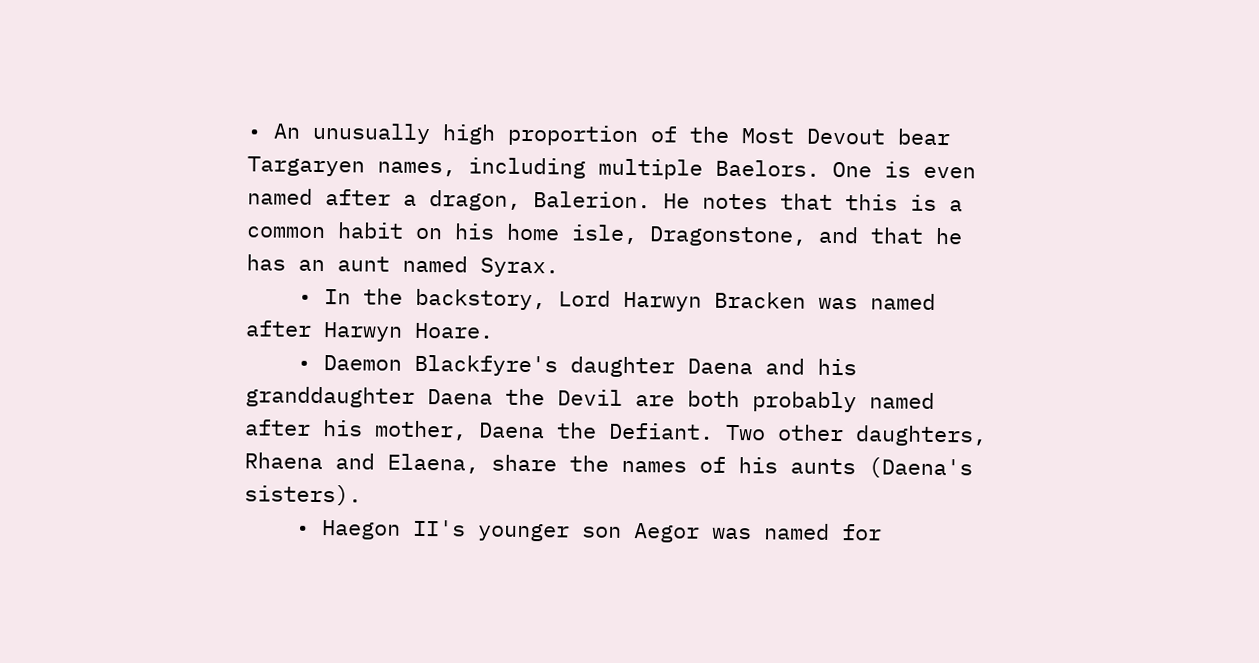• An unusually high proportion of the Most Devout bear Targaryen names, including multiple Baelors. One is even named after a dragon, Balerion. He notes that this is a common habit on his home isle, Dragonstone, and that he has an aunt named Syrax.
    • In the backstory, Lord Harwyn Bracken was named after Harwyn Hoare.
    • Daemon Blackfyre's daughter Daena and his granddaughter Daena the Devil are both probably named after his mother, Daena the Defiant. Two other daughters, Rhaena and Elaena, share the names of his aunts (Daena's sisters).
    • Haegon II's younger son Aegor was named for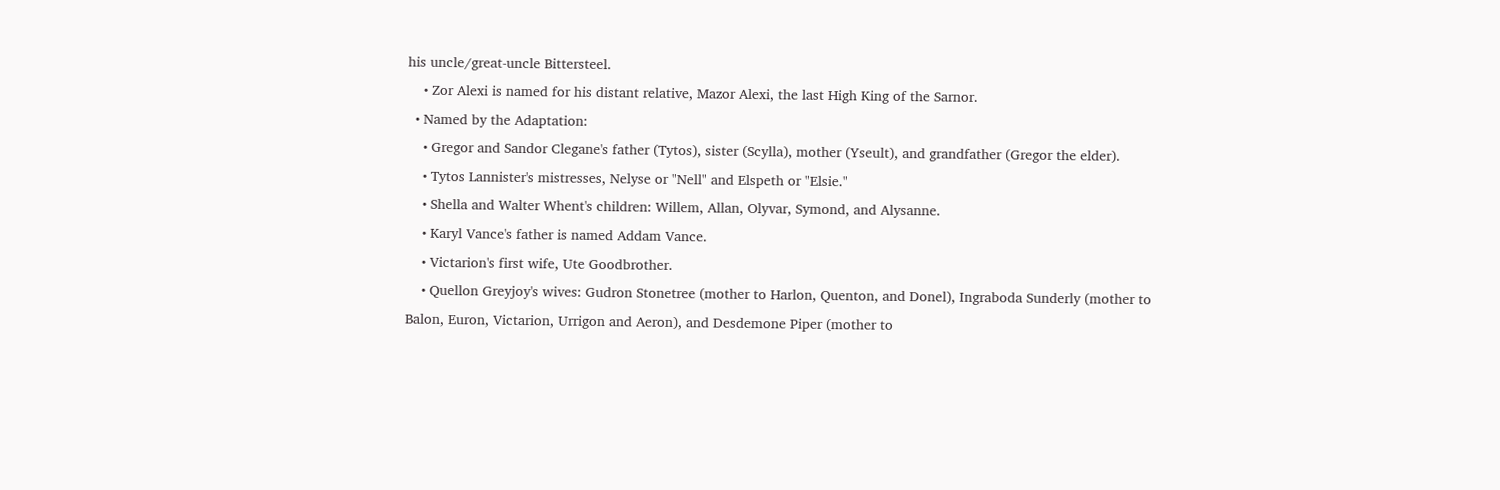his uncle/great-uncle Bittersteel.
    • Zor Alexi is named for his distant relative, Mazor Alexi, the last High King of the Sarnor.
  • Named by the Adaptation:
    • Gregor and Sandor Clegane's father (Tytos), sister (Scylla), mother (Yseult), and grandfather (Gregor the elder).
    • Tytos Lannister's mistresses, Nelyse or "Nell" and Elspeth or "Elsie."
    • Shella and Walter Whent's children: Willem, Allan, Olyvar, Symond, and Alysanne.
    • Karyl Vance's father is named Addam Vance.
    • Victarion's first wife, Ute Goodbrother.
    • Quellon Greyjoy's wives: Gudron Stonetree (mother to Harlon, Quenton, and Donel), Ingraboda Sunderly (mother to Balon, Euron, Victarion, Urrigon and Aeron), and Desdemone Piper (mother to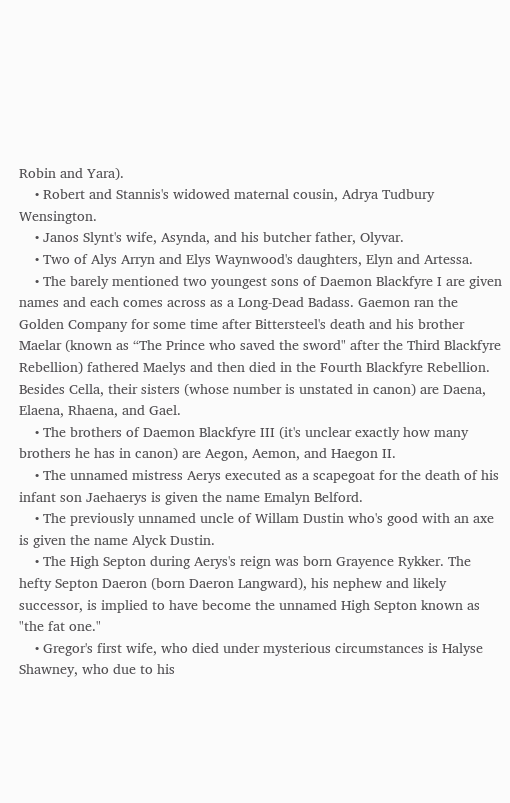Robin and Yara).
    • Robert and Stannis's widowed maternal cousin, Adrya Tudbury Wensington.
    • Janos Slynt's wife, Asynda, and his butcher father, Olyvar.
    • Two of Alys Arryn and Elys Waynwood's daughters, Elyn and Artessa.
    • The barely mentioned two youngest sons of Daemon Blackfyre I are given names and each comes across as a Long-Dead Badass. Gaemon ran the Golden Company for some time after Bittersteel's death and his brother Maelar (known as “The Prince who saved the sword" after the Third Blackfyre Rebellion) fathered Maelys and then died in the Fourth Blackfyre Rebellion. Besides Cella, their sisters (whose number is unstated in canon) are Daena, Elaena, Rhaena, and Gael.
    • The brothers of Daemon Blackfyre III (it's unclear exactly how many brothers he has in canon) are Aegon, Aemon, and Haegon II.
    • The unnamed mistress Aerys executed as a scapegoat for the death of his infant son Jaehaerys is given the name Emalyn Belford.
    • The previously unnamed uncle of Willam Dustin who's good with an axe is given the name Alyck Dustin.
    • The High Septon during Aerys's reign was born Grayence Rykker. The hefty Septon Daeron (born Daeron Langward), his nephew and likely successor, is implied to have become the unnamed High Septon known as "the fat one."
    • Gregor's first wife, who died under mysterious circumstances is Halyse Shawney, who due to his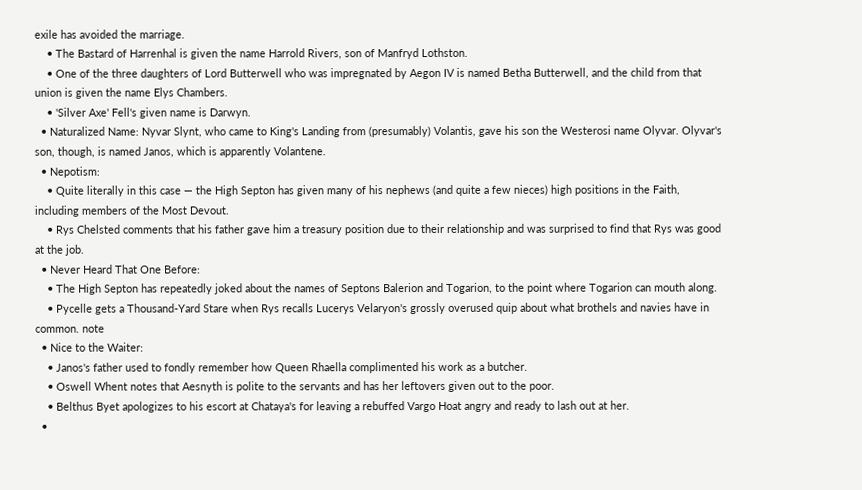exile has avoided the marriage.
    • The Bastard of Harrenhal is given the name Harrold Rivers, son of Manfryd Lothston.
    • One of the three daughters of Lord Butterwell who was impregnated by Aegon IV is named Betha Butterwell, and the child from that union is given the name Elys Chambers.
    • 'Silver Axe' Fell's given name is Darwyn.
  • Naturalized Name: Nyvar Slynt, who came to King's Landing from (presumably) Volantis, gave his son the Westerosi name Olyvar. Olyvar's son, though, is named Janos, which is apparently Volantene.
  • Nepotism:
    • Quite literally in this case — the High Septon has given many of his nephews (and quite a few nieces) high positions in the Faith, including members of the Most Devout.
    • Rys Chelsted comments that his father gave him a treasury position due to their relationship and was surprised to find that Rys was good at the job.
  • Never Heard That One Before:
    • The High Septon has repeatedly joked about the names of Septons Balerion and Togarion, to the point where Togarion can mouth along.
    • Pycelle gets a Thousand-Yard Stare when Rys recalls Lucerys Velaryon's grossly overused quip about what brothels and navies have in common. note
  • Nice to the Waiter:
    • Janos's father used to fondly remember how Queen Rhaella complimented his work as a butcher.
    • Oswell Whent notes that Aesnyth is polite to the servants and has her leftovers given out to the poor.
    • Belthus Byet apologizes to his escort at Chataya's for leaving a rebuffed Vargo Hoat angry and ready to lash out at her.
  •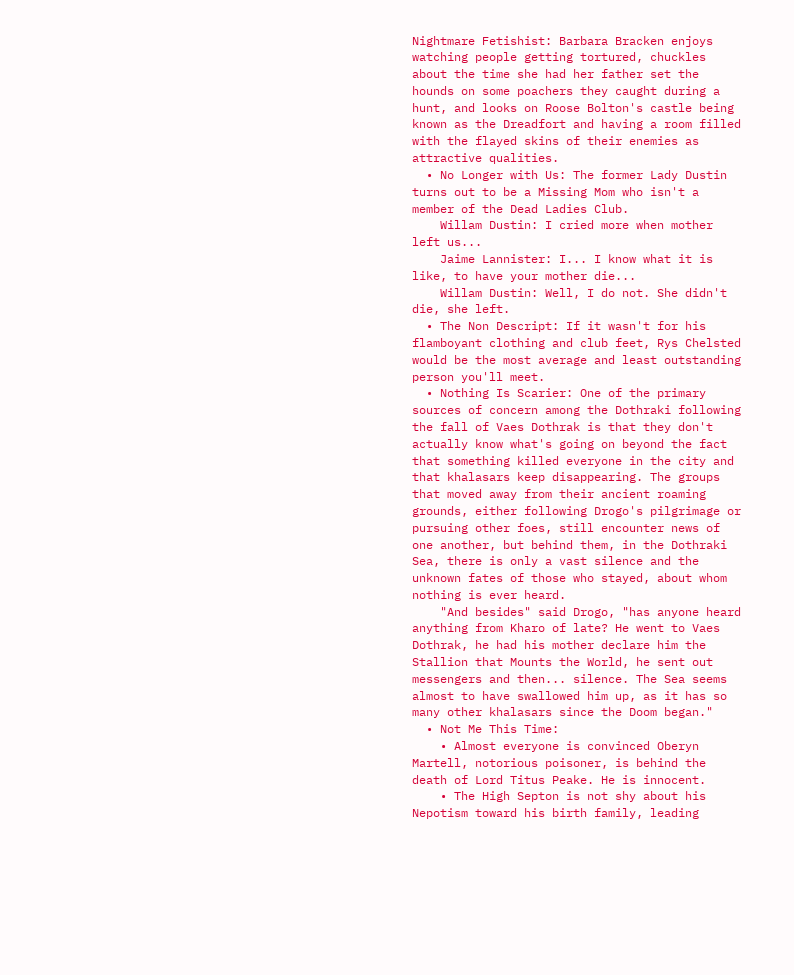Nightmare Fetishist: Barbara Bracken enjoys watching people getting tortured, chuckles about the time she had her father set the hounds on some poachers they caught during a hunt, and looks on Roose Bolton's castle being known as the Dreadfort and having a room filled with the flayed skins of their enemies as attractive qualities.
  • No Longer with Us: The former Lady Dustin turns out to be a Missing Mom who isn't a member of the Dead Ladies Club.
    Willam Dustin: I cried more when mother left us...
    Jaime Lannister: I... I know what it is like, to have your mother die...
    Willam Dustin: Well, I do not. She didn't die, she left.
  • The Non Descript: If it wasn't for his flamboyant clothing and club feet, Rys Chelsted would be the most average and least outstanding person you'll meet.
  • Nothing Is Scarier: One of the primary sources of concern among the Dothraki following the fall of Vaes Dothrak is that they don't actually know what's going on beyond the fact that something killed everyone in the city and that khalasars keep disappearing. The groups that moved away from their ancient roaming grounds, either following Drogo's pilgrimage or pursuing other foes, still encounter news of one another, but behind them, in the Dothraki Sea, there is only a vast silence and the unknown fates of those who stayed, about whom nothing is ever heard.
    "And besides" said Drogo, "has anyone heard anything from Kharo of late? He went to Vaes Dothrak, he had his mother declare him the Stallion that Mounts the World, he sent out messengers and then... silence. The Sea seems almost to have swallowed him up, as it has so many other khalasars since the Doom began."
  • Not Me This Time:
    • Almost everyone is convinced Oberyn Martell, notorious poisoner, is behind the death of Lord Titus Peake. He is innocent.
    • The High Septon is not shy about his Nepotism toward his birth family, leading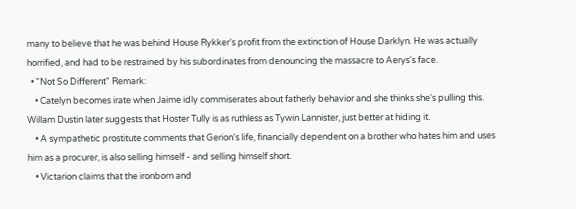many to believe that he was behind House Rykker's profit from the extinction of House Darklyn. He was actually horrified, and had to be restrained by his subordinates from denouncing the massacre to Aerys's face.
  • "Not So Different" Remark:
    • Catelyn becomes irate when Jaime idly commiserates about fatherly behavior and she thinks she's pulling this. Willam Dustin later suggests that Hoster Tully is as ruthless as Tywin Lannister, just better at hiding it.
    • A sympathetic prostitute comments that Gerion's life, financially dependent on a brother who hates him and uses him as a procurer, is also selling himself - and selling himself short.
    • Victarion claims that the ironborn and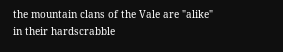the mountain clans of the Vale are "alike" in their hardscrabble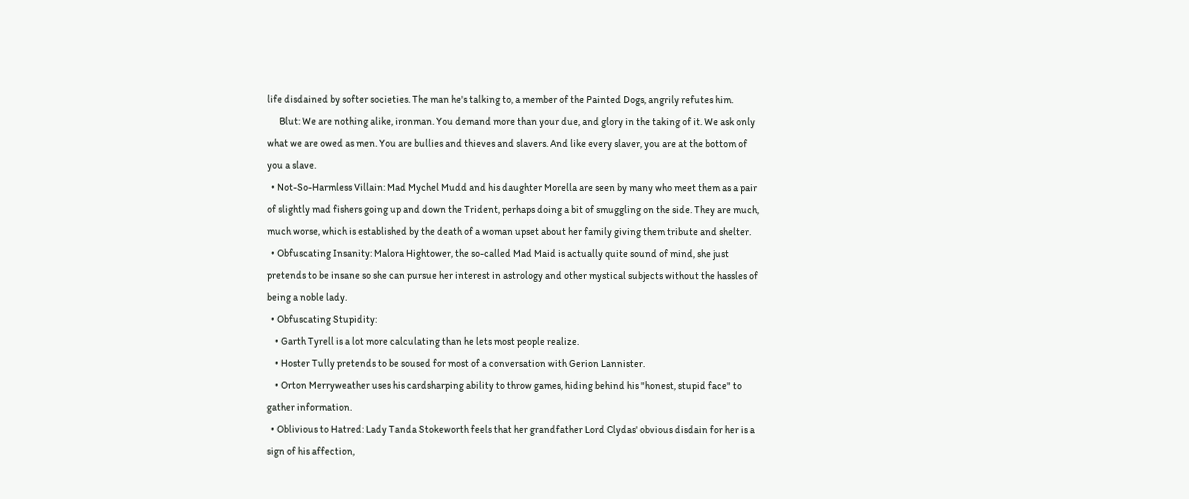life disdained by softer societies. The man he's talking to, a member of the Painted Dogs, angrily refutes him.
      Blut: We are nothing alike, ironman. You demand more than your due, and glory in the taking of it. We ask only what we are owed as men. You are bullies and thieves and slavers. And like every slaver, you are at the bottom of you a slave.
  • Not-So-Harmless Villain: Mad Mychel Mudd and his daughter Morella are seen by many who meet them as a pair of slightly mad fishers going up and down the Trident, perhaps doing a bit of smuggling on the side. They are much, much worse, which is established by the death of a woman upset about her family giving them tribute and shelter.
  • Obfuscating Insanity: Malora Hightower, the so-called Mad Maid is actually quite sound of mind, she just pretends to be insane so she can pursue her interest in astrology and other mystical subjects without the hassles of being a noble lady.
  • Obfuscating Stupidity:
    • Garth Tyrell is a lot more calculating than he lets most people realize.
    • Hoster Tully pretends to be soused for most of a conversation with Gerion Lannister.
    • Orton Merryweather uses his cardsharping ability to throw games, hiding behind his "honest, stupid face" to gather information.
  • Oblivious to Hatred: Lady Tanda Stokeworth feels that her grandfather Lord Clydas' obvious disdain for her is a sign of his affection,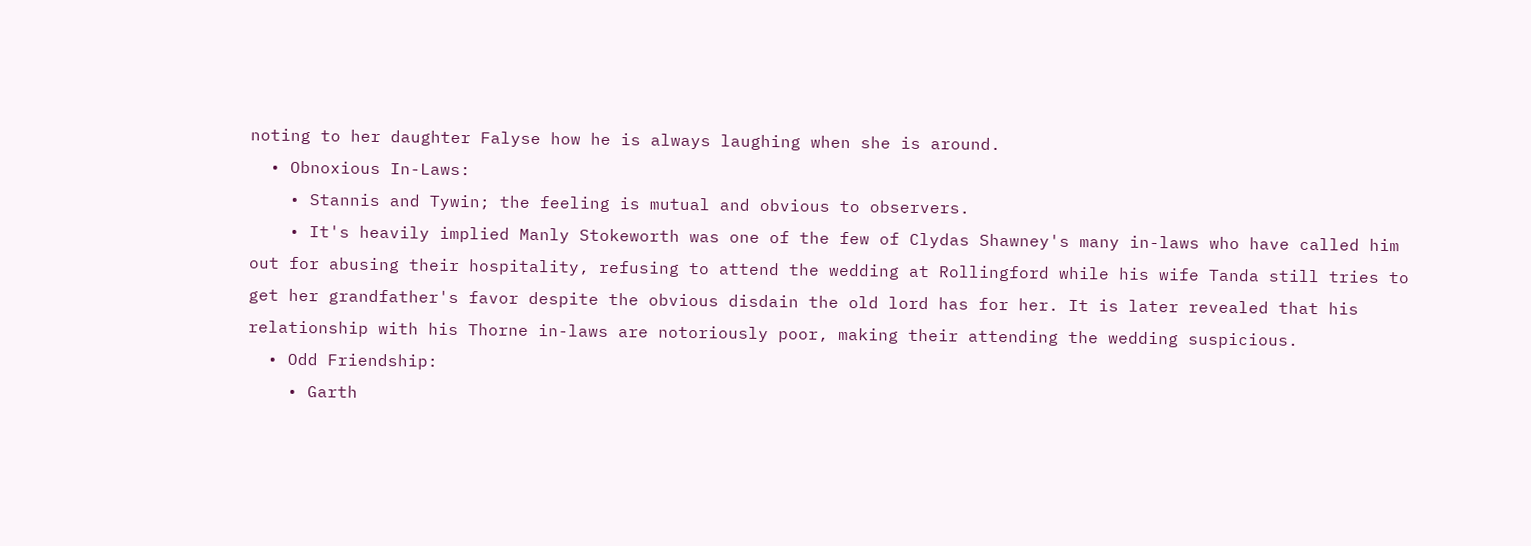noting to her daughter Falyse how he is always laughing when she is around.
  • Obnoxious In-Laws:
    • Stannis and Tywin; the feeling is mutual and obvious to observers.
    • It's heavily implied Manly Stokeworth was one of the few of Clydas Shawney's many in-laws who have called him out for abusing their hospitality, refusing to attend the wedding at Rollingford while his wife Tanda still tries to get her grandfather's favor despite the obvious disdain the old lord has for her. It is later revealed that his relationship with his Thorne in-laws are notoriously poor, making their attending the wedding suspicious.
  • Odd Friendship:
    • Garth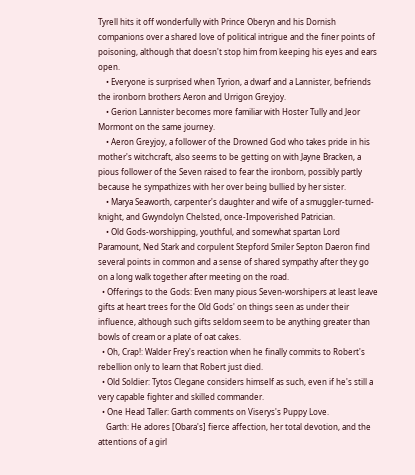Tyrell hits it off wonderfully with Prince Oberyn and his Dornish companions over a shared love of political intrigue and the finer points of poisoning, although that doesn't stop him from keeping his eyes and ears open.
    • Everyone is surprised when Tyrion, a dwarf and a Lannister, befriends the ironborn brothers Aeron and Urrigon Greyjoy.
    • Gerion Lannister becomes more familiar with Hoster Tully and Jeor Mormont on the same journey.
    • Aeron Greyjoy, a follower of the Drowned God who takes pride in his mother's witchcraft, also seems to be getting on with Jayne Bracken, a pious follower of the Seven raised to fear the ironborn, possibly partly because he sympathizes with her over being bullied by her sister.
    • Marya Seaworth, carpenter's daughter and wife of a smuggler-turned-knight, and Gwyndolyn Chelsted, once-Impoverished Patrician.
    • Old Gods-worshipping, youthful, and somewhat spartan Lord Paramount, Ned Stark and corpulent Stepford Smiler Septon Daeron find several points in common and a sense of shared sympathy after they go on a long walk together after meeting on the road.
  • Offerings to the Gods: Even many pious Seven-worshipers at least leave gifts at heart trees for the Old Gods' on things seen as under their influence, although such gifts seldom seem to be anything greater than bowls of cream or a plate of oat cakes.
  • Oh, Crap!: Walder Frey's reaction when he finally commits to Robert's rebellion only to learn that Robert just died.
  • Old Soldier: Tytos Clegane considers himself as such, even if he's still a very capable fighter and skilled commander.
  • One Head Taller: Garth comments on Viserys's Puppy Love.
    Garth: He adores [Obara's] fierce affection, her total devotion, and the attentions of a girl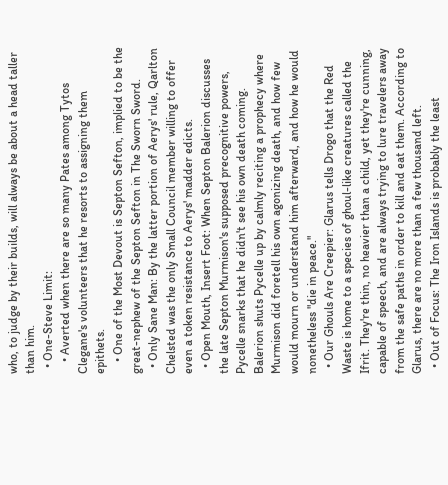who, to judge by their builds, will always be about a head taller than him.
  • One-Steve Limit:
    • Averted when there are so many Pates among Tytos Clegane's volunteers that he resorts to assigning them epithets.
    • One of the Most Devout is Septon Sefton, implied to be the great-nephew of the Septon Sefton in The Sworn Sword.
  • Only Sane Man: By the latter portion of Aerys' rule, Qarlton Chelsted was the only Small Council member willing to offer even a token resistance to Aerys' madder edicts.
  • Open Mouth, Insert Foot: When Septon Balerion discusses the late Septon Murmison's supposed precognitive powers, Pycelle snarks that he didn't see his own death coming. Balerion shuts Pycelle up by calmly reciting a prophecy where Murmison did foretell his own agonizing death, and how few would mourn or understand him afterward, and how he would nonetheless "die in peace."
  • Our Ghouls Are Creepier: Glarus tells Drogo that the Red Waste is home to a species of ghoul-like creatures called the Ifrit. They're thin, no heavier than a child, yet they're cunning, capable of speech, and are always trying to lure travelers away from the safe paths in order to kill and eat them. According to Glarus, there are no more than a few thousand left.
  • Out of Focus: The Iron Islands is probably the least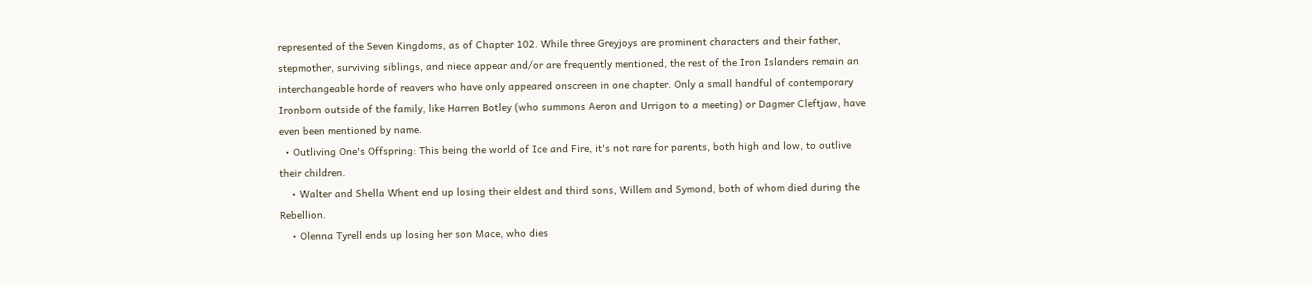represented of the Seven Kingdoms, as of Chapter 102. While three Greyjoys are prominent characters and their father, stepmother, surviving siblings, and niece appear and/or are frequently mentioned, the rest of the Iron Islanders remain an interchangeable horde of reavers who have only appeared onscreen in one chapter. Only a small handful of contemporary Ironborn outside of the family, like Harren Botley (who summons Aeron and Urrigon to a meeting) or Dagmer Cleftjaw, have even been mentioned by name.
  • Outliving One's Offspring: This being the world of Ice and Fire, it's not rare for parents, both high and low, to outlive their children.
    • Walter and Shella Whent end up losing their eldest and third sons, Willem and Symond, both of whom died during the Rebellion.
    • Olenna Tyrell ends up losing her son Mace, who dies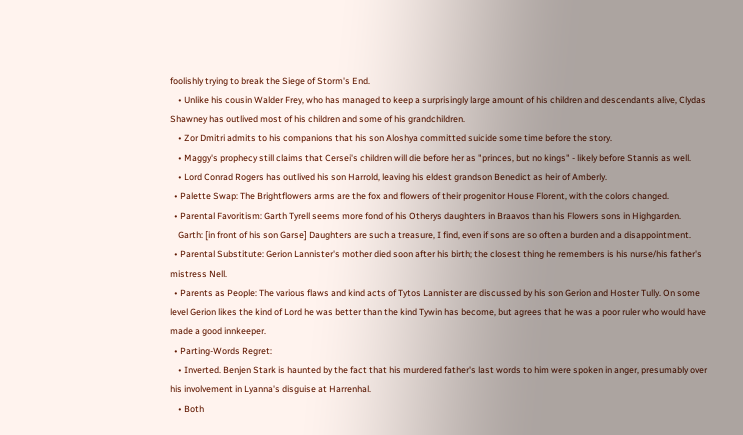foolishly trying to break the Siege of Storm's End.
    • Unlike his cousin Walder Frey, who has managed to keep a surprisingly large amount of his children and descendants alive, Clydas Shawney has outlived most of his children and some of his grandchildren.
    • Zor Dmitri admits to his companions that his son Aloshya committed suicide some time before the story.
    • Maggy's prophecy still claims that Cersei's children will die before her as "princes, but no kings" - likely before Stannis as well.
    • Lord Conrad Rogers has outlived his son Harrold, leaving his eldest grandson Benedict as heir of Amberly.
  • Palette Swap: The Brightflowers arms are the fox and flowers of their progenitor House Florent, with the colors changed.
  • Parental Favoritism: Garth Tyrell seems more fond of his Otherys daughters in Braavos than his Flowers sons in Highgarden.
    Garth: [in front of his son Garse] Daughters are such a treasure, I find, even if sons are so often a burden and a disappointment.
  • Parental Substitute: Gerion Lannister's mother died soon after his birth; the closest thing he remembers is his nurse/his father's mistress Nell.
  • Parents as People: The various flaws and kind acts of Tytos Lannister are discussed by his son Gerion and Hoster Tully. On some level Gerion likes the kind of Lord he was better than the kind Tywin has become, but agrees that he was a poor ruler who would have made a good innkeeper.
  • Parting-Words Regret:
    • Inverted. Benjen Stark is haunted by the fact that his murdered father's last words to him were spoken in anger, presumably over his involvement in Lyanna's disguise at Harrenhal.
    • Both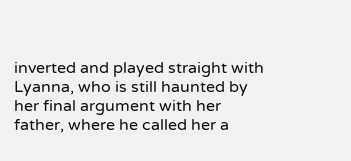inverted and played straight with Lyanna, who is still haunted by her final argument with her father, where he called her a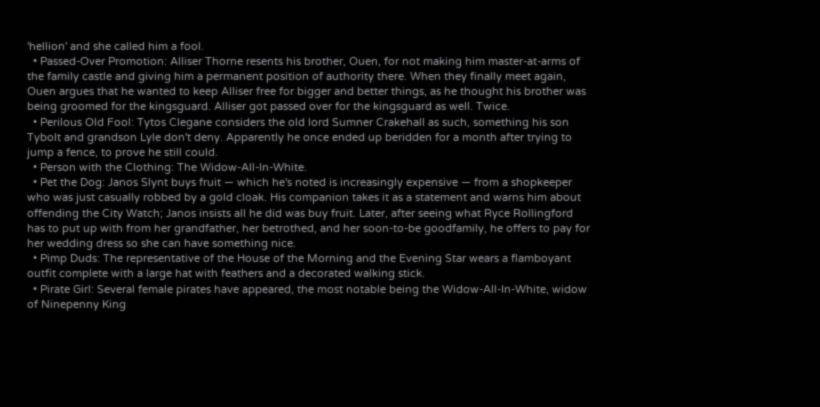'hellion' and she called him a fool.
  • Passed-Over Promotion: Alliser Thorne resents his brother, Ouen, for not making him master-at-arms of the family castle and giving him a permanent position of authority there. When they finally meet again, Ouen argues that he wanted to keep Alliser free for bigger and better things, as he thought his brother was being groomed for the kingsguard. Alliser got passed over for the kingsguard as well. Twice.
  • Perilous Old Fool: Tytos Clegane considers the old lord Sumner Crakehall as such, something his son Tybolt and grandson Lyle don't deny. Apparently he once ended up beridden for a month after trying to jump a fence, to prove he still could.
  • Person with the Clothing: The Widow-All-In-White.
  • Pet the Dog: Janos Slynt buys fruit — which he's noted is increasingly expensive — from a shopkeeper who was just casually robbed by a gold cloak. His companion takes it as a statement and warns him about offending the City Watch; Janos insists all he did was buy fruit. Later, after seeing what Ryce Rollingford has to put up with from her grandfather, her betrothed, and her soon-to-be goodfamily, he offers to pay for her wedding dress so she can have something nice.
  • Pimp Duds: The representative of the House of the Morning and the Evening Star wears a flamboyant outfit complete with a large hat with feathers and a decorated walking stick.
  • Pirate Girl: Several female pirates have appeared, the most notable being the Widow-All-In-White, widow of Ninepenny King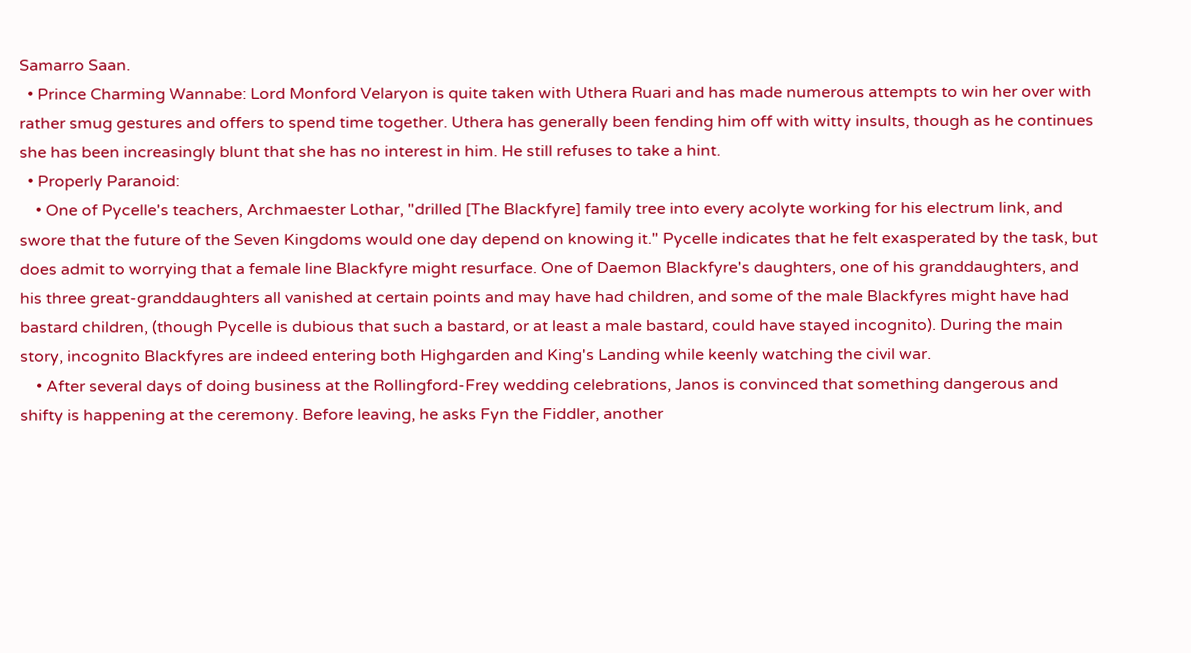Samarro Saan.
  • Prince Charming Wannabe: Lord Monford Velaryon is quite taken with Uthera Ruari and has made numerous attempts to win her over with rather smug gestures and offers to spend time together. Uthera has generally been fending him off with witty insults, though as he continues she has been increasingly blunt that she has no interest in him. He still refuses to take a hint.
  • Properly Paranoid:
    • One of Pycelle's teachers, Archmaester Lothar, "drilled [The Blackfyre] family tree into every acolyte working for his electrum link, and swore that the future of the Seven Kingdoms would one day depend on knowing it." Pycelle indicates that he felt exasperated by the task, but does admit to worrying that a female line Blackfyre might resurface. One of Daemon Blackfyre's daughters, one of his granddaughters, and his three great-granddaughters all vanished at certain points and may have had children, and some of the male Blackfyres might have had bastard children, (though Pycelle is dubious that such a bastard, or at least a male bastard, could have stayed incognito). During the main story, incognito Blackfyres are indeed entering both Highgarden and King's Landing while keenly watching the civil war.
    • After several days of doing business at the Rollingford-Frey wedding celebrations, Janos is convinced that something dangerous and shifty is happening at the ceremony. Before leaving, he asks Fyn the Fiddler, another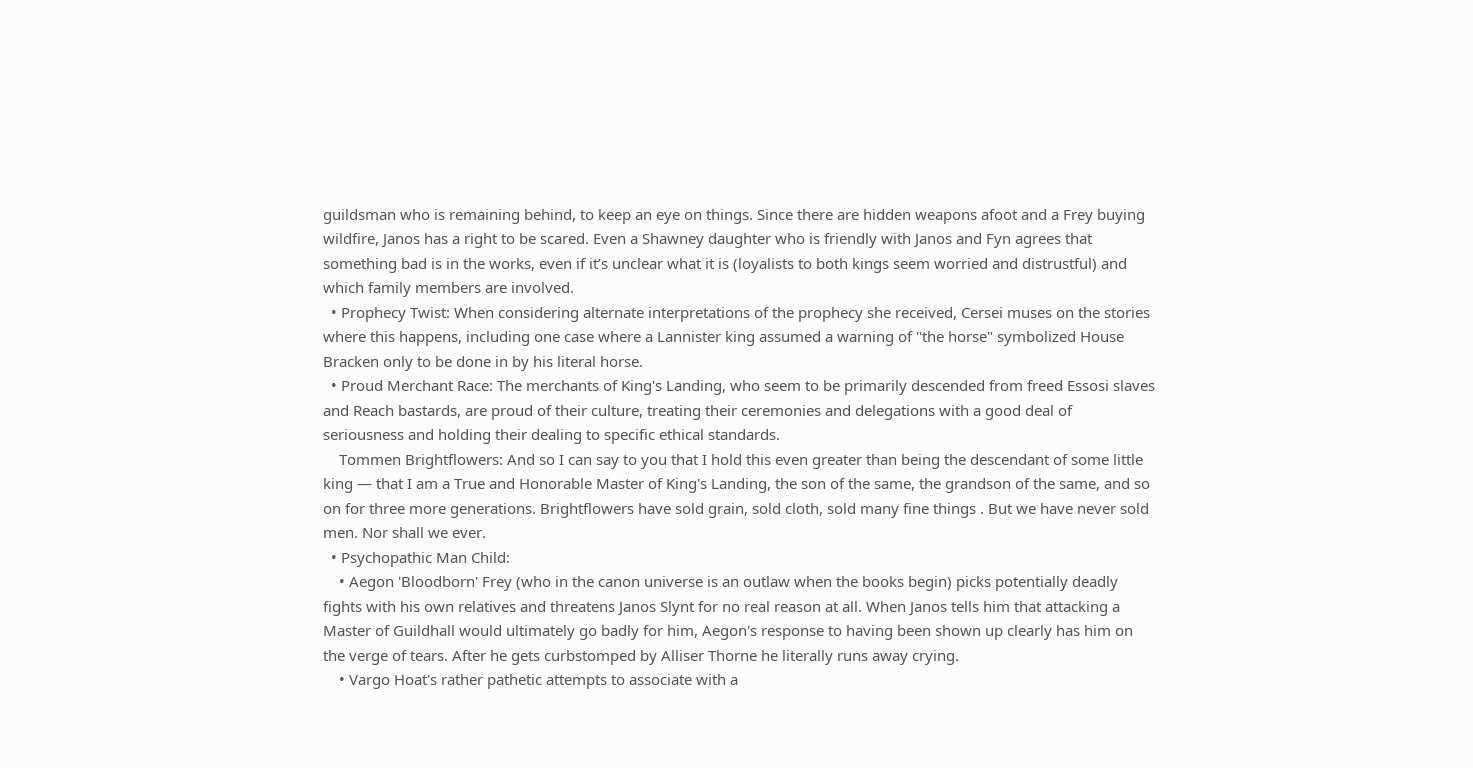guildsman who is remaining behind, to keep an eye on things. Since there are hidden weapons afoot and a Frey buying wildfire, Janos has a right to be scared. Even a Shawney daughter who is friendly with Janos and Fyn agrees that something bad is in the works, even if it’s unclear what it is (loyalists to both kings seem worried and distrustful) and which family members are involved.
  • Prophecy Twist: When considering alternate interpretations of the prophecy she received, Cersei muses on the stories where this happens, including one case where a Lannister king assumed a warning of "the horse" symbolized House Bracken only to be done in by his literal horse.
  • Proud Merchant Race: The merchants of King's Landing, who seem to be primarily descended from freed Essosi slaves and Reach bastards, are proud of their culture, treating their ceremonies and delegations with a good deal of seriousness and holding their dealing to specific ethical standards.
    Tommen Brightflowers: And so I can say to you that I hold this even greater than being the descendant of some little king — that I am a True and Honorable Master of King's Landing, the son of the same, the grandson of the same, and so on for three more generations. Brightflowers have sold grain, sold cloth, sold many fine things . But we have never sold men. Nor shall we ever.
  • Psychopathic Man Child:
    • Aegon 'Bloodborn' Frey (who in the canon universe is an outlaw when the books begin) picks potentially deadly fights with his own relatives and threatens Janos Slynt for no real reason at all. When Janos tells him that attacking a Master of Guildhall would ultimately go badly for him, Aegon's response to having been shown up clearly has him on the verge of tears. After he gets curbstomped by Alliser Thorne he literally runs away crying.
    • Vargo Hoat's rather pathetic attempts to associate with a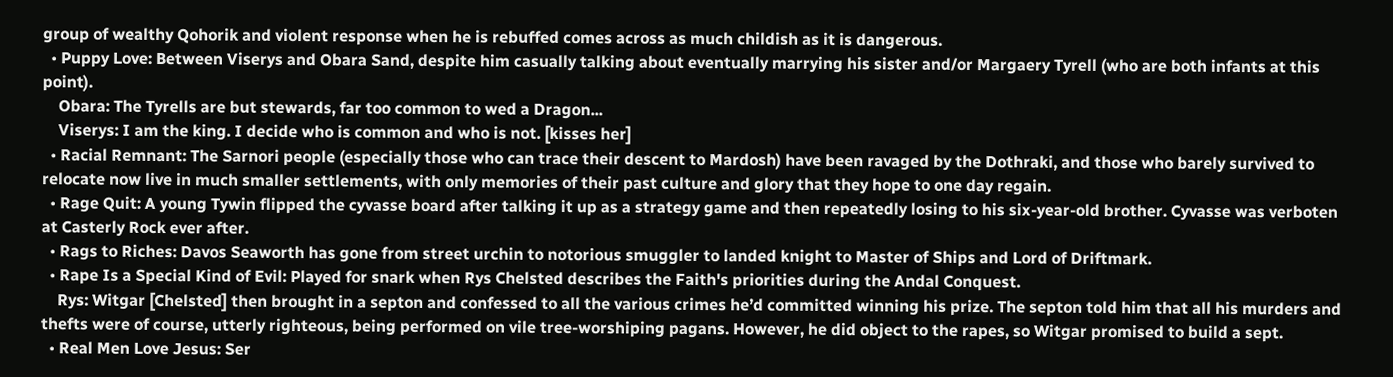group of wealthy Qohorik and violent response when he is rebuffed comes across as much childish as it is dangerous.
  • Puppy Love: Between Viserys and Obara Sand, despite him casually talking about eventually marrying his sister and/or Margaery Tyrell (who are both infants at this point).
    Obara: The Tyrells are but stewards, far too common to wed a Dragon...
    Viserys: I am the king. I decide who is common and who is not. [kisses her]
  • Racial Remnant: The Sarnori people (especially those who can trace their descent to Mardosh) have been ravaged by the Dothraki, and those who barely survived to relocate now live in much smaller settlements, with only memories of their past culture and glory that they hope to one day regain.
  • Rage Quit: A young Tywin flipped the cyvasse board after talking it up as a strategy game and then repeatedly losing to his six-year-old brother. Cyvasse was verboten at Casterly Rock ever after.
  • Rags to Riches: Davos Seaworth has gone from street urchin to notorious smuggler to landed knight to Master of Ships and Lord of Driftmark.
  • Rape Is a Special Kind of Evil: Played for snark when Rys Chelsted describes the Faith's priorities during the Andal Conquest.
    Rys: Witgar [Chelsted] then brought in a septon and confessed to all the various crimes he’d committed winning his prize. The septon told him that all his murders and thefts were of course, utterly righteous, being performed on vile tree-worshiping pagans. However, he did object to the rapes, so Witgar promised to build a sept.
  • Real Men Love Jesus: Ser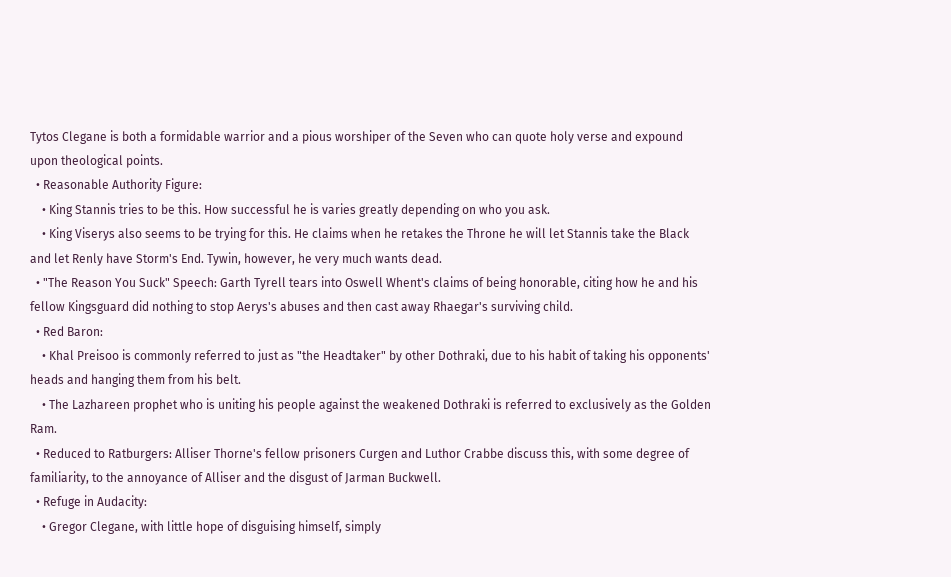Tytos Clegane is both a formidable warrior and a pious worshiper of the Seven who can quote holy verse and expound upon theological points.
  • Reasonable Authority Figure:
    • King Stannis tries to be this. How successful he is varies greatly depending on who you ask.
    • King Viserys also seems to be trying for this. He claims when he retakes the Throne he will let Stannis take the Black and let Renly have Storm's End. Tywin, however, he very much wants dead.
  • "The Reason You Suck" Speech: Garth Tyrell tears into Oswell Whent's claims of being honorable, citing how he and his fellow Kingsguard did nothing to stop Aerys's abuses and then cast away Rhaegar's surviving child.
  • Red Baron:
    • Khal Preisoo is commonly referred to just as "the Headtaker" by other Dothraki, due to his habit of taking his opponents' heads and hanging them from his belt.
    • The Lazhareen prophet who is uniting his people against the weakened Dothraki is referred to exclusively as the Golden Ram.
  • Reduced to Ratburgers: Alliser Thorne's fellow prisoners Curgen and Luthor Crabbe discuss this, with some degree of familiarity, to the annoyance of Alliser and the disgust of Jarman Buckwell.
  • Refuge in Audacity:
    • Gregor Clegane, with little hope of disguising himself, simply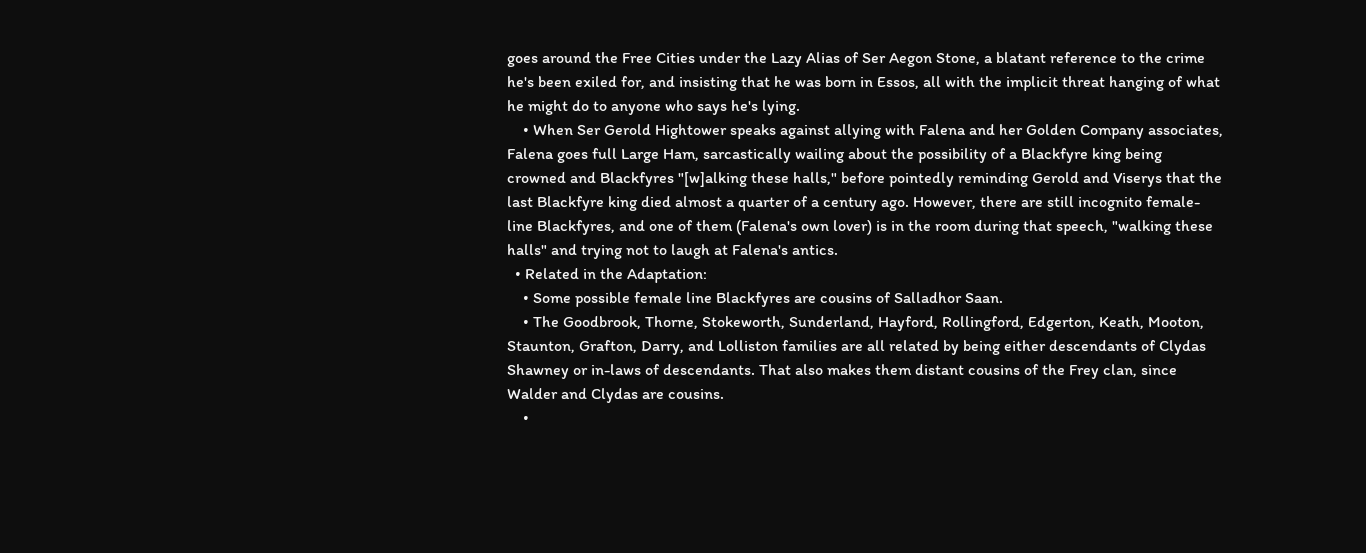goes around the Free Cities under the Lazy Alias of Ser Aegon Stone, a blatant reference to the crime he's been exiled for, and insisting that he was born in Essos, all with the implicit threat hanging of what he might do to anyone who says he's lying.
    • When Ser Gerold Hightower speaks against allying with Falena and her Golden Company associates, Falena goes full Large Ham, sarcastically wailing about the possibility of a Blackfyre king being crowned and Blackfyres "[w]alking these halls," before pointedly reminding Gerold and Viserys that the last Blackfyre king died almost a quarter of a century ago. However, there are still incognito female-line Blackfyres, and one of them (Falena's own lover) is in the room during that speech, "walking these halls" and trying not to laugh at Falena's antics.
  • Related in the Adaptation:
    • Some possible female line Blackfyres are cousins of Salladhor Saan.
    • The Goodbrook, Thorne, Stokeworth, Sunderland, Hayford, Rollingford, Edgerton, Keath, Mooton, Staunton, Grafton, Darry, and Lolliston families are all related by being either descendants of Clydas Shawney or in-laws of descendants. That also makes them distant cousins of the Frey clan, since Walder and Clydas are cousins.
    •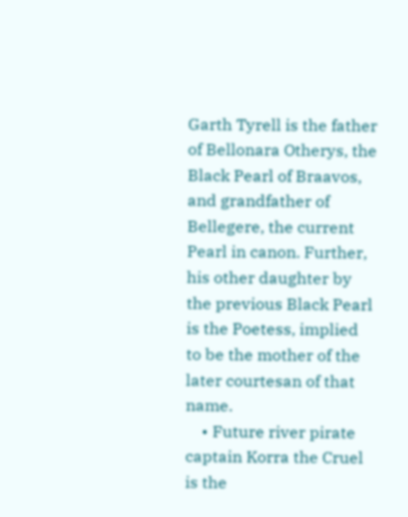Garth Tyrell is the father of Bellonara Otherys, the Black Pearl of Braavos, and grandfather of Bellegere, the current Pearl in canon. Further, his other daughter by the previous Black Pearl is the Poetess, implied to be the mother of the later courtesan of that name.
    • Future river pirate captain Korra the Cruel is the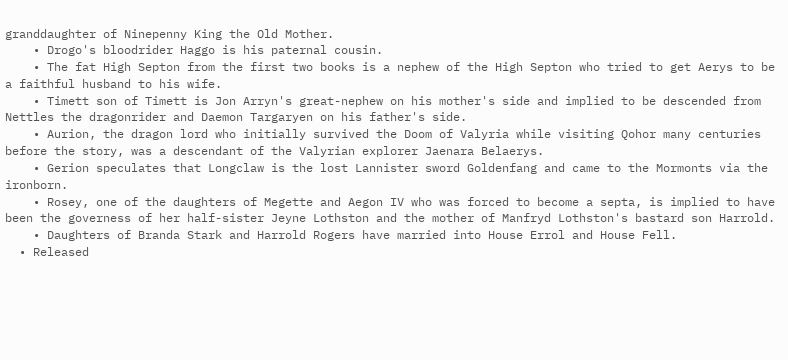granddaughter of Ninepenny King the Old Mother.
    • Drogo's bloodrider Haggo is his paternal cousin.
    • The fat High Septon from the first two books is a nephew of the High Septon who tried to get Aerys to be a faithful husband to his wife.
    • Timett son of Timett is Jon Arryn's great-nephew on his mother's side and implied to be descended from Nettles the dragonrider and Daemon Targaryen on his father's side.
    • Aurion, the dragon lord who initially survived the Doom of Valyria while visiting Qohor many centuries before the story, was a descendant of the Valyrian explorer Jaenara Belaerys.
    • Gerion speculates that Longclaw is the lost Lannister sword Goldenfang and came to the Mormonts via the ironborn.
    • Rosey, one of the daughters of Megette and Aegon IV who was forced to become a septa, is implied to have been the governess of her half-sister Jeyne Lothston and the mother of Manfryd Lothston's bastard son Harrold.
    • Daughters of Branda Stark and Harrold Rogers have married into House Errol and House Fell.
  • Released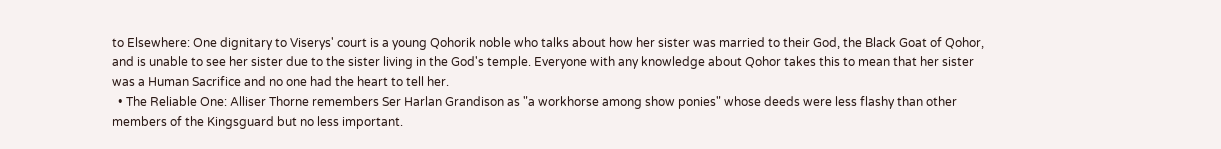to Elsewhere: One dignitary to Viserys' court is a young Qohorik noble who talks about how her sister was married to their God, the Black Goat of Qohor, and is unable to see her sister due to the sister living in the God's temple. Everyone with any knowledge about Qohor takes this to mean that her sister was a Human Sacrifice and no one had the heart to tell her.
  • The Reliable One: Alliser Thorne remembers Ser Harlan Grandison as "a workhorse among show ponies" whose deeds were less flashy than other members of the Kingsguard but no less important.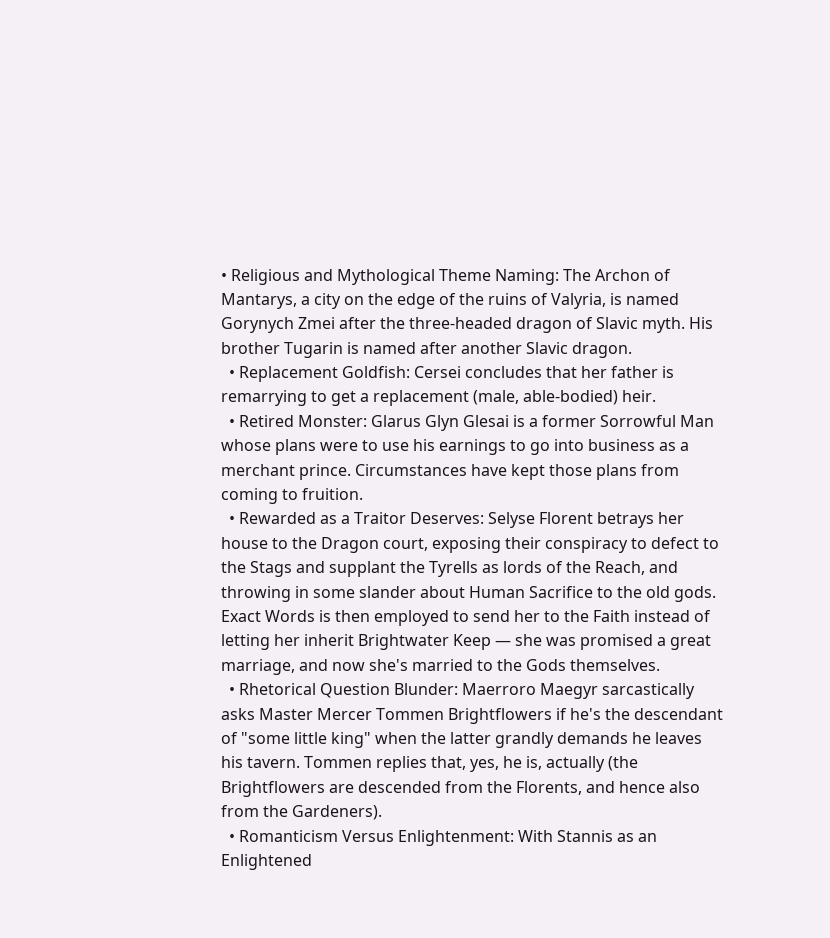• Religious and Mythological Theme Naming: The Archon of Mantarys, a city on the edge of the ruins of Valyria, is named Gorynych Zmei after the three-headed dragon of Slavic myth. His brother Tugarin is named after another Slavic dragon.
  • Replacement Goldfish: Cersei concludes that her father is remarrying to get a replacement (male, able-bodied) heir.
  • Retired Monster: Glarus Glyn Glesai is a former Sorrowful Man whose plans were to use his earnings to go into business as a merchant prince. Circumstances have kept those plans from coming to fruition.
  • Rewarded as a Traitor Deserves: Selyse Florent betrays her house to the Dragon court, exposing their conspiracy to defect to the Stags and supplant the Tyrells as lords of the Reach, and throwing in some slander about Human Sacrifice to the old gods. Exact Words is then employed to send her to the Faith instead of letting her inherit Brightwater Keep — she was promised a great marriage, and now she's married to the Gods themselves.
  • Rhetorical Question Blunder: Maerroro Maegyr sarcastically asks Master Mercer Tommen Brightflowers if he's the descendant of "some little king" when the latter grandly demands he leaves his tavern. Tommen replies that, yes, he is, actually (the Brightflowers are descended from the Florents, and hence also from the Gardeners).
  • Romanticism Versus Enlightenment: With Stannis as an Enlightened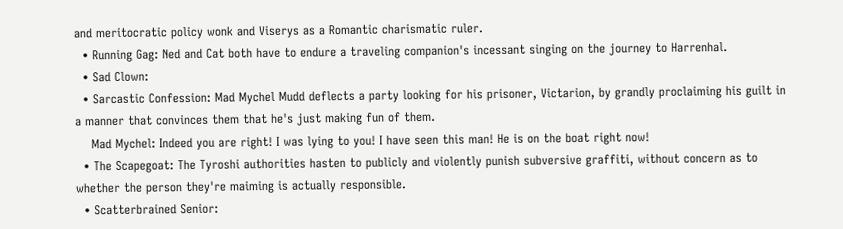and meritocratic policy wonk and Viserys as a Romantic charismatic ruler.
  • Running Gag: Ned and Cat both have to endure a traveling companion's incessant singing on the journey to Harrenhal.
  • Sad Clown:
  • Sarcastic Confession: Mad Mychel Mudd deflects a party looking for his prisoner, Victarion, by grandly proclaiming his guilt in a manner that convinces them that he's just making fun of them.
    Mad Mychel: Indeed you are right! I was lying to you! I have seen this man! He is on the boat right now!
  • The Scapegoat: The Tyroshi authorities hasten to publicly and violently punish subversive graffiti, without concern as to whether the person they're maiming is actually responsible.
  • Scatterbrained Senior: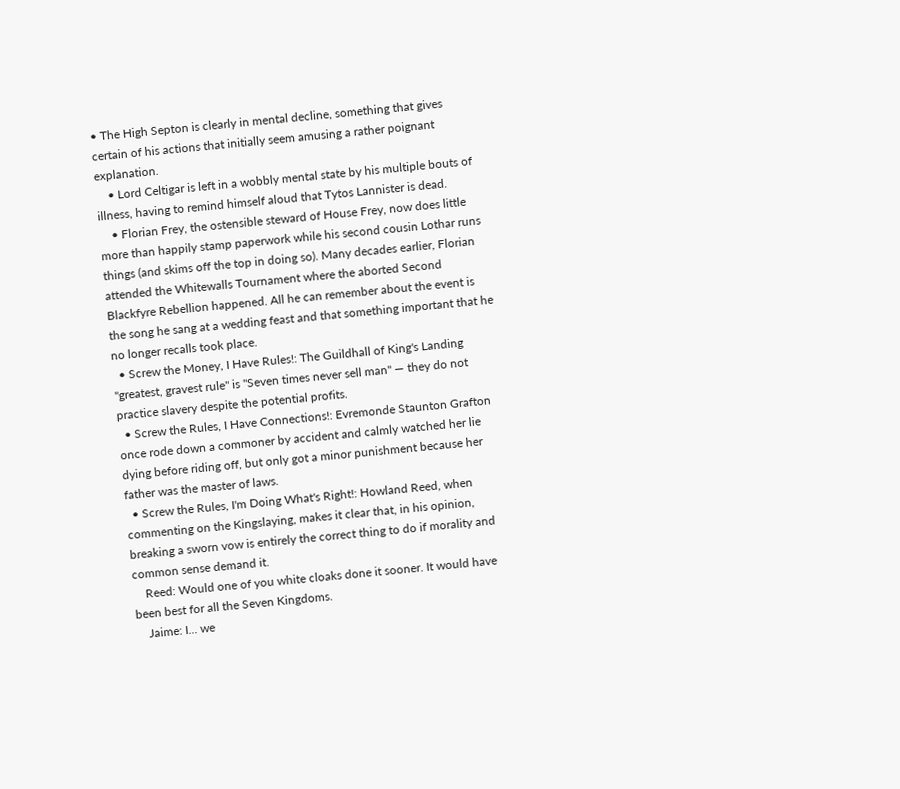• The High Septon is clearly in mental decline, something that gives certain of his actions that initially seem amusing a rather poignant explanation.
    • Lord Celtigar is left in a wobbly mental state by his multiple bouts of illness, having to remind himself aloud that Tytos Lannister is dead.
    • Florian Frey, the ostensible steward of House Frey, now does little more than happily stamp paperwork while his second cousin Lothar runs things (and skims off the top in doing so). Many decades earlier, Florian attended the Whitewalls Tournament where the aborted Second Blackfyre Rebellion happened. All he can remember about the event is the song he sang at a wedding feast and that something important that he no longer recalls took place.
  • Screw the Money, I Have Rules!: The Guildhall of King's Landing "greatest, gravest rule" is "Seven times never sell man" — they do not practice slavery despite the potential profits.
  • Screw the Rules, I Have Connections!: Evremonde Staunton Grafton once rode down a commoner by accident and calmly watched her lie dying before riding off, but only got a minor punishment because her father was the master of laws.
  • Screw the Rules, I'm Doing What's Right!: Howland Reed, when commenting on the Kingslaying, makes it clear that, in his opinion, breaking a sworn vow is entirely the correct thing to do if morality and common sense demand it.
    Reed: Would one of you white cloaks done it sooner. It would have been best for all the Seven Kingdoms.
    Jaime: I... we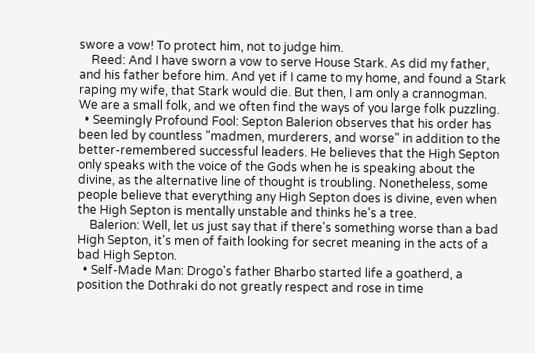swore a vow! To protect him, not to judge him.
    Reed: And I have sworn a vow to serve House Stark. As did my father, and his father before him. And yet if I came to my home, and found a Stark raping my wife, that Stark would die. But then, I am only a crannogman. We are a small folk, and we often find the ways of you large folk puzzling.
  • Seemingly Profound Fool: Septon Balerion observes that his order has been led by countless "madmen, murderers, and worse" in addition to the better-remembered successful leaders. He believes that the High Septon only speaks with the voice of the Gods when he is speaking about the divine, as the alternative line of thought is troubling. Nonetheless, some people believe that everything any High Septon does is divine, even when the High Septon is mentally unstable and thinks he's a tree.
    Balerion: Well, let us just say that if there's something worse than a bad High Septon, it's men of faith looking for secret meaning in the acts of a bad High Septon.
  • Self-Made Man: Drogo's father Bharbo started life a goatherd, a position the Dothraki do not greatly respect and rose in time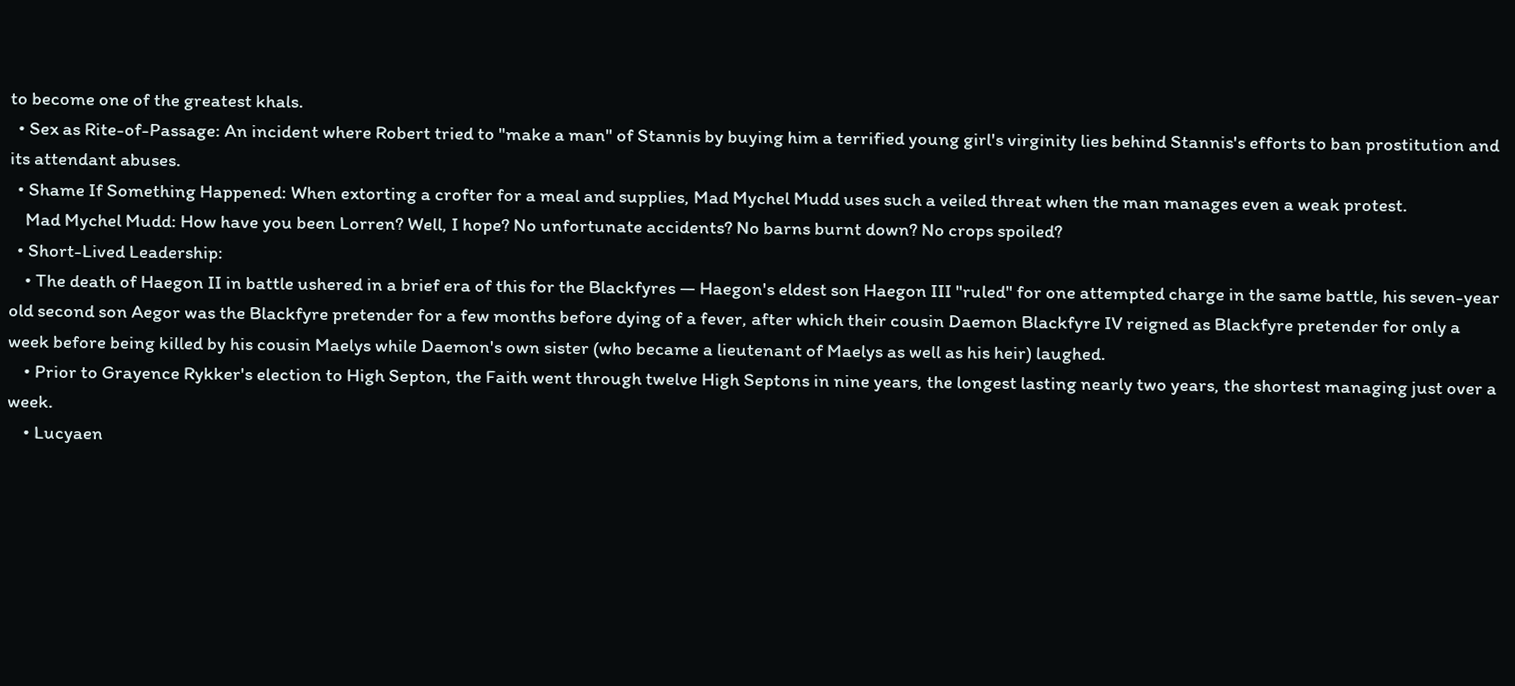to become one of the greatest khals.
  • Sex as Rite-of-Passage: An incident where Robert tried to "make a man" of Stannis by buying him a terrified young girl's virginity lies behind Stannis's efforts to ban prostitution and its attendant abuses.
  • Shame If Something Happened: When extorting a crofter for a meal and supplies, Mad Mychel Mudd uses such a veiled threat when the man manages even a weak protest.
    Mad Mychel Mudd: How have you been Lorren? Well, I hope? No unfortunate accidents? No barns burnt down? No crops spoiled?
  • Short-Lived Leadership:
    • The death of Haegon II in battle ushered in a brief era of this for the Blackfyres — Haegon's eldest son Haegon III "ruled" for one attempted charge in the same battle, his seven-year old second son Aegor was the Blackfyre pretender for a few months before dying of a fever, after which their cousin Daemon Blackfyre IV reigned as Blackfyre pretender for only a week before being killed by his cousin Maelys while Daemon's own sister (who became a lieutenant of Maelys as well as his heir) laughed.
    • Prior to Grayence Rykker's election to High Septon, the Faith went through twelve High Septons in nine years, the longest lasting nearly two years, the shortest managing just over a week.
    • Lucyaen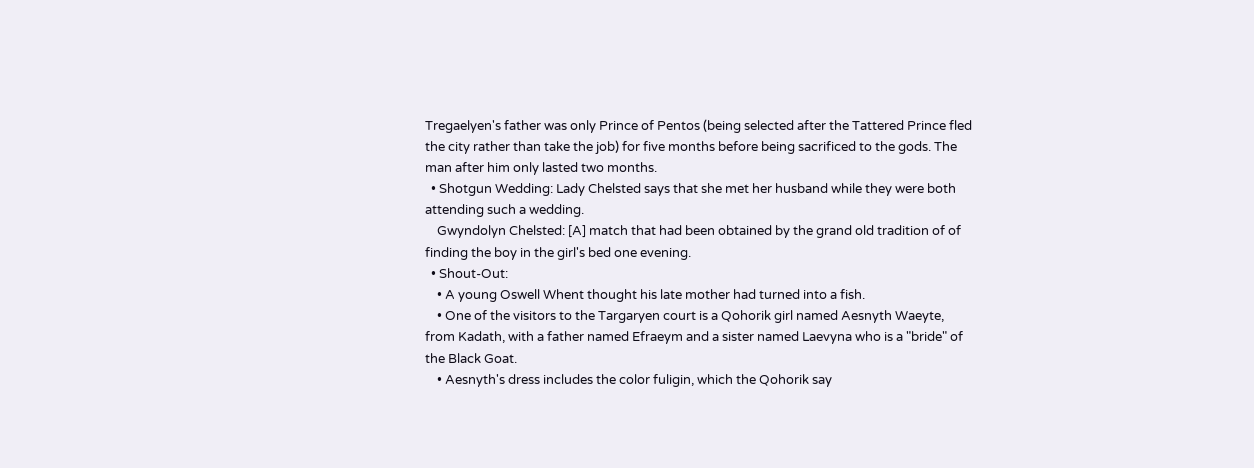Tregaelyen's father was only Prince of Pentos (being selected after the Tattered Prince fled the city rather than take the job) for five months before being sacrificed to the gods. The man after him only lasted two months.
  • Shotgun Wedding: Lady Chelsted says that she met her husband while they were both attending such a wedding.
    Gwyndolyn Chelsted: [A] match that had been obtained by the grand old tradition of of finding the boy in the girl's bed one evening.
  • Shout-Out:
    • A young Oswell Whent thought his late mother had turned into a fish.
    • One of the visitors to the Targaryen court is a Qohorik girl named Aesnyth Waeyte, from Kadath, with a father named Efraeym and a sister named Laevyna who is a "bride" of the Black Goat.
    • Aesnyth's dress includes the color fuligin, which the Qohorik say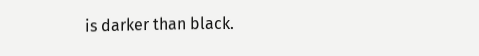is darker than black.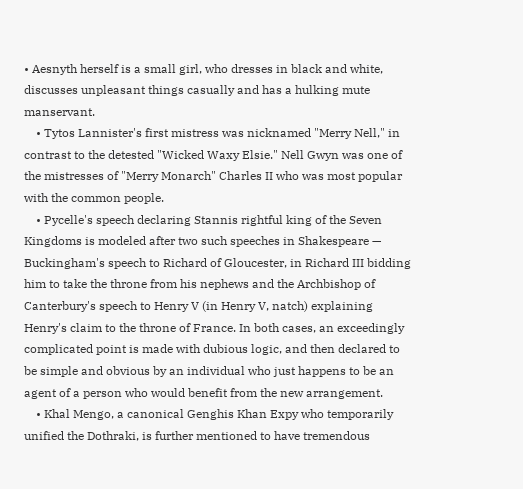• Aesnyth herself is a small girl, who dresses in black and white, discusses unpleasant things casually and has a hulking mute manservant.
    • Tytos Lannister's first mistress was nicknamed "Merry Nell," in contrast to the detested "Wicked Waxy Elsie." Nell Gwyn was one of the mistresses of "Merry Monarch" Charles II who was most popular with the common people.
    • Pycelle's speech declaring Stannis rightful king of the Seven Kingdoms is modeled after two such speeches in Shakespeare — Buckingham's speech to Richard of Gloucester, in Richard III bidding him to take the throne from his nephews and the Archbishop of Canterbury's speech to Henry V (in Henry V, natch) explaining Henry's claim to the throne of France. In both cases, an exceedingly complicated point is made with dubious logic, and then declared to be simple and obvious by an individual who just happens to be an agent of a person who would benefit from the new arrangement.
    • Khal Mengo, a canonical Genghis Khan Expy who temporarily unified the Dothraki, is further mentioned to have tremendous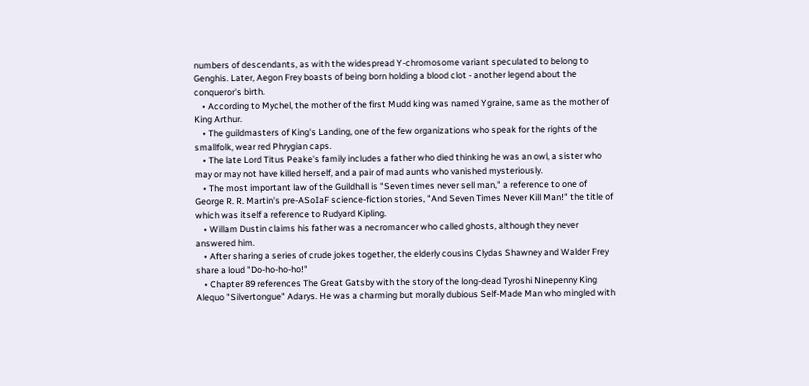numbers of descendants, as with the widespread Y-chromosome variant speculated to belong to Genghis. Later, Aegon Frey boasts of being born holding a blood clot - another legend about the conqueror's birth.
    • According to Mychel, the mother of the first Mudd king was named Ygraine, same as the mother of King Arthur.
    • The guildmasters of King's Landing, one of the few organizations who speak for the rights of the smallfolk, wear red Phrygian caps.
    • The late Lord Titus Peake's family includes a father who died thinking he was an owl, a sister who may or may not have killed herself, and a pair of mad aunts who vanished mysteriously.
    • The most important law of the Guildhall is "Seven times never sell man," a reference to one of George R. R. Martin's pre-ASoIaF science-fiction stories, "And Seven Times Never Kill Man!" the title of which was itself a reference to Rudyard Kipling.
    • Willam Dustin claims his father was a necromancer who called ghosts, although they never answered him.
    • After sharing a series of crude jokes together, the elderly cousins Clydas Shawney and Walder Frey share a loud "Do-ho-ho-ho!"
    • Chapter 89 references The Great Gatsby with the story of the long-dead Tyroshi Ninepenny King Alequo "Silvertongue" Adarys. He was a charming but morally dubious Self-Made Man who mingled with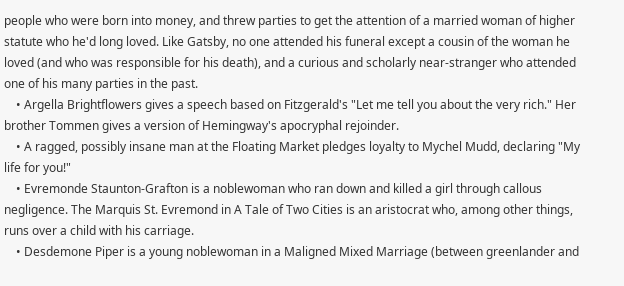people who were born into money, and threw parties to get the attention of a married woman of higher statute who he'd long loved. Like Gatsby, no one attended his funeral except a cousin of the woman he loved (and who was responsible for his death), and a curious and scholarly near-stranger who attended one of his many parties in the past.
    • Argella Brightflowers gives a speech based on Fitzgerald's "Let me tell you about the very rich." Her brother Tommen gives a version of Hemingway's apocryphal rejoinder.
    • A ragged, possibly insane man at the Floating Market pledges loyalty to Mychel Mudd, declaring "My life for you!"
    • Evremonde Staunton-Grafton is a noblewoman who ran down and killed a girl through callous negligence. The Marquis St. Evremond in A Tale of Two Cities is an aristocrat who, among other things, runs over a child with his carriage.
    • Desdemone Piper is a young noblewoman in a Maligned Mixed Marriage (between greenlander and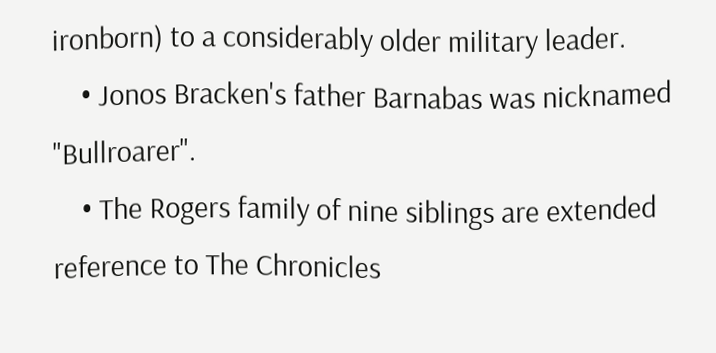ironborn) to a considerably older military leader.
    • Jonos Bracken's father Barnabas was nicknamed "Bullroarer".
    • The Rogers family of nine siblings are extended reference to The Chronicles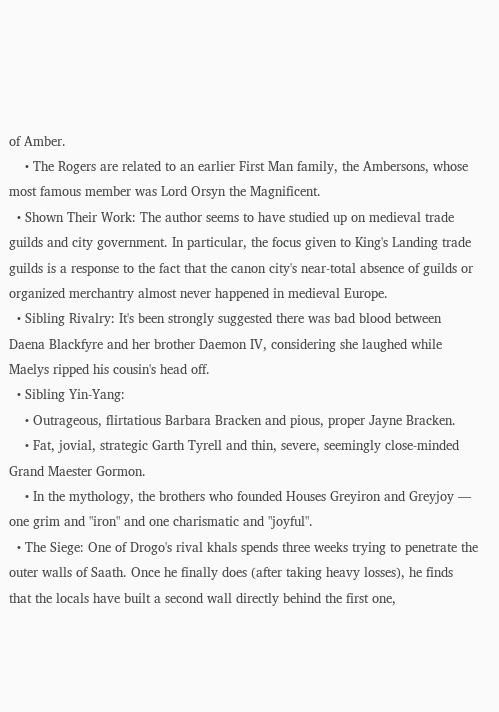of Amber.
    • The Rogers are related to an earlier First Man family, the Ambersons, whose most famous member was Lord Orsyn the Magnificent.
  • Shown Their Work: The author seems to have studied up on medieval trade guilds and city government. In particular, the focus given to King's Landing trade guilds is a response to the fact that the canon city's near-total absence of guilds or organized merchantry almost never happened in medieval Europe.
  • Sibling Rivalry: It's been strongly suggested there was bad blood between Daena Blackfyre and her brother Daemon IV, considering she laughed while Maelys ripped his cousin's head off.
  • Sibling Yin-Yang:
    • Outrageous, flirtatious Barbara Bracken and pious, proper Jayne Bracken.
    • Fat, jovial, strategic Garth Tyrell and thin, severe, seemingly close-minded Grand Maester Gormon.
    • In the mythology, the brothers who founded Houses Greyiron and Greyjoy — one grim and "iron" and one charismatic and "joyful".
  • The Siege: One of Drogo's rival khals spends three weeks trying to penetrate the outer walls of Saath. Once he finally does (after taking heavy losses), he finds that the locals have built a second wall directly behind the first one,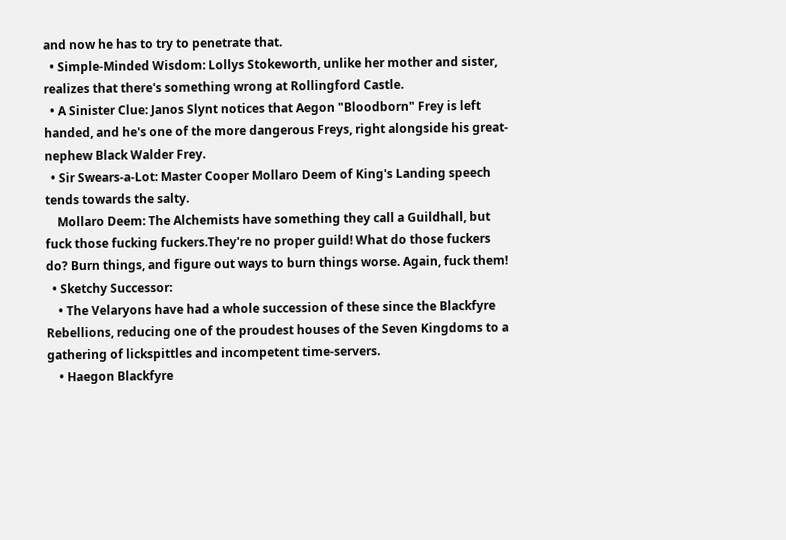and now he has to try to penetrate that.
  • Simple-Minded Wisdom: Lollys Stokeworth, unlike her mother and sister, realizes that there's something wrong at Rollingford Castle.
  • A Sinister Clue: Janos Slynt notices that Aegon "Bloodborn" Frey is left handed, and he's one of the more dangerous Freys, right alongside his great-nephew Black Walder Frey.
  • Sir Swears-a-Lot: Master Cooper Mollaro Deem of King's Landing speech tends towards the salty.
    Mollaro Deem: The Alchemists have something they call a Guildhall, but fuck those fucking fuckers.They're no proper guild! What do those fuckers do? Burn things, and figure out ways to burn things worse. Again, fuck them!
  • Sketchy Successor:
    • The Velaryons have had a whole succession of these since the Blackfyre Rebellions, reducing one of the proudest houses of the Seven Kingdoms to a gathering of lickspittles and incompetent time-servers.
    • Haegon Blackfyre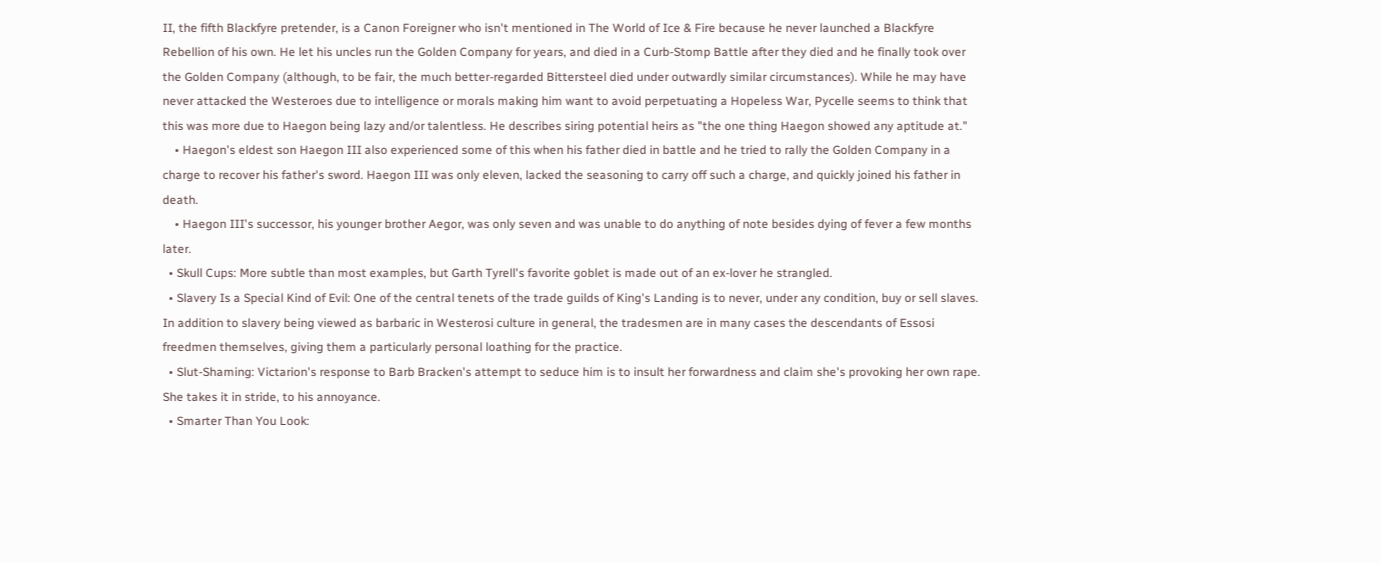II, the fifth Blackfyre pretender, is a Canon Foreigner who isn't mentioned in The World of Ice & Fire because he never launched a Blackfyre Rebellion of his own. He let his uncles run the Golden Company for years, and died in a Curb-Stomp Battle after they died and he finally took over the Golden Company (although, to be fair, the much better-regarded Bittersteel died under outwardly similar circumstances). While he may have never attacked the Westeroes due to intelligence or morals making him want to avoid perpetuating a Hopeless War, Pycelle seems to think that this was more due to Haegon being lazy and/or talentless. He describes siring potential heirs as "the one thing Haegon showed any aptitude at."
    • Haegon's eldest son Haegon III also experienced some of this when his father died in battle and he tried to rally the Golden Company in a charge to recover his father's sword. Haegon III was only eleven, lacked the seasoning to carry off such a charge, and quickly joined his father in death.
    • Haegon III's successor, his younger brother Aegor, was only seven and was unable to do anything of note besides dying of fever a few months later.
  • Skull Cups: More subtle than most examples, but Garth Tyrell's favorite goblet is made out of an ex-lover he strangled.
  • Slavery Is a Special Kind of Evil: One of the central tenets of the trade guilds of King's Landing is to never, under any condition, buy or sell slaves. In addition to slavery being viewed as barbaric in Westerosi culture in general, the tradesmen are in many cases the descendants of Essosi freedmen themselves, giving them a particularly personal loathing for the practice.
  • Slut-Shaming: Victarion's response to Barb Bracken's attempt to seduce him is to insult her forwardness and claim she's provoking her own rape. She takes it in stride, to his annoyance.
  • Smarter Than You Look: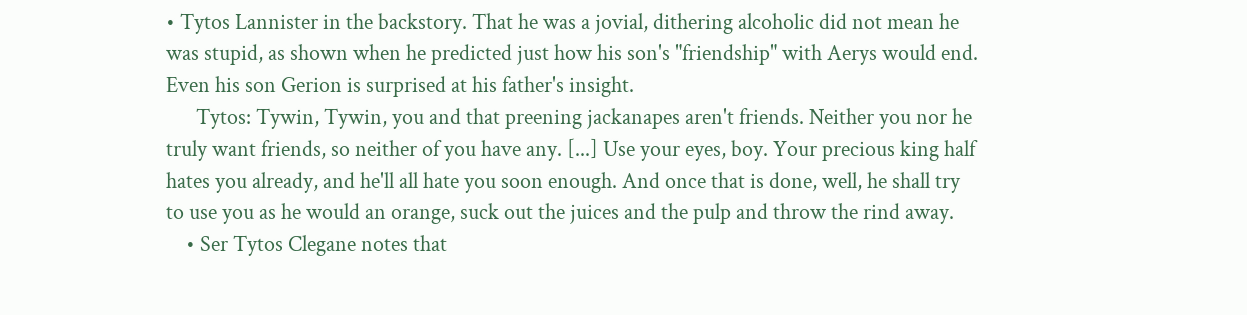• Tytos Lannister in the backstory. That he was a jovial, dithering alcoholic did not mean he was stupid, as shown when he predicted just how his son's "friendship" with Aerys would end. Even his son Gerion is surprised at his father's insight.
      Tytos: Tywin, Tywin, you and that preening jackanapes aren't friends. Neither you nor he truly want friends, so neither of you have any. [...] Use your eyes, boy. Your precious king half hates you already, and he'll all hate you soon enough. And once that is done, well, he shall try to use you as he would an orange, suck out the juices and the pulp and throw the rind away.
    • Ser Tytos Clegane notes that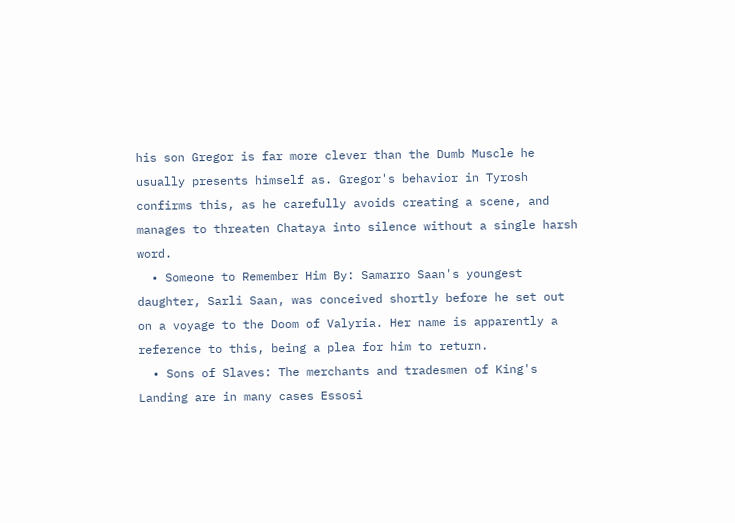his son Gregor is far more clever than the Dumb Muscle he usually presents himself as. Gregor's behavior in Tyrosh confirms this, as he carefully avoids creating a scene, and manages to threaten Chataya into silence without a single harsh word.
  • Someone to Remember Him By: Samarro Saan's youngest daughter, Sarli Saan, was conceived shortly before he set out on a voyage to the Doom of Valyria. Her name is apparently a reference to this, being a plea for him to return.
  • Sons of Slaves: The merchants and tradesmen of King's Landing are in many cases Essosi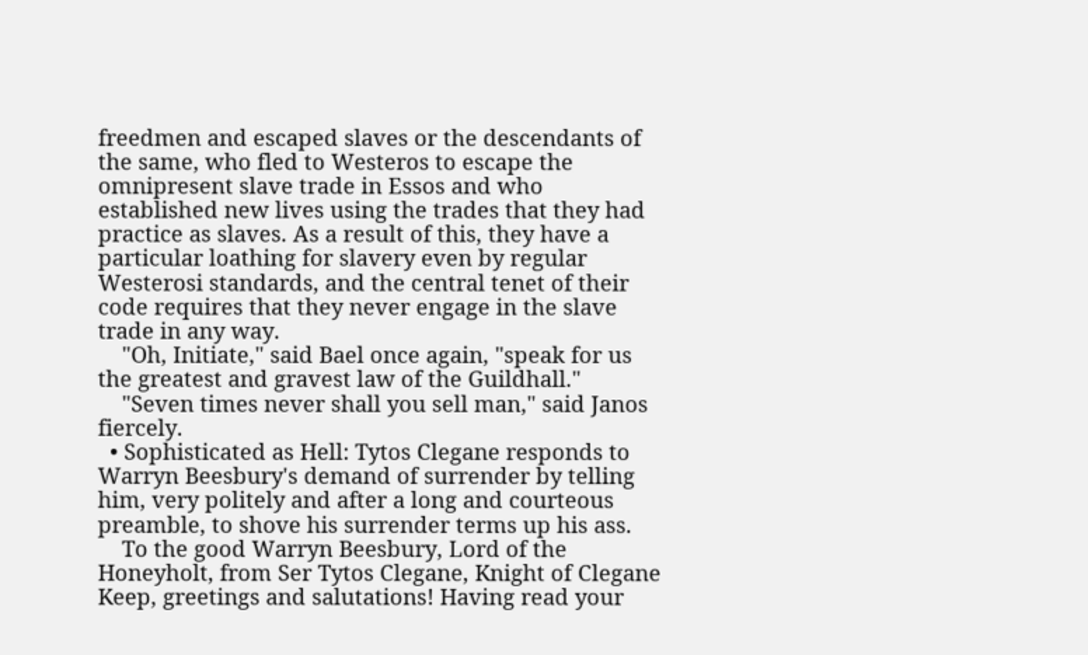freedmen and escaped slaves or the descendants of the same, who fled to Westeros to escape the omnipresent slave trade in Essos and who established new lives using the trades that they had practice as slaves. As a result of this, they have a particular loathing for slavery even by regular Westerosi standards, and the central tenet of their code requires that they never engage in the slave trade in any way.
    "Oh, Initiate," said Bael once again, "speak for us the greatest and gravest law of the Guildhall."
    "Seven times never shall you sell man," said Janos fiercely.
  • Sophisticated as Hell: Tytos Clegane responds to Warryn Beesbury's demand of surrender by telling him, very politely and after a long and courteous preamble, to shove his surrender terms up his ass.
    To the good Warryn Beesbury, Lord of the Honeyholt, from Ser Tytos Clegane, Knight of Clegane Keep, greetings and salutations! Having read your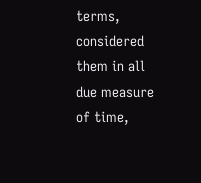terms, considered them in all due measure of time,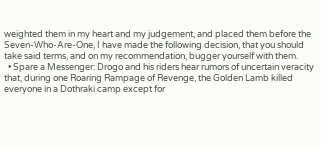weighted them in my heart and my judgement, and placed them before the Seven-Who-Are-One, I have made the following decision, that you should take said terms, and on my recommendation, bugger yourself with them.
  • Spare a Messenger: Drogo and his riders hear rumors of uncertain veracity that, during one Roaring Rampage of Revenge, the Golden Lamb killed everyone in a Dothraki camp except for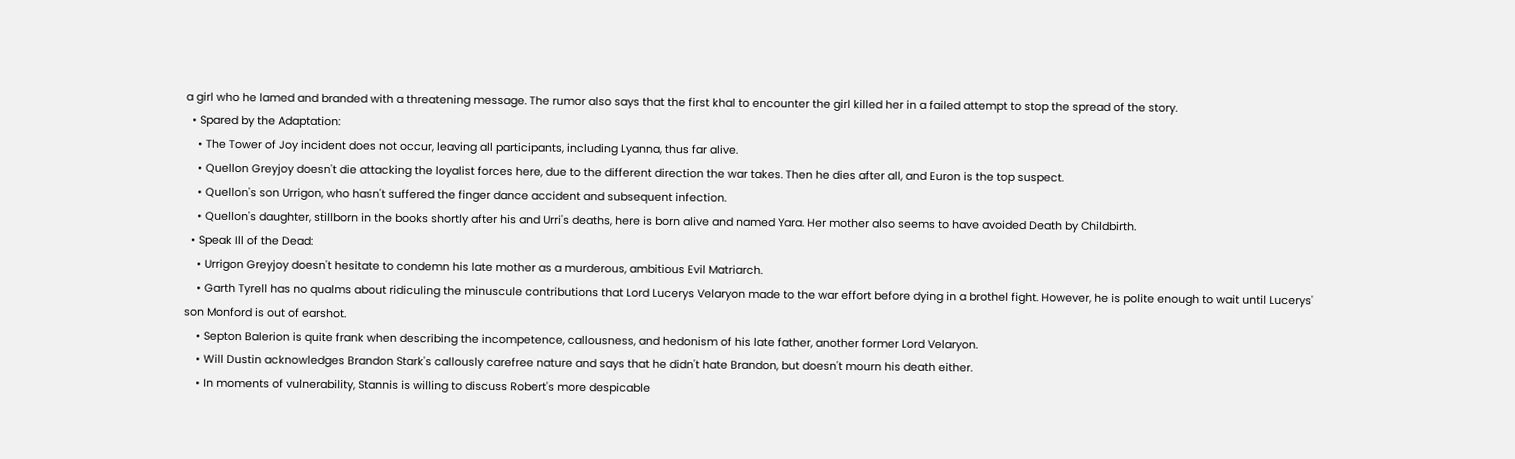a girl who he lamed and branded with a threatening message. The rumor also says that the first khal to encounter the girl killed her in a failed attempt to stop the spread of the story.
  • Spared by the Adaptation:
    • The Tower of Joy incident does not occur, leaving all participants, including Lyanna, thus far alive.
    • Quellon Greyjoy doesn't die attacking the loyalist forces here, due to the different direction the war takes. Then he dies after all, and Euron is the top suspect.
    • Quellon's son Urrigon, who hasn't suffered the finger dance accident and subsequent infection.
    • Quellon's daughter, stillborn in the books shortly after his and Urri's deaths, here is born alive and named Yara. Her mother also seems to have avoided Death by Childbirth.
  • Speak Ill of the Dead:
    • Urrigon Greyjoy doesn't hesitate to condemn his late mother as a murderous, ambitious Evil Matriarch.
    • Garth Tyrell has no qualms about ridiculing the minuscule contributions that Lord Lucerys Velaryon made to the war effort before dying in a brothel fight. However, he is polite enough to wait until Lucerys' son Monford is out of earshot.
    • Septon Balerion is quite frank when describing the incompetence, callousness, and hedonism of his late father, another former Lord Velaryon.
    • Will Dustin acknowledges Brandon Stark's callously carefree nature and says that he didn't hate Brandon, but doesn't mourn his death either.
    • In moments of vulnerability, Stannis is willing to discuss Robert's more despicable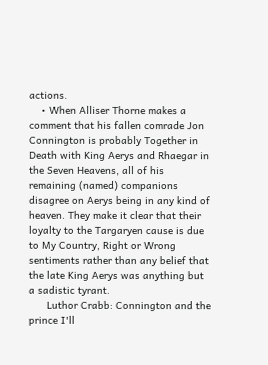actions.
    • When Alliser Thorne makes a comment that his fallen comrade Jon Connington is probably Together in Death with King Aerys and Rhaegar in the Seven Heavens, all of his remaining (named) companions disagree on Aerys being in any kind of heaven. They make it clear that their loyalty to the Targaryen cause is due to My Country, Right or Wrong sentiments rather than any belief that the late King Aerys was anything but a sadistic tyrant.
      Luthor Crabb: Connington and the prince I'll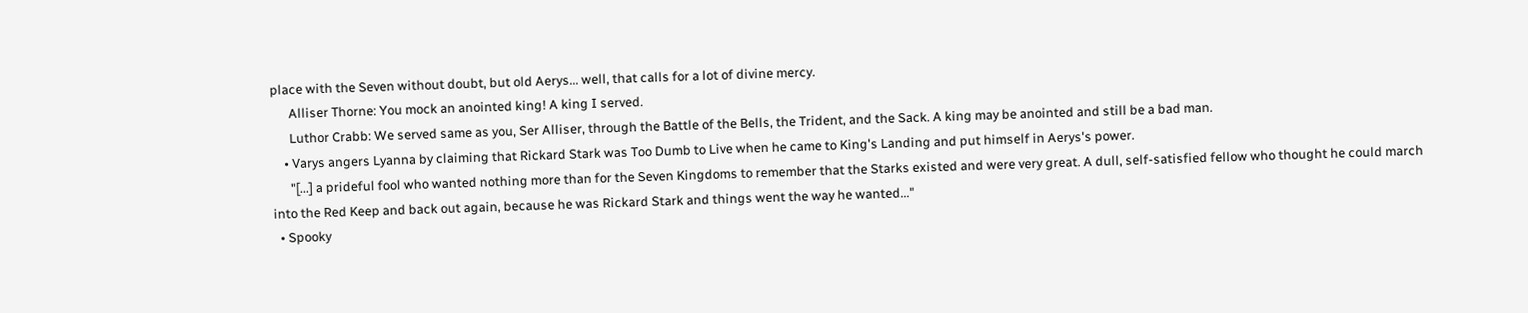place with the Seven without doubt, but old Aerys... well, that calls for a lot of divine mercy.
      Alliser Thorne: You mock an anointed king! A king I served.
      Luthor Crabb: We served same as you, Ser Alliser, through the Battle of the Bells, the Trident, and the Sack. A king may be anointed and still be a bad man.
    • Varys angers Lyanna by claiming that Rickard Stark was Too Dumb to Live when he came to King's Landing and put himself in Aerys's power.
      "[...] a prideful fool who wanted nothing more than for the Seven Kingdoms to remember that the Starks existed and were very great. A dull, self-satisfied fellow who thought he could march into the Red Keep and back out again, because he was Rickard Stark and things went the way he wanted..."
  • Spooky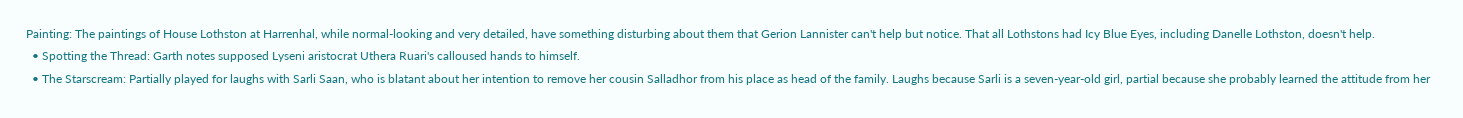Painting: The paintings of House Lothston at Harrenhal, while normal-looking and very detailed, have something disturbing about them that Gerion Lannister can't help but notice. That all Lothstons had Icy Blue Eyes, including Danelle Lothston, doesn't help.
  • Spotting the Thread: Garth notes supposed Lyseni aristocrat Uthera Ruari's calloused hands to himself.
  • The Starscream: Partially played for laughs with Sarli Saan, who is blatant about her intention to remove her cousin Salladhor from his place as head of the family. Laughs because Sarli is a seven-year-old girl, partial because she probably learned the attitude from her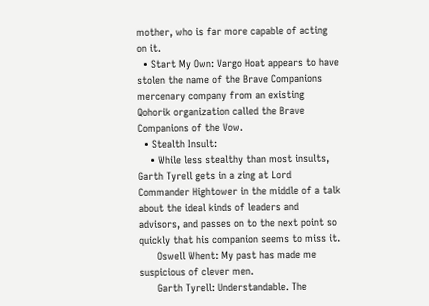mother, who is far more capable of acting on it.
  • Start My Own: Vargo Hoat appears to have stolen the name of the Brave Companions mercenary company from an existing Qohorik organization called the Brave Companions of the Vow.
  • Stealth Insult:
    • While less stealthy than most insults, Garth Tyrell gets in a zing at Lord Commander Hightower in the middle of a talk about the ideal kinds of leaders and advisors, and passes on to the next point so quickly that his companion seems to miss it.
      Oswell Whent: My past has made me suspicious of clever men.
      Garth Tyrell: Understandable. The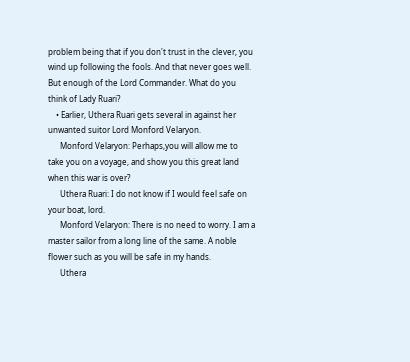problem being that if you don't trust in the clever, you wind up following the fools. And that never goes well. But enough of the Lord Commander. What do you think of Lady Ruari?
    • Earlier, Uthera Ruari gets several in against her unwanted suitor Lord Monford Velaryon.
      Monford Velaryon: Perhaps,you will allow me to take you on a voyage, and show you this great land when this war is over?
      Uthera Ruari: I do not know if I would feel safe on your boat, lord.
      Monford Velaryon: There is no need to worry. I am a master sailor from a long line of the same. A noble flower such as you will be safe in my hands.
      Uthera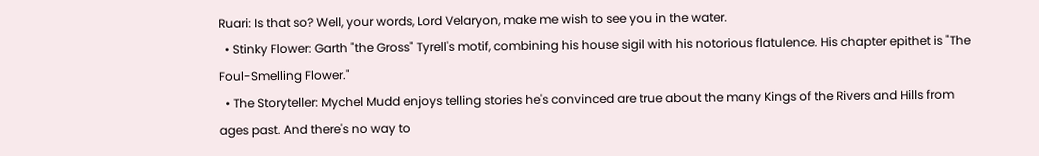Ruari: Is that so? Well, your words, Lord Velaryon, make me wish to see you in the water.
  • Stinky Flower: Garth "the Gross" Tyrell's motif, combining his house sigil with his notorious flatulence. His chapter epithet is "The Foul-Smelling Flower."
  • The Storyteller: Mychel Mudd enjoys telling stories he's convinced are true about the many Kings of the Rivers and Hills from ages past. And there's no way to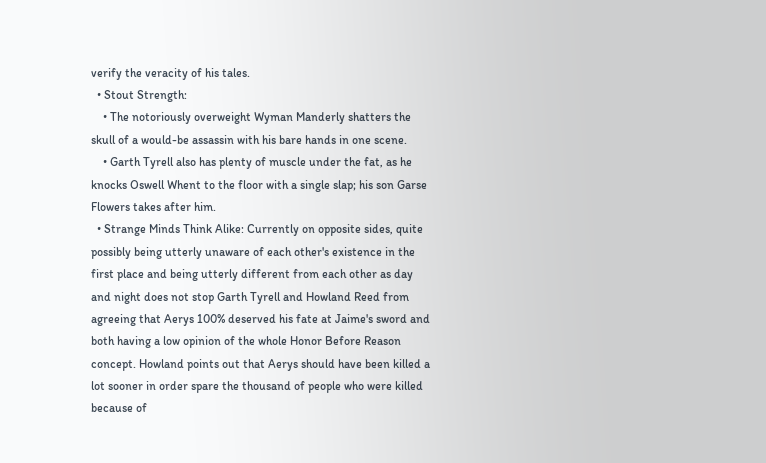verify the veracity of his tales.
  • Stout Strength:
    • The notoriously overweight Wyman Manderly shatters the skull of a would-be assassin with his bare hands in one scene.
    • Garth Tyrell also has plenty of muscle under the fat, as he knocks Oswell Whent to the floor with a single slap; his son Garse Flowers takes after him.
  • Strange Minds Think Alike: Currently on opposite sides, quite possibly being utterly unaware of each other's existence in the first place and being utterly different from each other as day and night does not stop Garth Tyrell and Howland Reed from agreeing that Aerys 100% deserved his fate at Jaime's sword and both having a low opinion of the whole Honor Before Reason concept. Howland points out that Aerys should have been killed a lot sooner in order spare the thousand of people who were killed because of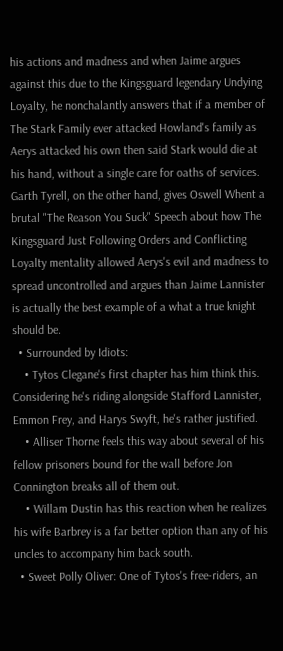his actions and madness and when Jaime argues against this due to the Kingsguard legendary Undying Loyalty, he nonchalantly answers that if a member of The Stark Family ever attacked Howland's family as Aerys attacked his own then said Stark would die at his hand, without a single care for oaths of services. Garth Tyrell, on the other hand, gives Oswell Whent a brutal "The Reason You Suck" Speech about how The Kingsguard Just Following Orders and Conflicting Loyalty mentality allowed Aerys's evil and madness to spread uncontrolled and argues than Jaime Lannister is actually the best example of a what a true knight should be.
  • Surrounded by Idiots:
    • Tytos Clegane's first chapter has him think this. Considering he's riding alongside Stafford Lannister, Emmon Frey, and Harys Swyft, he's rather justified.
    • Alliser Thorne feels this way about several of his fellow prisoners bound for the wall before Jon Connington breaks all of them out.
    • Willam Dustin has this reaction when he realizes his wife Barbrey is a far better option than any of his uncles to accompany him back south.
  • Sweet Polly Oliver: One of Tytos's free-riders, an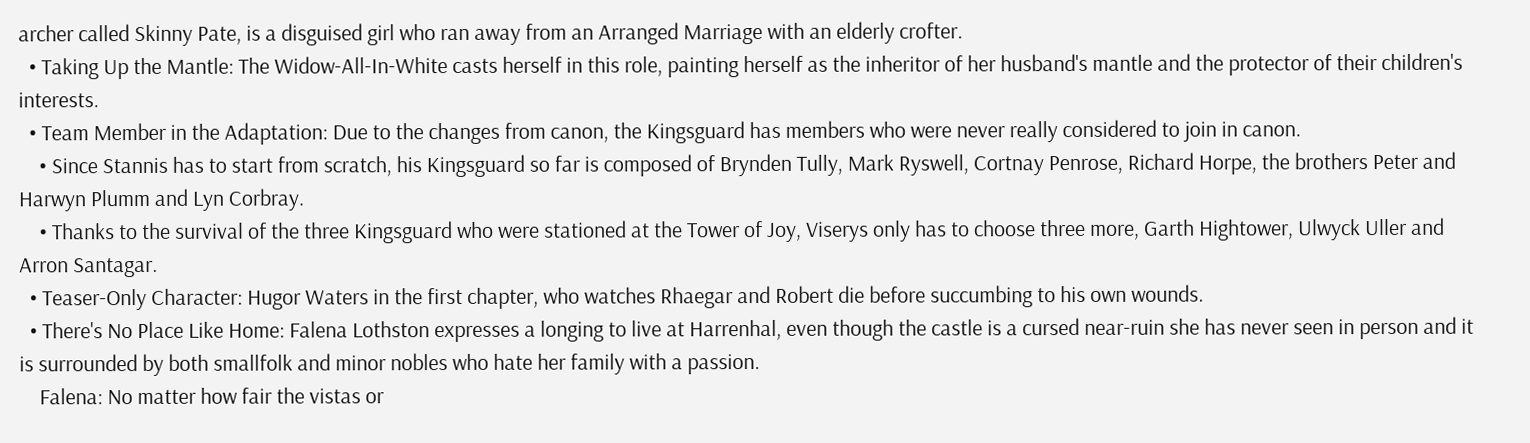archer called Skinny Pate, is a disguised girl who ran away from an Arranged Marriage with an elderly crofter.
  • Taking Up the Mantle: The Widow-All-In-White casts herself in this role, painting herself as the inheritor of her husband's mantle and the protector of their children's interests.
  • Team Member in the Adaptation: Due to the changes from canon, the Kingsguard has members who were never really considered to join in canon.
    • Since Stannis has to start from scratch, his Kingsguard so far is composed of Brynden Tully, Mark Ryswell, Cortnay Penrose, Richard Horpe, the brothers Peter and Harwyn Plumm and Lyn Corbray.
    • Thanks to the survival of the three Kingsguard who were stationed at the Tower of Joy, Viserys only has to choose three more, Garth Hightower, Ulwyck Uller and Arron Santagar.
  • Teaser-Only Character: Hugor Waters in the first chapter, who watches Rhaegar and Robert die before succumbing to his own wounds.
  • There's No Place Like Home: Falena Lothston expresses a longing to live at Harrenhal, even though the castle is a cursed near-ruin she has never seen in person and it is surrounded by both smallfolk and minor nobles who hate her family with a passion.
    Falena: No matter how fair the vistas or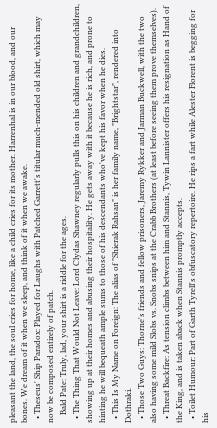pleasant the land, the soul cries for home, like a child cries for its mother. Harrenhal is in our blood, and our bones. We dream of it when we sleep, and think of it when we awake.
  • Theseus' Ship Paradox: Played for Laughs with Patched Garrett's titular much-mended old shirt, which may now be composed entirely of patch.
    Bald Pate: Truly, lad, your shirt is a riddle for the ages.
  • The Thing That Would Not Leave: Lord Clydas Shawney regularly pulls this on his children and grandchildren, showing up at their homes and abusing their hospitality. He gets away with it because he is rich, and prone to hinting he will bequeath ample sums to those of his descendants who've kept his favor when he dies.
  • This Is My Name on Foreign: The alias of "Shierak Rahsan" is her family name, "Brightstar", rendered into Dothraki.
  • Those Two Guys: Thorne's friends and fellow prisoners, Jaremy Rykker and Jarman Buckwell, with the two also having some mild Slobs vs. Snobs snips at the Crabb Brothers (at least before seeing them prove themselves).
  • Threat Backfire: As tension climbs between him and Stannis, Tywin Lannister offers his resignation as Hand of the King, and is taken aback when Stannis promptly accepts.
  • Toilet Humour: Part of Garth Tyrell's obfuscatory repertoire. He rips a fart while Alester Florent is begging for his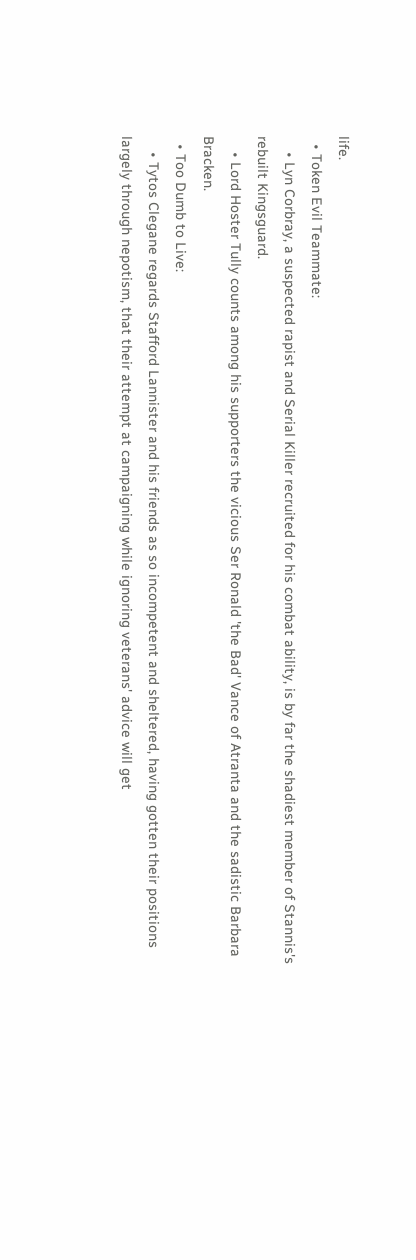life.
  • Token Evil Teammate:
    • Lyn Corbray, a suspected rapist and Serial Killer recruited for his combat ability, is by far the shadiest member of Stannis's rebuilt Kingsguard.
    • Lord Hoster Tully counts among his supporters the vicious Ser Ronald 'the Bad' Vance of Atranta and the sadistic Barbara Bracken.
  • Too Dumb to Live:
    • Tytos Clegane regards Stafford Lannister and his friends as so incompetent and sheltered, having gotten their positions largely through nepotism, that their attempt at campaigning while ignoring veterans' advice will get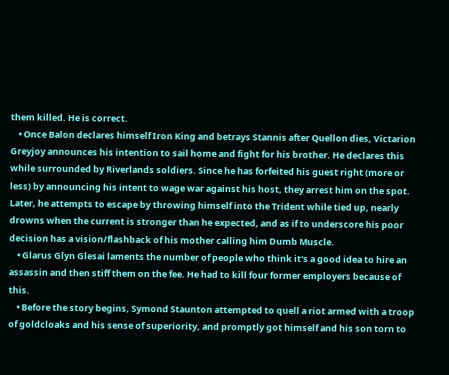them killed. He is correct.
    • Once Balon declares himself Iron King and betrays Stannis after Quellon dies, Victarion Greyjoy announces his intention to sail home and fight for his brother. He declares this while surrounded by Riverlands soldiers. Since he has forfeited his guest right (more or less) by announcing his intent to wage war against his host, they arrest him on the spot. Later, he attempts to escape by throwing himself into the Trident while tied up, nearly drowns when the current is stronger than he expected, and as if to underscore his poor decision has a vision/flashback of his mother calling him Dumb Muscle.
    • Glarus Glyn Glesai laments the number of people who think it's a good idea to hire an assassin and then stiff them on the fee. He had to kill four former employers because of this.
    • Before the story begins, Symond Staunton attempted to quell a riot armed with a troop of goldcloaks and his sense of superiority, and promptly got himself and his son torn to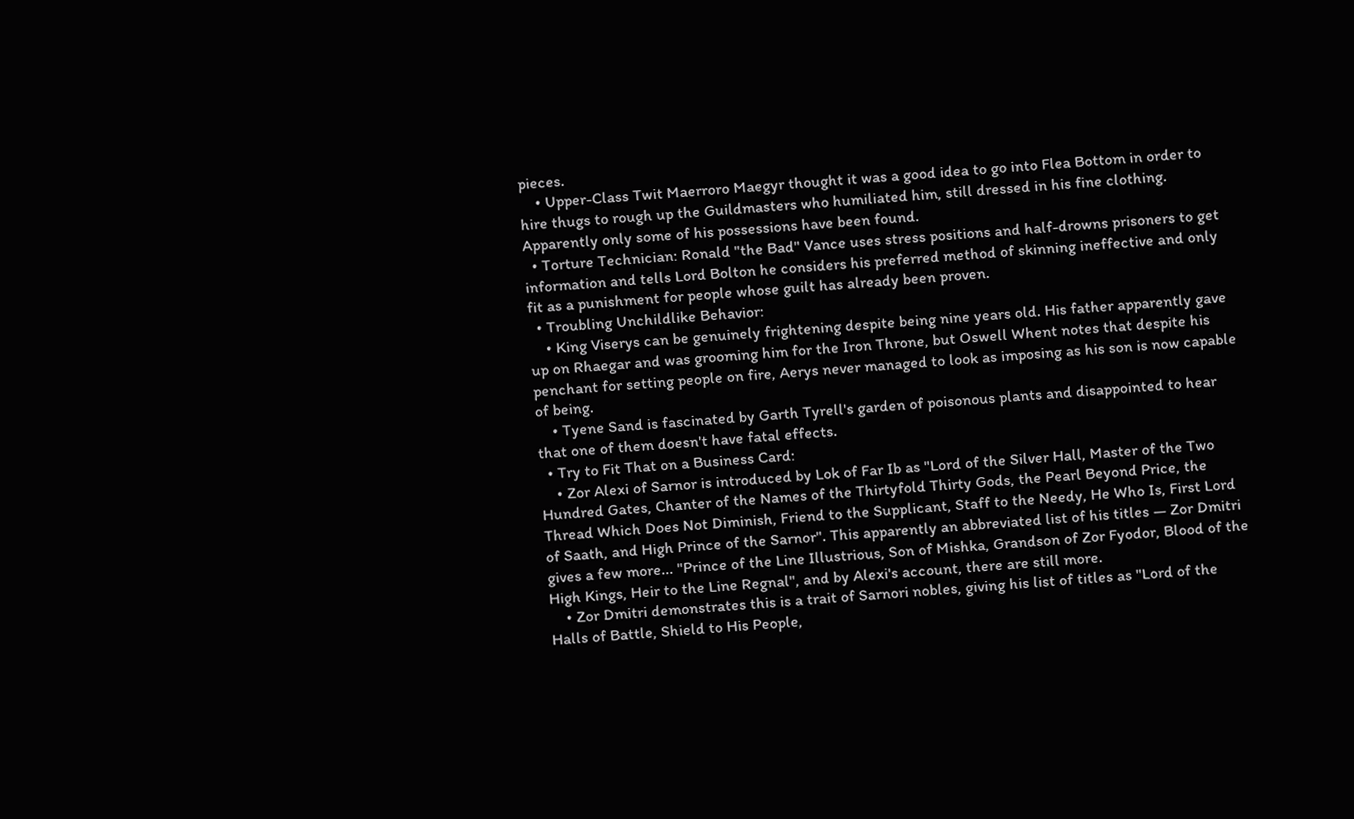pieces.
    • Upper-Class Twit Maerroro Maegyr thought it was a good idea to go into Flea Bottom in order to hire thugs to rough up the Guildmasters who humiliated him, still dressed in his fine clothing. Apparently only some of his possessions have been found.
  • Torture Technician: Ronald "the Bad" Vance uses stress positions and half-drowns prisoners to get information and tells Lord Bolton he considers his preferred method of skinning ineffective and only fit as a punishment for people whose guilt has already been proven.
  • Troubling Unchildlike Behavior:
    • King Viserys can be genuinely frightening despite being nine years old. His father apparently gave up on Rhaegar and was grooming him for the Iron Throne, but Oswell Whent notes that despite his penchant for setting people on fire, Aerys never managed to look as imposing as his son is now capable of being.
    • Tyene Sand is fascinated by Garth Tyrell's garden of poisonous plants and disappointed to hear that one of them doesn't have fatal effects.
  • Try to Fit That on a Business Card:
    • Zor Alexi of Sarnor is introduced by Lok of Far Ib as "Lord of the Silver Hall, Master of the Two Hundred Gates, Chanter of the Names of the Thirtyfold Thirty Gods, the Pearl Beyond Price, the Thread Which Does Not Diminish, Friend to the Supplicant, Staff to the Needy, He Who Is, First Lord of Saath, and High Prince of the Sarnor". This apparently an abbreviated list of his titles — Zor Dmitri gives a few more... "Prince of the Line Illustrious, Son of Mishka, Grandson of Zor Fyodor, Blood of the High Kings, Heir to the Line Regnal", and by Alexi's account, there are still more.
    • Zor Dmitri demonstrates this is a trait of Sarnori nobles, giving his list of titles as "Lord of the Halls of Battle, Shield to His People,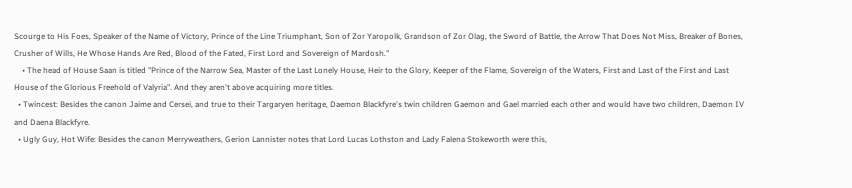Scourge to His Foes, Speaker of the Name of Victory, Prince of the Line Triumphant, Son of Zor Yaropolk, Grandson of Zor Olag, the Sword of Battle, the Arrow That Does Not Miss, Breaker of Bones, Crusher of Wills, He Whose Hands Are Red, Blood of the Fated, First Lord and Sovereign of Mardosh."
    • The head of House Saan is titled "Prince of the Narrow Sea, Master of the Last Lonely House, Heir to the Glory, Keeper of the Flame, Sovereign of the Waters, First and Last of the First and Last House of the Glorious Freehold of Valyria". And they aren't above acquiring more titles.
  • Twincest: Besides the canon Jaime and Cersei, and true to their Targaryen heritage, Daemon Blackfyre's twin children Gaemon and Gael married each other and would have two children, Daemon IV and Daena Blackfyre.
  • Ugly Guy, Hot Wife: Besides the canon Merryweathers, Gerion Lannister notes that Lord Lucas Lothston and Lady Falena Stokeworth were this,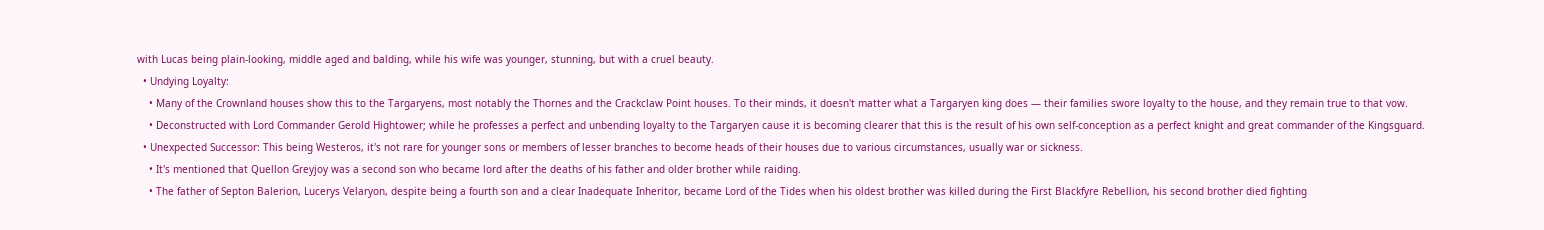with Lucas being plain-looking, middle aged and balding, while his wife was younger, stunning, but with a cruel beauty.
  • Undying Loyalty:
    • Many of the Crownland houses show this to the Targaryens, most notably the Thornes and the Crackclaw Point houses. To their minds, it doesn't matter what a Targaryen king does — their families swore loyalty to the house, and they remain true to that vow.
    • Deconstructed with Lord Commander Gerold Hightower; while he professes a perfect and unbending loyalty to the Targaryen cause it is becoming clearer that this is the result of his own self-conception as a perfect knight and great commander of the Kingsguard.
  • Unexpected Successor: This being Westeros, it's not rare for younger sons or members of lesser branches to become heads of their houses due to various circumstances, usually war or sickness.
    • It's mentioned that Quellon Greyjoy was a second son who became lord after the deaths of his father and older brother while raiding.
    • The father of Septon Balerion, Lucerys Velaryon, despite being a fourth son and a clear Inadequate Inheritor, became Lord of the Tides when his oldest brother was killed during the First Blackfyre Rebellion, his second brother died fighting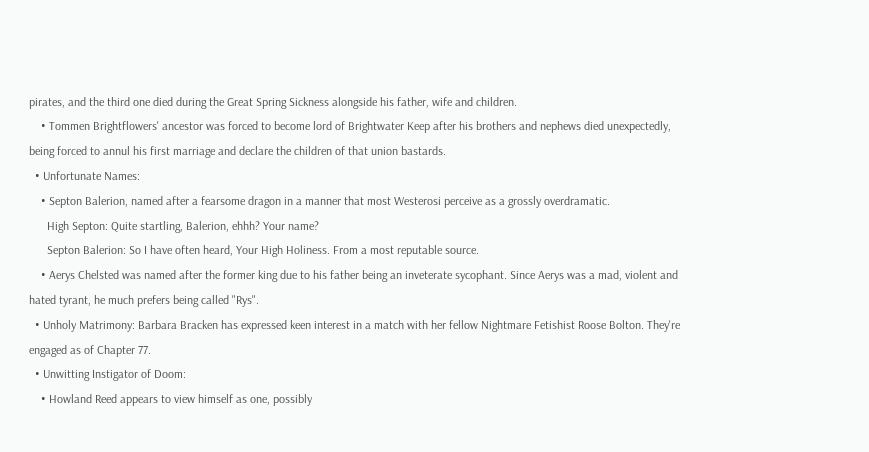pirates, and the third one died during the Great Spring Sickness alongside his father, wife and children.
    • Tommen Brightflowers' ancestor was forced to become lord of Brightwater Keep after his brothers and nephews died unexpectedly, being forced to annul his first marriage and declare the children of that union bastards.
  • Unfortunate Names:
    • Septon Balerion, named after a fearsome dragon in a manner that most Westerosi perceive as a grossly overdramatic.
      High Septon: Quite startling, Balerion, ehhh? Your name?
      Septon Balerion: So I have often heard, Your High Holiness. From a most reputable source.
    • Aerys Chelsted was named after the former king due to his father being an inveterate sycophant. Since Aerys was a mad, violent and hated tyrant, he much prefers being called "Rys".
  • Unholy Matrimony: Barbara Bracken has expressed keen interest in a match with her fellow Nightmare Fetishist Roose Bolton. They're engaged as of Chapter 77.
  • Unwitting Instigator of Doom:
    • Howland Reed appears to view himself as one, possibly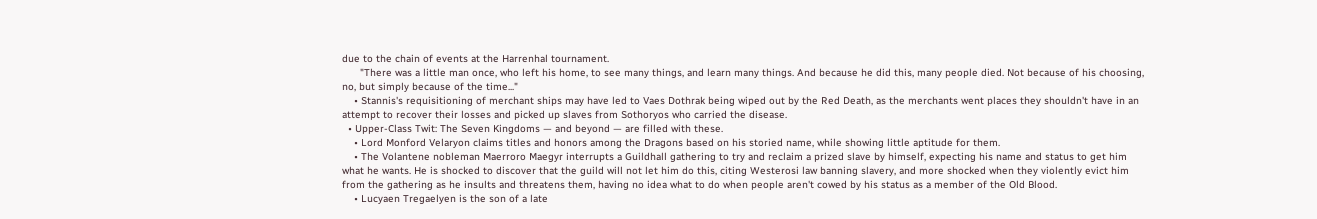due to the chain of events at the Harrenhal tournament.
      "There was a little man once, who left his home, to see many things, and learn many things. And because he did this, many people died. Not because of his choosing, no, but simply because of the time..."
    • Stannis's requisitioning of merchant ships may have led to Vaes Dothrak being wiped out by the Red Death, as the merchants went places they shouldn't have in an attempt to recover their losses and picked up slaves from Sothoryos who carried the disease.
  • Upper-Class Twit: The Seven Kingdoms — and beyond — are filled with these.
    • Lord Monford Velaryon claims titles and honors among the Dragons based on his storied name, while showing little aptitude for them.
    • The Volantene nobleman Maerroro Maegyr interrupts a Guildhall gathering to try and reclaim a prized slave by himself, expecting his name and status to get him what he wants. He is shocked to discover that the guild will not let him do this, citing Westerosi law banning slavery, and more shocked when they violently evict him from the gathering as he insults and threatens them, having no idea what to do when people aren't cowed by his status as a member of the Old Blood.
    • Lucyaen Tregaelyen is the son of a late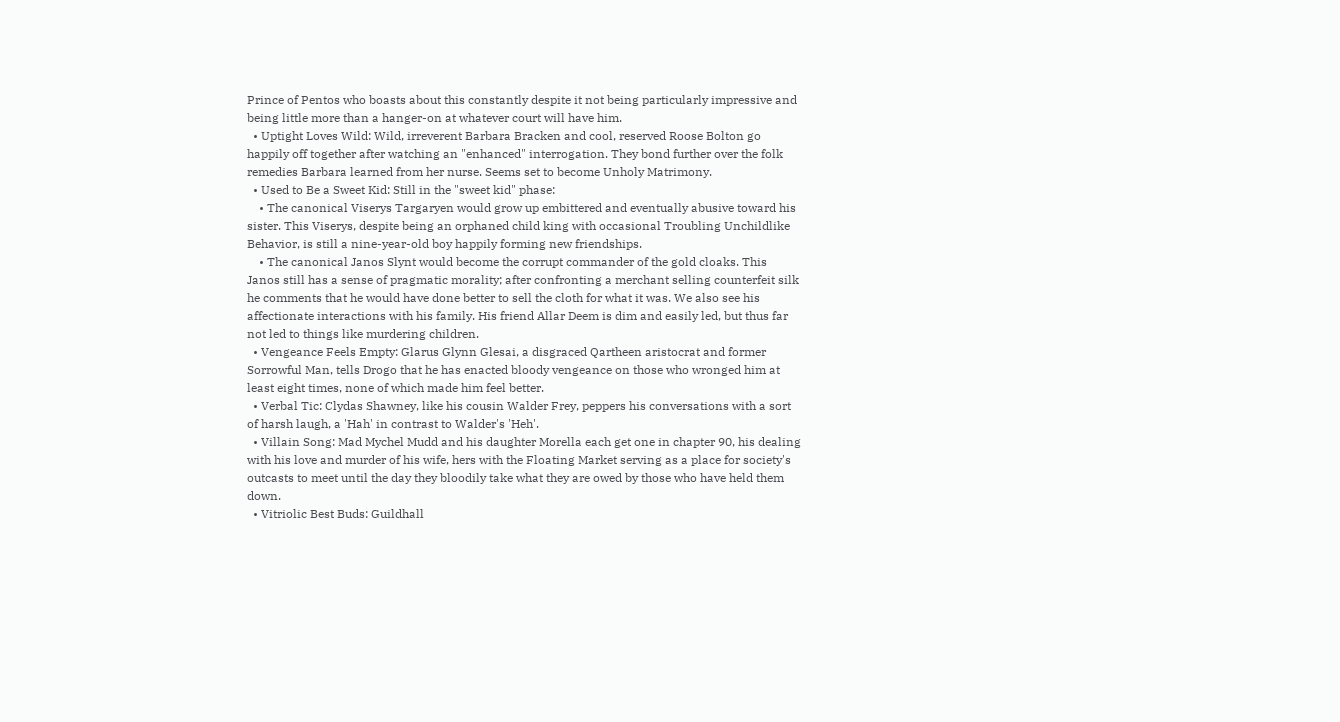Prince of Pentos who boasts about this constantly despite it not being particularly impressive and being little more than a hanger-on at whatever court will have him.
  • Uptight Loves Wild: Wild, irreverent Barbara Bracken and cool, reserved Roose Bolton go happily off together after watching an "enhanced" interrogation. They bond further over the folk remedies Barbara learned from her nurse. Seems set to become Unholy Matrimony.
  • Used to Be a Sweet Kid: Still in the "sweet kid" phase:
    • The canonical Viserys Targaryen would grow up embittered and eventually abusive toward his sister. This Viserys, despite being an orphaned child king with occasional Troubling Unchildlike Behavior, is still a nine-year-old boy happily forming new friendships.
    • The canonical Janos Slynt would become the corrupt commander of the gold cloaks. This Janos still has a sense of pragmatic morality; after confronting a merchant selling counterfeit silk he comments that he would have done better to sell the cloth for what it was. We also see his affectionate interactions with his family. His friend Allar Deem is dim and easily led, but thus far not led to things like murdering children.
  • Vengeance Feels Empty: Glarus Glynn Glesai, a disgraced Qartheen aristocrat and former Sorrowful Man, tells Drogo that he has enacted bloody vengeance on those who wronged him at least eight times, none of which made him feel better.
  • Verbal Tic: Clydas Shawney, like his cousin Walder Frey, peppers his conversations with a sort of harsh laugh, a 'Hah' in contrast to Walder's 'Heh'.
  • Villain Song: Mad Mychel Mudd and his daughter Morella each get one in chapter 90, his dealing with his love and murder of his wife, hers with the Floating Market serving as a place for society's outcasts to meet until the day they bloodily take what they are owed by those who have held them down.
  • Vitriolic Best Buds: Guildhall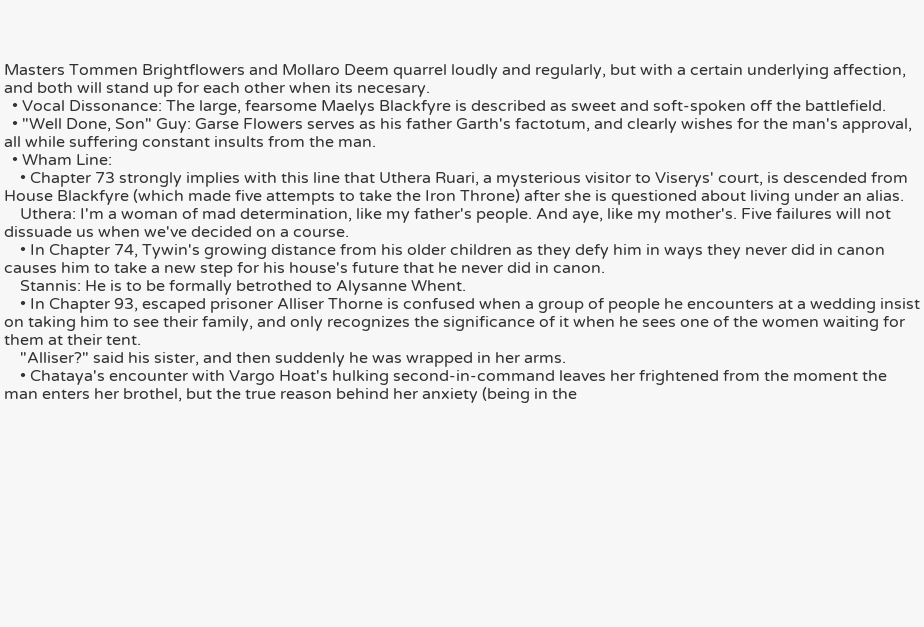Masters Tommen Brightflowers and Mollaro Deem quarrel loudly and regularly, but with a certain underlying affection, and both will stand up for each other when its necesary.
  • Vocal Dissonance: The large, fearsome Maelys Blackfyre is described as sweet and soft-spoken off the battlefield.
  • "Well Done, Son" Guy: Garse Flowers serves as his father Garth's factotum, and clearly wishes for the man's approval, all while suffering constant insults from the man.
  • Wham Line:
    • Chapter 73 strongly implies with this line that Uthera Ruari, a mysterious visitor to Viserys' court, is descended from House Blackfyre (which made five attempts to take the Iron Throne) after she is questioned about living under an alias.
    Uthera: I'm a woman of mad determination, like my father's people. And aye, like my mother's. Five failures will not dissuade us when we've decided on a course.
    • In Chapter 74, Tywin's growing distance from his older children as they defy him in ways they never did in canon causes him to take a new step for his house's future that he never did in canon.
    Stannis: He is to be formally betrothed to Alysanne Whent.
    • In Chapter 93, escaped prisoner Alliser Thorne is confused when a group of people he encounters at a wedding insist on taking him to see their family, and only recognizes the significance of it when he sees one of the women waiting for them at their tent.
    "Alliser?" said his sister, and then suddenly he was wrapped in her arms.
    • Chataya's encounter with Vargo Hoat's hulking second-in-command leaves her frightened from the moment the man enters her brothel, but the true reason behind her anxiety (being in the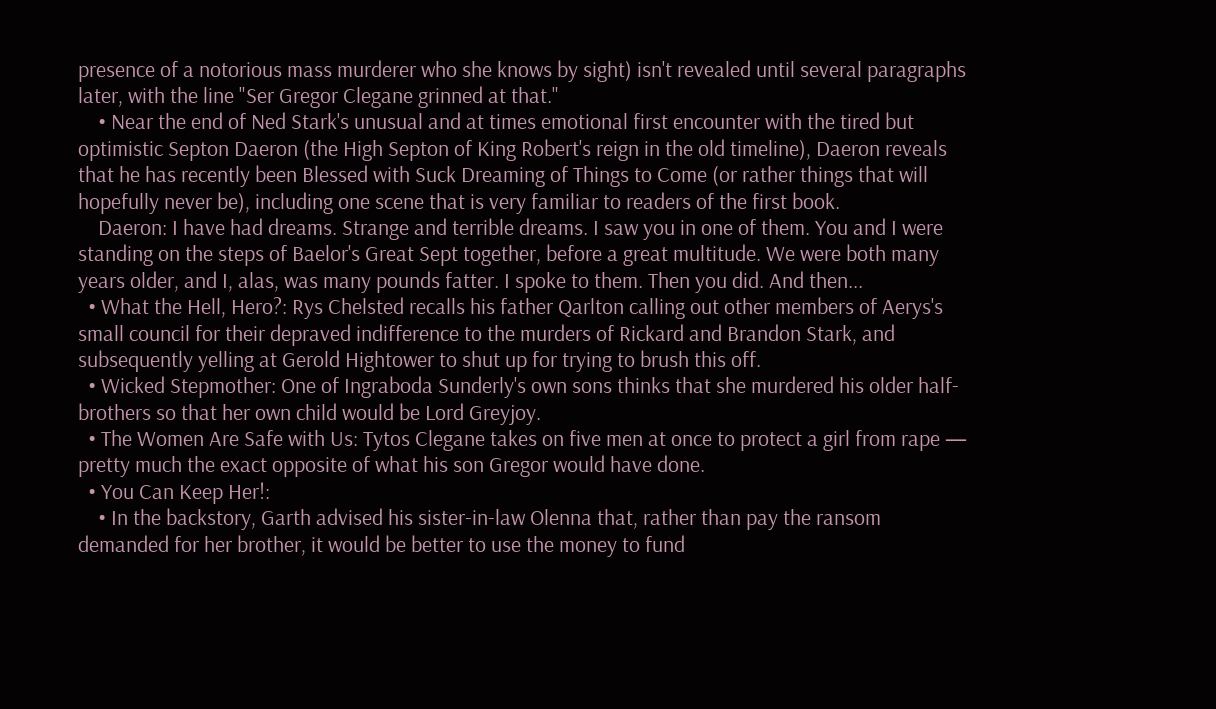presence of a notorious mass murderer who she knows by sight) isn't revealed until several paragraphs later, with the line "Ser Gregor Clegane grinned at that."
    • Near the end of Ned Stark's unusual and at times emotional first encounter with the tired but optimistic Septon Daeron (the High Septon of King Robert's reign in the old timeline), Daeron reveals that he has recently been Blessed with Suck Dreaming of Things to Come (or rather things that will hopefully never be), including one scene that is very familiar to readers of the first book.
    Daeron: I have had dreams. Strange and terrible dreams. I saw you in one of them. You and I were standing on the steps of Baelor's Great Sept together, before a great multitude. We were both many years older, and I, alas, was many pounds fatter. I spoke to them. Then you did. And then...
  • What the Hell, Hero?: Rys Chelsted recalls his father Qarlton calling out other members of Aerys's small council for their depraved indifference to the murders of Rickard and Brandon Stark, and subsequently yelling at Gerold Hightower to shut up for trying to brush this off.
  • Wicked Stepmother: One of Ingraboda Sunderly's own sons thinks that she murdered his older half-brothers so that her own child would be Lord Greyjoy.
  • The Women Are Safe with Us: Tytos Clegane takes on five men at once to protect a girl from rape — pretty much the exact opposite of what his son Gregor would have done.
  • You Can Keep Her!:
    • In the backstory, Garth advised his sister-in-law Olenna that, rather than pay the ransom demanded for her brother, it would be better to use the money to fund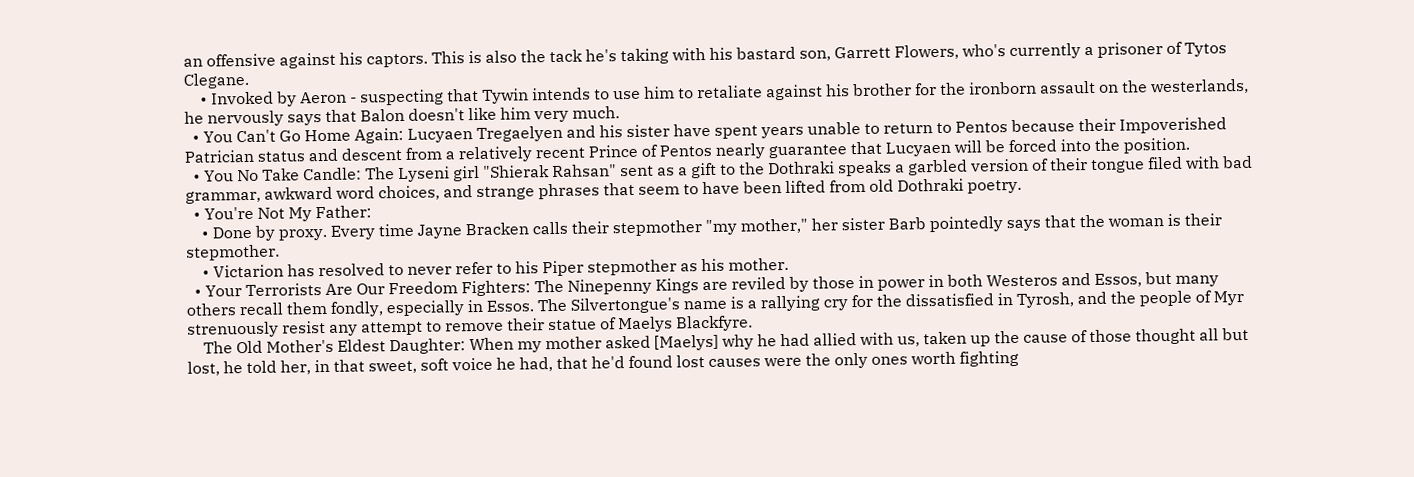an offensive against his captors. This is also the tack he's taking with his bastard son, Garrett Flowers, who's currently a prisoner of Tytos Clegane.
    • Invoked by Aeron - suspecting that Tywin intends to use him to retaliate against his brother for the ironborn assault on the westerlands, he nervously says that Balon doesn't like him very much.
  • You Can't Go Home Again: Lucyaen Tregaelyen and his sister have spent years unable to return to Pentos because their Impoverished Patrician status and descent from a relatively recent Prince of Pentos nearly guarantee that Lucyaen will be forced into the position.
  • You No Take Candle: The Lyseni girl "Shierak Rahsan" sent as a gift to the Dothraki speaks a garbled version of their tongue filed with bad grammar, awkward word choices, and strange phrases that seem to have been lifted from old Dothraki poetry.
  • You're Not My Father:
    • Done by proxy. Every time Jayne Bracken calls their stepmother "my mother," her sister Barb pointedly says that the woman is their stepmother.
    • Victarion has resolved to never refer to his Piper stepmother as his mother.
  • Your Terrorists Are Our Freedom Fighters: The Ninepenny Kings are reviled by those in power in both Westeros and Essos, but many others recall them fondly, especially in Essos. The Silvertongue's name is a rallying cry for the dissatisfied in Tyrosh, and the people of Myr strenuously resist any attempt to remove their statue of Maelys Blackfyre.
    The Old Mother's Eldest Daughter: When my mother asked [Maelys] why he had allied with us, taken up the cause of those thought all but lost, he told her, in that sweet, soft voice he had, that he'd found lost causes were the only ones worth fighting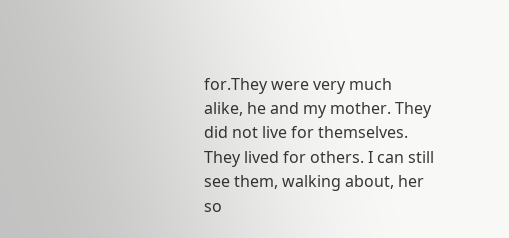for.They were very much alike, he and my mother. They did not live for themselves. They lived for others. I can still see them, walking about, her so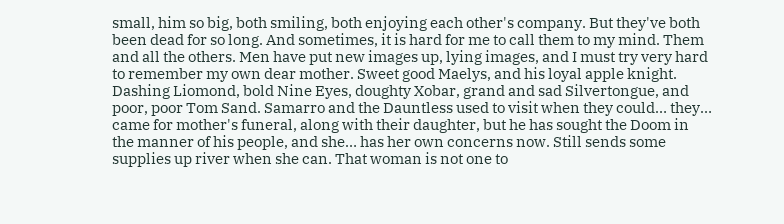small, him so big, both smiling, both enjoying each other's company. But they've both been dead for so long. And sometimes, it is hard for me to call them to my mind. Them and all the others. Men have put new images up, lying images, and I must try very hard to remember my own dear mother. Sweet good Maelys, and his loyal apple knight. Dashing Liomond, bold Nine Eyes, doughty Xobar, grand and sad Silvertongue, and poor, poor Tom Sand. Samarro and the Dauntless used to visit when they could… they… came for mother's funeral, along with their daughter, but he has sought the Doom in the manner of his people, and she… has her own concerns now. Still sends some supplies up river when she can. That woman is not one to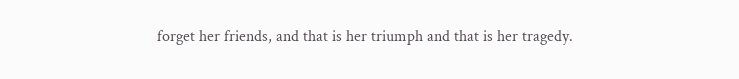forget her friends, and that is her triumph and that is her tragedy.